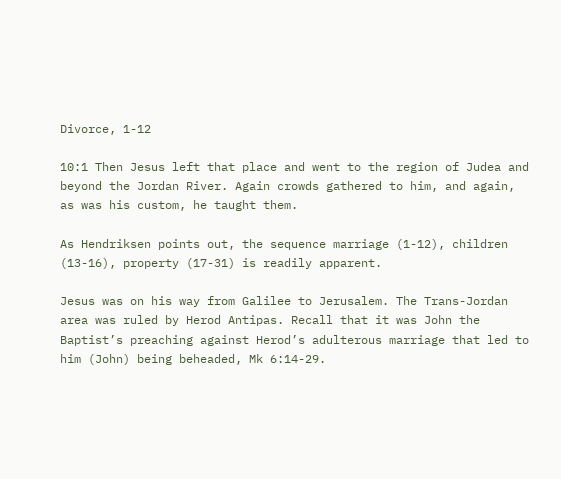Divorce, 1-12

10:1 Then Jesus left that place and went to the region of Judea and beyond the Jordan River. Again crowds gathered to him, and again, as was his custom, he taught them.

As Hendriksen points out, the sequence marriage (1-12), children (13-16), property (17-31) is readily apparent.

Jesus was on his way from Galilee to Jerusalem. The Trans-Jordan area was ruled by Herod Antipas. Recall that it was John the Baptist’s preaching against Herod’s adulterous marriage that led to him (John) being beheaded, Mk 6:14-29.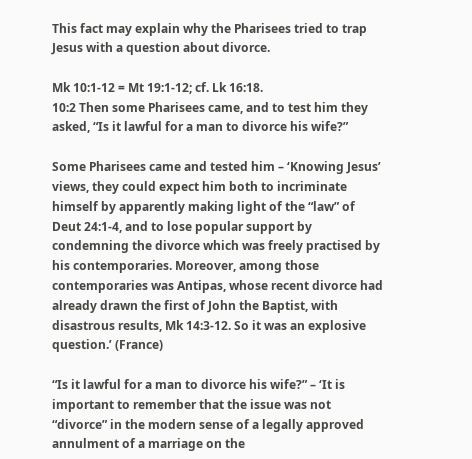This fact may explain why the Pharisees tried to trap Jesus with a question about divorce.

Mk 10:1-12 = Mt 19:1-12; cf. Lk 16:18.
10:2 Then some Pharisees came, and to test him they asked, “Is it lawful for a man to divorce his wife?”

Some Pharisees came and tested him – ‘Knowing Jesus’ views, they could expect him both to incriminate himself by apparently making light of the “law” of Deut 24:1-4, and to lose popular support by condemning the divorce which was freely practised by his contemporaries. Moreover, among those contemporaries was Antipas, whose recent divorce had already drawn the first of John the Baptist, with disastrous results, Mk 14:3-12. So it was an explosive question.’ (France)

“Is it lawful for a man to divorce his wife?” – ‘It is important to remember that the issue was not “divorce” in the modern sense of a legally approved annulment of a marriage on the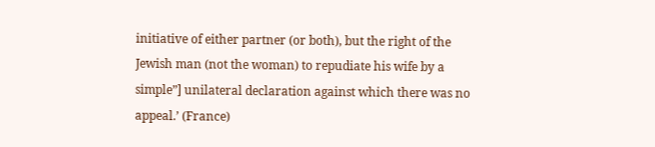initiative of either partner (or both), but the right of the Jewish man (not the woman) to repudiate his wife by a simple”] unilateral declaration against which there was no appeal.’ (France)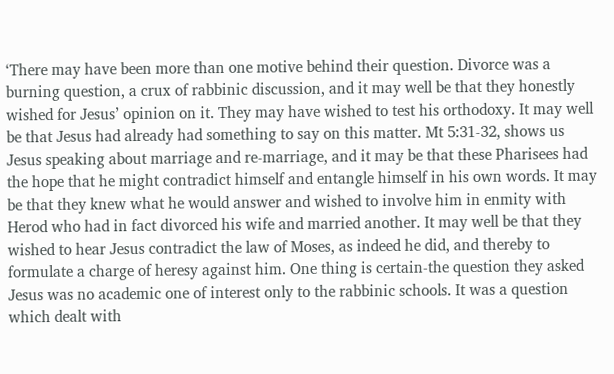‘There may have been more than one motive behind their question. Divorce was a burning question, a crux of rabbinic discussion, and it may well be that they honestly wished for Jesus’ opinion on it. They may have wished to test his orthodoxy. It may well be that Jesus had already had something to say on this matter. Mt 5:31-32, shows us Jesus speaking about marriage and re-marriage, and it may be that these Pharisees had the hope that he might contradict himself and entangle himself in his own words. It may be that they knew what he would answer and wished to involve him in enmity with Herod who had in fact divorced his wife and married another. It may well be that they wished to hear Jesus contradict the law of Moses, as indeed he did, and thereby to formulate a charge of heresy against him. One thing is certain-the question they asked Jesus was no academic one of interest only to the rabbinic schools. It was a question which dealt with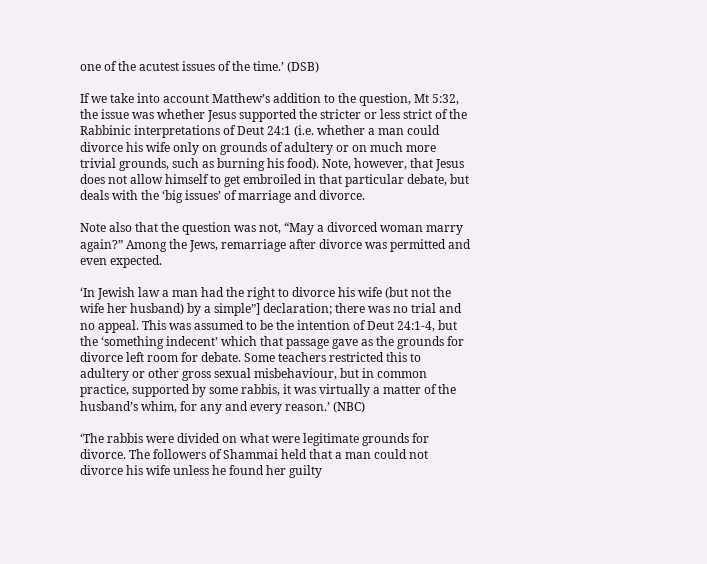one of the acutest issues of the time.’ (DSB)

If we take into account Matthew’s addition to the question, Mt 5:32, the issue was whether Jesus supported the stricter or less strict of the Rabbinic interpretations of Deut 24:1 (i.e. whether a man could divorce his wife only on grounds of adultery or on much more trivial grounds, such as burning his food). Note, however, that Jesus does not allow himself to get embroiled in that particular debate, but deals with the ‘big issues’ of marriage and divorce.

Note also that the question was not, “May a divorced woman marry again?” Among the Jews, remarriage after divorce was permitted and even expected.

‘In Jewish law a man had the right to divorce his wife (but not the wife her husband) by a simple”] declaration; there was no trial and no appeal. This was assumed to be the intention of Deut 24:1-4, but the ‘something indecent’ which that passage gave as the grounds for divorce left room for debate. Some teachers restricted this to adultery or other gross sexual misbehaviour, but in common practice, supported by some rabbis, it was virtually a matter of the husband’s whim, for any and every reason.’ (NBC)

‘The rabbis were divided on what were legitimate grounds for divorce. The followers of Shammai held that a man could not divorce his wife unless he found her guilty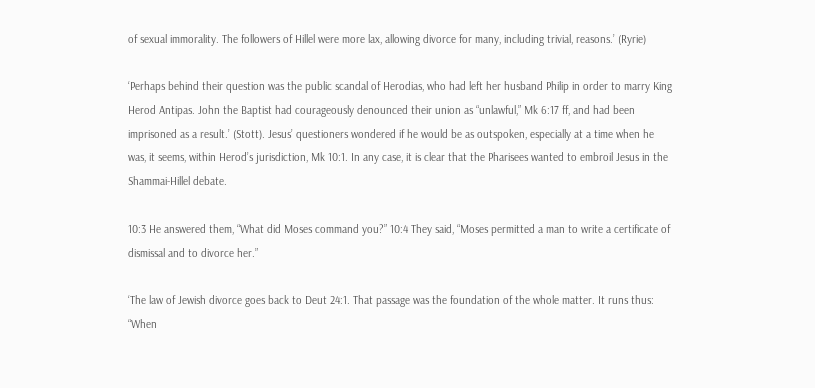of sexual immorality. The followers of Hillel were more lax, allowing divorce for many, including trivial, reasons.’ (Ryrie)

‘Perhaps behind their question was the public scandal of Herodias, who had left her husband Philip in order to marry King Herod Antipas. John the Baptist had courageously denounced their union as “unlawful,” Mk 6:17 ff, and had been imprisoned as a result.’ (Stott). Jesus’ questioners wondered if he would be as outspoken, especially at a time when he was, it seems, within Herod’s jurisdiction, Mk 10:1. In any case, it is clear that the Pharisees wanted to embroil Jesus in the Shammai-Hillel debate.

10:3 He answered them, “What did Moses command you?” 10:4 They said, “Moses permitted a man to write a certificate of dismissal and to divorce her.”

‘The law of Jewish divorce goes back to Deut 24:1. That passage was the foundation of the whole matter. It runs thus: “When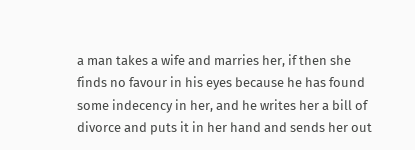a man takes a wife and marries her, if then she finds no favour in his eyes because he has found some indecency in her, and he writes her a bill of divorce and puts it in her hand and sends her out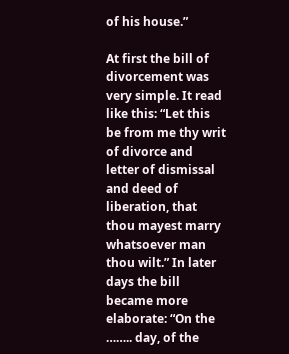of his house.”

At first the bill of divorcement was very simple. It read like this: “Let this be from me thy writ of divorce and letter of dismissal and deed of liberation, that thou mayest marry whatsoever man thou wilt.” In later days the bill became more elaborate: “On the …….. day, of the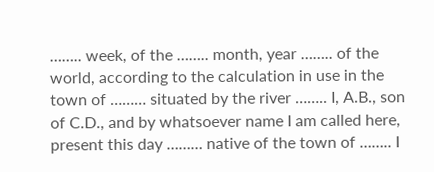…….. week, of the …….. month, year …….. of the world, according to the calculation in use in the town of ……… situated by the river …….. I, A.B., son of C.D., and by whatsoever name I am called here, present this day ……… native of the town of …….. I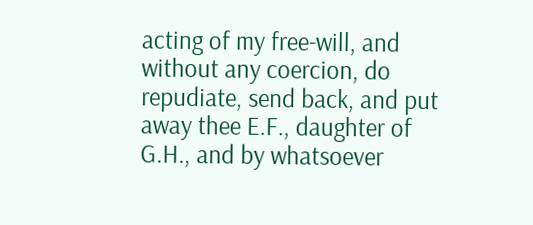acting of my free-will, and without any coercion, do repudiate, send back, and put away thee E.F., daughter of G.H., and by whatsoever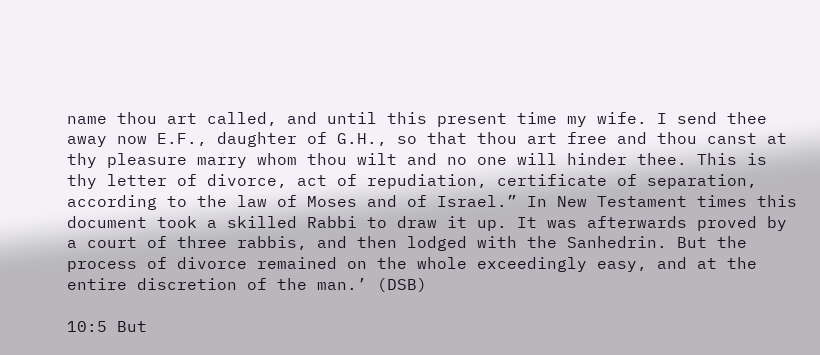name thou art called, and until this present time my wife. I send thee away now E.F., daughter of G.H., so that thou art free and thou canst at thy pleasure marry whom thou wilt and no one will hinder thee. This is thy letter of divorce, act of repudiation, certificate of separation, according to the law of Moses and of Israel.” In New Testament times this document took a skilled Rabbi to draw it up. It was afterwards proved by a court of three rabbis, and then lodged with the Sanhedrin. But the process of divorce remained on the whole exceedingly easy, and at the entire discretion of the man.’ (DSB)

10:5 But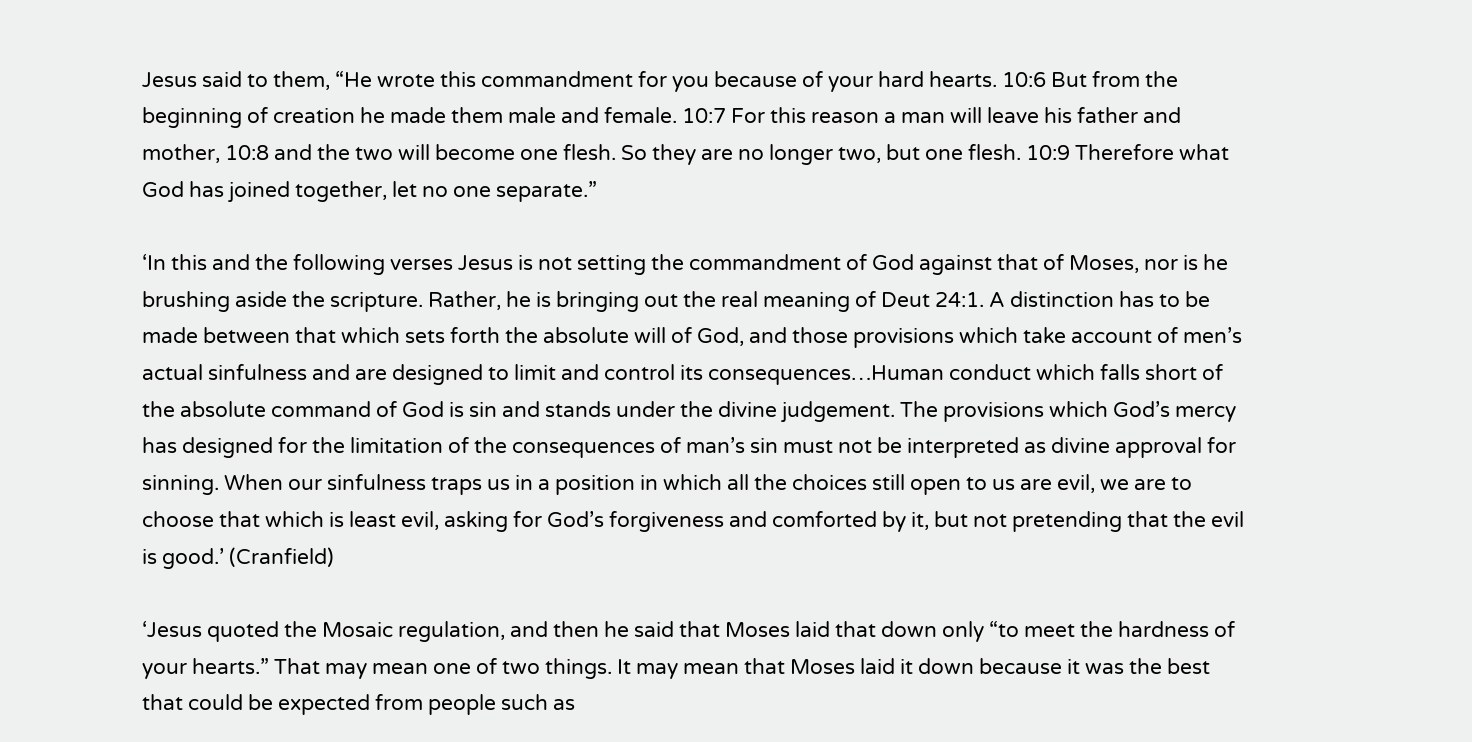Jesus said to them, “He wrote this commandment for you because of your hard hearts. 10:6 But from the beginning of creation he made them male and female. 10:7 For this reason a man will leave his father and mother, 10:8 and the two will become one flesh. So they are no longer two, but one flesh. 10:9 Therefore what God has joined together, let no one separate.”

‘In this and the following verses Jesus is not setting the commandment of God against that of Moses, nor is he brushing aside the scripture. Rather, he is bringing out the real meaning of Deut 24:1. A distinction has to be made between that which sets forth the absolute will of God, and those provisions which take account of men’s actual sinfulness and are designed to limit and control its consequences…Human conduct which falls short of the absolute command of God is sin and stands under the divine judgement. The provisions which God’s mercy has designed for the limitation of the consequences of man’s sin must not be interpreted as divine approval for sinning. When our sinfulness traps us in a position in which all the choices still open to us are evil, we are to choose that which is least evil, asking for God’s forgiveness and comforted by it, but not pretending that the evil is good.’ (Cranfield)

‘Jesus quoted the Mosaic regulation, and then he said that Moses laid that down only “to meet the hardness of your hearts.” That may mean one of two things. It may mean that Moses laid it down because it was the best that could be expected from people such as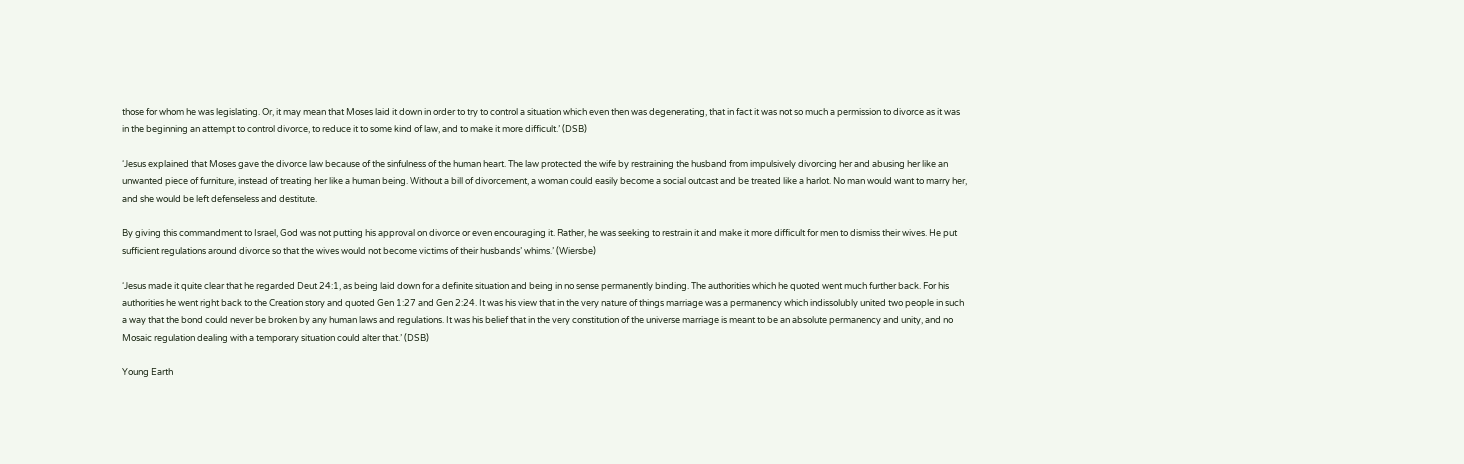those for whom he was legislating. Or, it may mean that Moses laid it down in order to try to control a situation which even then was degenerating, that in fact it was not so much a permission to divorce as it was in the beginning an attempt to control divorce, to reduce it to some kind of law, and to make it more difficult.’ (DSB)

‘Jesus explained that Moses gave the divorce law because of the sinfulness of the human heart. The law protected the wife by restraining the husband from impulsively divorcing her and abusing her like an unwanted piece of furniture, instead of treating her like a human being. Without a bill of divorcement, a woman could easily become a social outcast and be treated like a harlot. No man would want to marry her, and she would be left defenseless and destitute.

By giving this commandment to Israel, God was not putting his approval on divorce or even encouraging it. Rather, he was seeking to restrain it and make it more difficult for men to dismiss their wives. He put sufficient regulations around divorce so that the wives would not become victims of their husbands’ whims.’ (Wiersbe)

‘Jesus made it quite clear that he regarded Deut 24:1, as being laid down for a definite situation and being in no sense permanently binding. The authorities which he quoted went much further back. For his authorities he went right back to the Creation story and quoted Gen 1:27 and Gen 2:24. It was his view that in the very nature of things marriage was a permanency which indissolubly united two people in such a way that the bond could never be broken by any human laws and regulations. It was his belief that in the very constitution of the universe marriage is meant to be an absolute permanency and unity, and no Mosaic regulation dealing with a temporary situation could alter that.’ (DSB)

Young Earth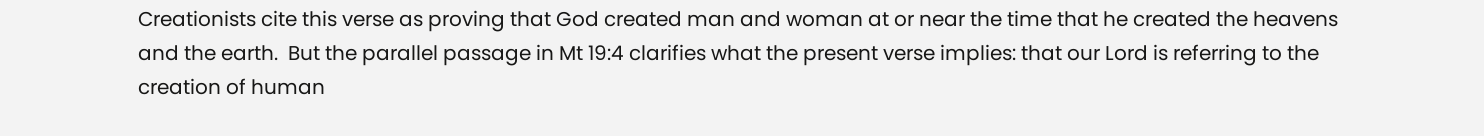Creationists cite this verse as proving that God created man and woman at or near the time that he created the heavens and the earth.  But the parallel passage in Mt 19:4 clarifies what the present verse implies: that our Lord is referring to the creation of human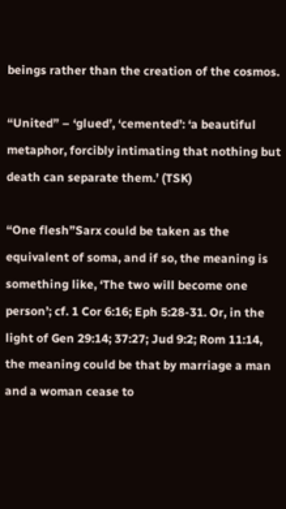beings rather than the creation of the cosmos.

“United” – ‘glued’, ‘cemented’: ‘a beautiful metaphor, forcibly intimating that nothing but death can separate them.’ (TSK)

“One flesh”Sarx could be taken as the equivalent of soma, and if so, the meaning is something like, ‘The two will become one person’; cf. 1 Cor 6:16; Eph 5:28-31. Or, in the light of Gen 29:14; 37:27; Jud 9:2; Rom 11:14, the meaning could be that by marriage a man and a woman cease to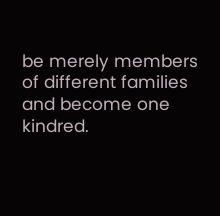be merely members of different families and become one kindred.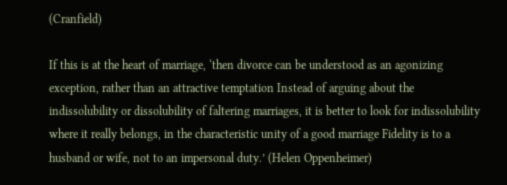(Cranfield)

If this is at the heart of marriage, ‘then divorce can be understood as an agonizing exception, rather than an attractive temptation Instead of arguing about the indissolubility or dissolubility of faltering marriages, it is better to look for indissolubility where it really belongs, in the characteristic unity of a good marriage Fidelity is to a husband or wife, not to an impersonal duty.’ (Helen Oppenheimer)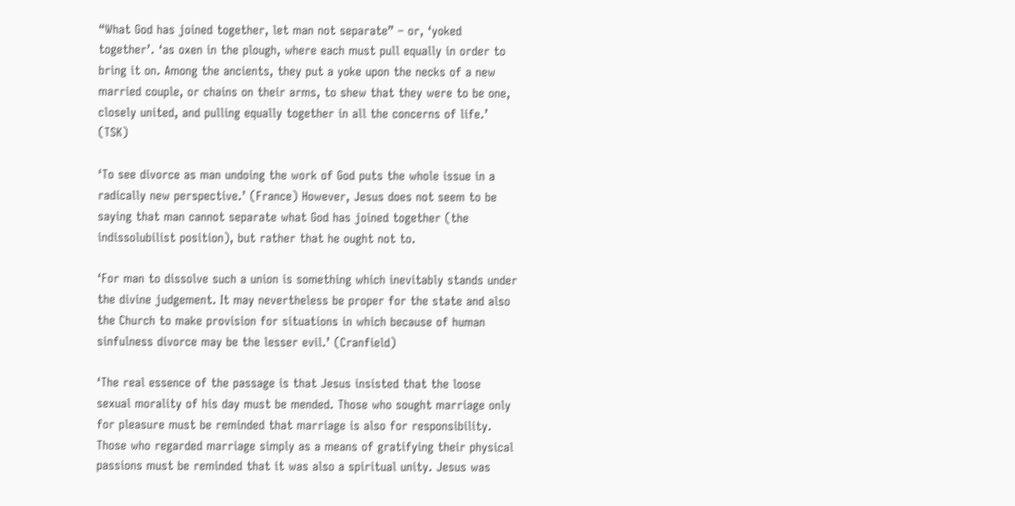“What God has joined together, let man not separate” – or, ‘yoked together’. ‘as oxen in the plough, where each must pull equally in order to bring it on. Among the ancients, they put a yoke upon the necks of a new married couple, or chains on their arms, to shew that they were to be one, closely united, and pulling equally together in all the concerns of life.’ (TSK)

‘To see divorce as man undoing the work of God puts the whole issue in a radically new perspective.’ (France) However, Jesus does not seem to be saying that man cannot separate what God has joined together (the indissolubilist position), but rather that he ought not to.

‘For man to dissolve such a union is something which inevitably stands under the divine judgement. It may nevertheless be proper for the state and also the Church to make provision for situations in which because of human sinfulness divorce may be the lesser evil.’ (Cranfield)

‘The real essence of the passage is that Jesus insisted that the loose sexual morality of his day must be mended. Those who sought marriage only for pleasure must be reminded that marriage is also for responsibility. Those who regarded marriage simply as a means of gratifying their physical passions must be reminded that it was also a spiritual unity. Jesus was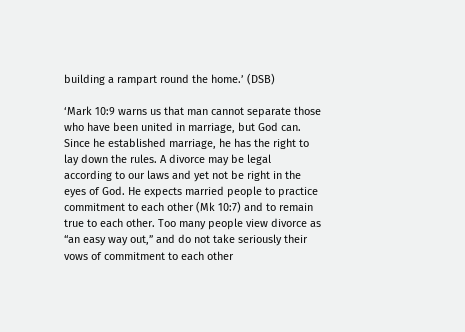building a rampart round the home.’ (DSB)

‘Mark 10:9 warns us that man cannot separate those who have been united in marriage, but God can. Since he established marriage, he has the right to lay down the rules. A divorce may be legal according to our laws and yet not be right in the eyes of God. He expects married people to practice commitment to each other (Mk 10:7) and to remain true to each other. Too many people view divorce as “an easy way out,” and do not take seriously their vows of commitment to each other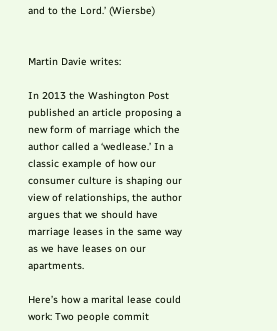and to the Lord.’ (Wiersbe)


Martin Davie writes:

In 2013 the Washington Post published an article proposing a new form of marriage which the author called a ‘wedlease.’ In a classic example of how our consumer culture is shaping our view of relationships, the author argues that we should have marriage leases in the same way as we have leases on our apartments.

Here’s how a marital lease could work: Two people commit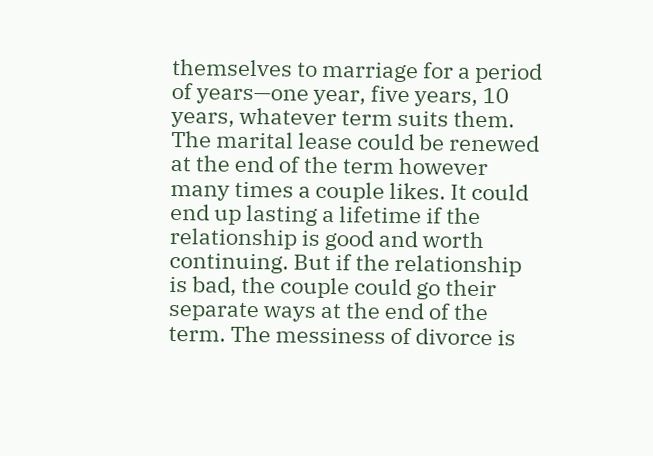themselves to marriage for a period of years—one year, five years, 10 years, whatever term suits them. The marital lease could be renewed at the end of the term however many times a couple likes. It could end up lasting a lifetime if the relationship is good and worth continuing. But if the relationship is bad, the couple could go their separate ways at the end of the term. The messiness of divorce is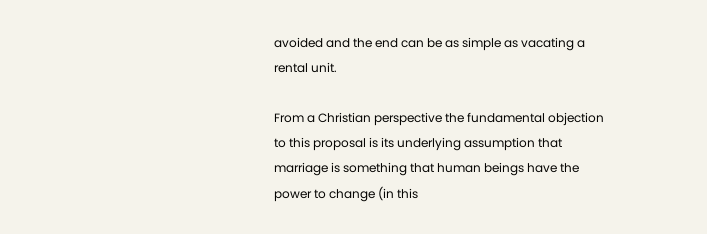avoided and the end can be as simple as vacating a rental unit.

From a Christian perspective the fundamental objection to this proposal is its underlying assumption that marriage is something that human beings have the power to change (in this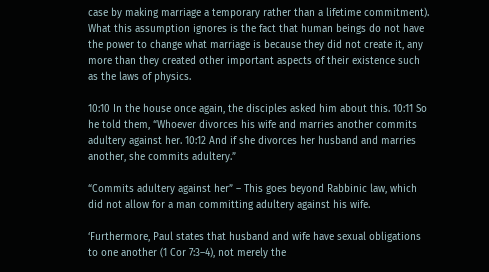case by making marriage a temporary rather than a lifetime commitment). What this assumption ignores is the fact that human beings do not have the power to change what marriage is because they did not create it, any more than they created other important aspects of their existence such as the laws of physics.

10:10 In the house once again, the disciples asked him about this. 10:11 So he told them, “Whoever divorces his wife and marries another commits adultery against her. 10:12 And if she divorces her husband and marries another, she commits adultery.”

“Commits adultery against her” – This goes beyond Rabbinic law, which did not allow for a man committing adultery against his wife.

‘Furthermore, Paul states that husband and wife have sexual obligations to one another (1 Cor 7:3–4), not merely the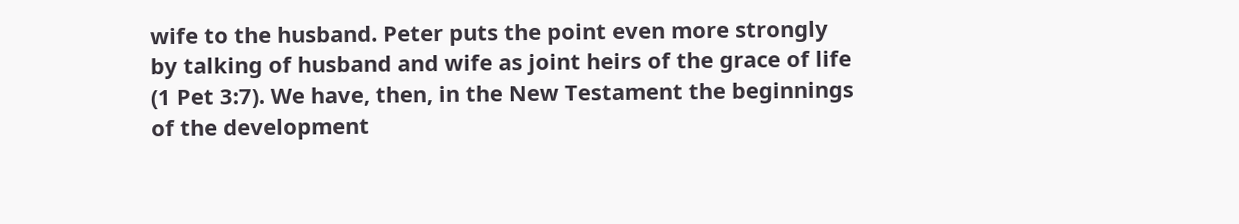wife to the husband. Peter puts the point even more strongly by talking of husband and wife as joint heirs of the grace of life (1 Pet 3:7). We have, then, in the New Testament the beginnings of the development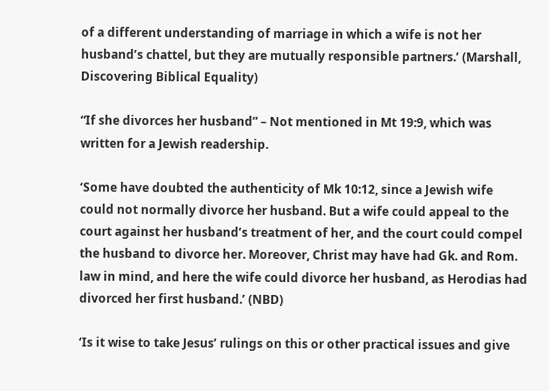of a different understanding of marriage in which a wife is not her husband’s chattel, but they are mutually responsible partners.’ (Marshall, Discovering Biblical Equality)

“If she divorces her husband” – Not mentioned in Mt 19:9, which was written for a Jewish readership.

‘Some have doubted the authenticity of Mk 10:12, since a Jewish wife could not normally divorce her husband. But a wife could appeal to the court against her husband’s treatment of her, and the court could compel the husband to divorce her. Moreover, Christ may have had Gk. and Rom. law in mind, and here the wife could divorce her husband, as Herodias had divorced her first husband.’ (NBD)

‘Is it wise to take Jesus’ rulings on this or other practical issues and give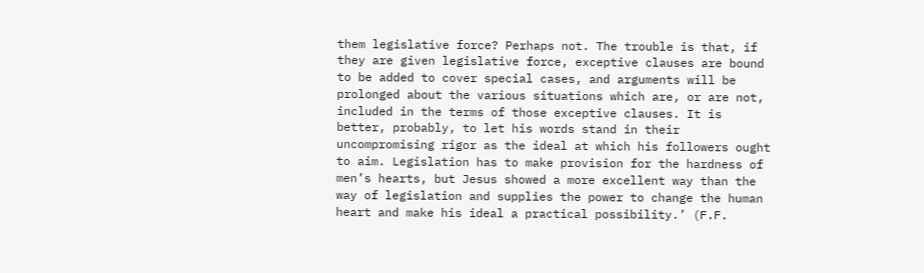them legislative force? Perhaps not. The trouble is that, if they are given legislative force, exceptive clauses are bound to be added to cover special cases, and arguments will be prolonged about the various situations which are, or are not, included in the terms of those exceptive clauses. It is better, probably, to let his words stand in their uncompromising rigor as the ideal at which his followers ought to aim. Legislation has to make provision for the hardness of men’s hearts, but Jesus showed a more excellent way than the way of legislation and supplies the power to change the human heart and make his ideal a practical possibility.’ (F.F.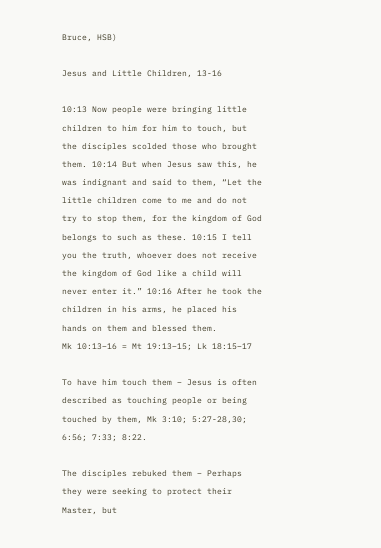Bruce, HSB)

Jesus and Little Children, 13-16

10:13 Now people were bringing little children to him for him to touch, but the disciples scolded those who brought them. 10:14 But when Jesus saw this, he was indignant and said to them, “Let the little children come to me and do not try to stop them, for the kingdom of God belongs to such as these. 10:15 I tell you the truth, whoever does not receive the kingdom of God like a child will never enter it.” 10:16 After he took the children in his arms, he placed his hands on them and blessed them.
Mk 10:13–16 = Mt 19:13–15; Lk 18:15–17

To have him touch them – Jesus is often described as touching people or being touched by them, Mk 3:10; 5:27-28,30; 6:56; 7:33; 8:22.

The disciples rebuked them – Perhaps they were seeking to protect their Master, but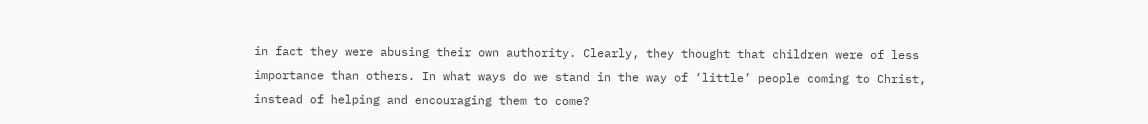in fact they were abusing their own authority. Clearly, they thought that children were of less importance than others. In what ways do we stand in the way of ‘little’ people coming to Christ, instead of helping and encouraging them to come?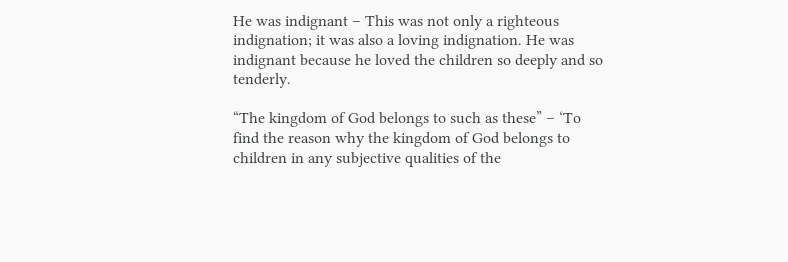He was indignant – This was not only a righteous indignation; it was also a loving indignation. He was indignant because he loved the children so deeply and so tenderly.

“The kingdom of God belongs to such as these” – ‘To find the reason why the kingdom of God belongs to children in any subjective qualities of the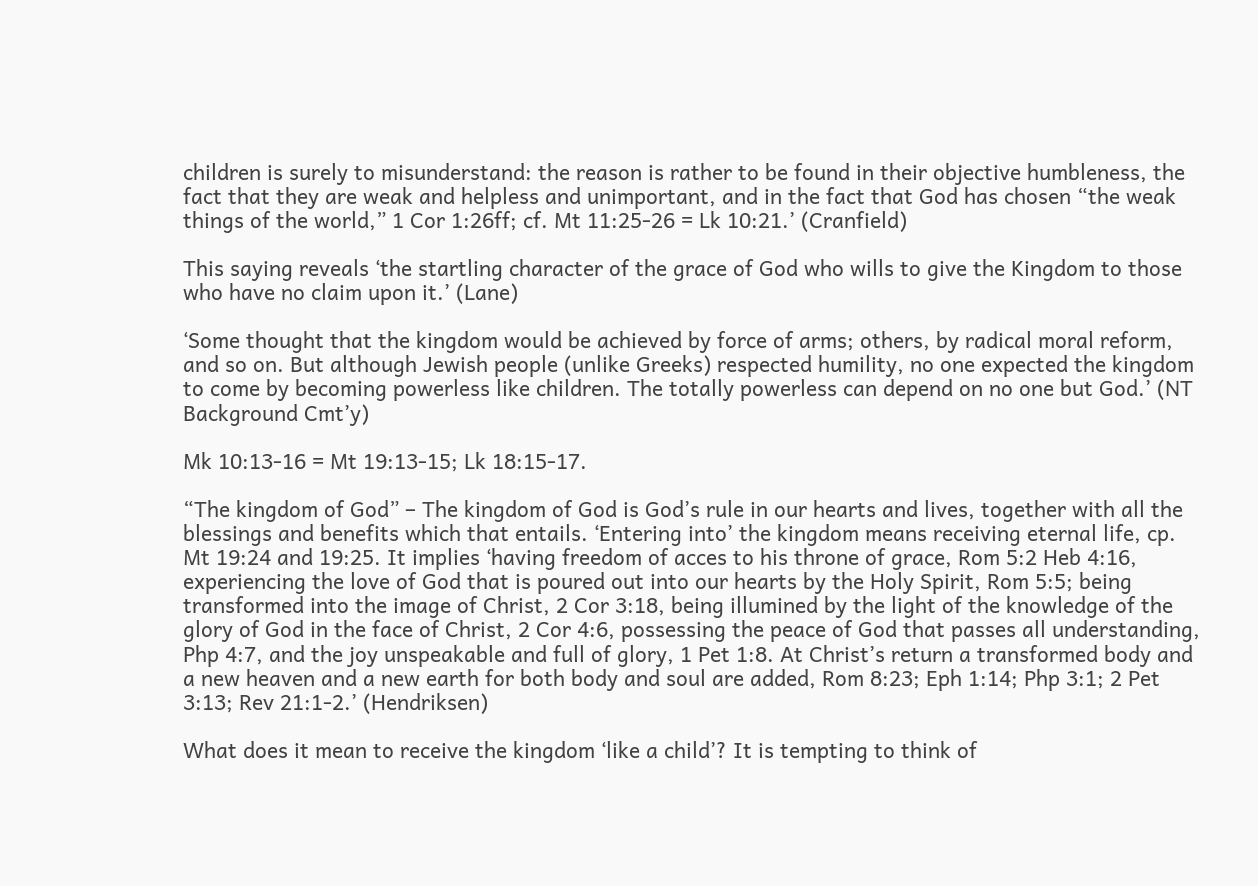children is surely to misunderstand: the reason is rather to be found in their objective humbleness, the fact that they are weak and helpless and unimportant, and in the fact that God has chosen “the weak things of the world,” 1 Cor 1:26ff; cf. Mt 11:25-26 = Lk 10:21.’ (Cranfield)

This saying reveals ‘the startling character of the grace of God who wills to give the Kingdom to those who have no claim upon it.’ (Lane)

‘Some thought that the kingdom would be achieved by force of arms; others, by radical moral reform, and so on. But although Jewish people (unlike Greeks) respected humility, no one expected the kingdom to come by becoming powerless like children. The totally powerless can depend on no one but God.’ (NT Background Cmt’y)

Mk 10:13-16 = Mt 19:13-15; Lk 18:15-17.

“The kingdom of God” – The kingdom of God is God’s rule in our hearts and lives, together with all the blessings and benefits which that entails. ‘Entering into’ the kingdom means receiving eternal life, cp. Mt 19:24 and 19:25. It implies ‘having freedom of acces to his throne of grace, Rom 5:2 Heb 4:16, experiencing the love of God that is poured out into our hearts by the Holy Spirit, Rom 5:5; being transformed into the image of Christ, 2 Cor 3:18, being illumined by the light of the knowledge of the glory of God in the face of Christ, 2 Cor 4:6, possessing the peace of God that passes all understanding, Php 4:7, and the joy unspeakable and full of glory, 1 Pet 1:8. At Christ’s return a transformed body and a new heaven and a new earth for both body and soul are added, Rom 8:23; Eph 1:14; Php 3:1; 2 Pet 3:13; Rev 21:1-2.’ (Hendriksen)

What does it mean to receive the kingdom ‘like a child’? It is tempting to think of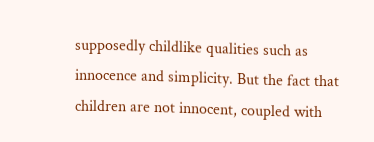supposedly childlike qualities such as innocence and simplicity. But the fact that children are not innocent, coupled with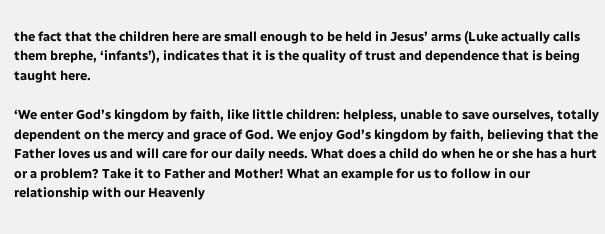the fact that the children here are small enough to be held in Jesus’ arms (Luke actually calls them brephe, ‘infants’), indicates that it is the quality of trust and dependence that is being taught here.

‘We enter God’s kingdom by faith, like little children: helpless, unable to save ourselves, totally dependent on the mercy and grace of God. We enjoy God’s kingdom by faith, believing that the Father loves us and will care for our daily needs. What does a child do when he or she has a hurt or a problem? Take it to Father and Mother! What an example for us to follow in our relationship with our Heavenly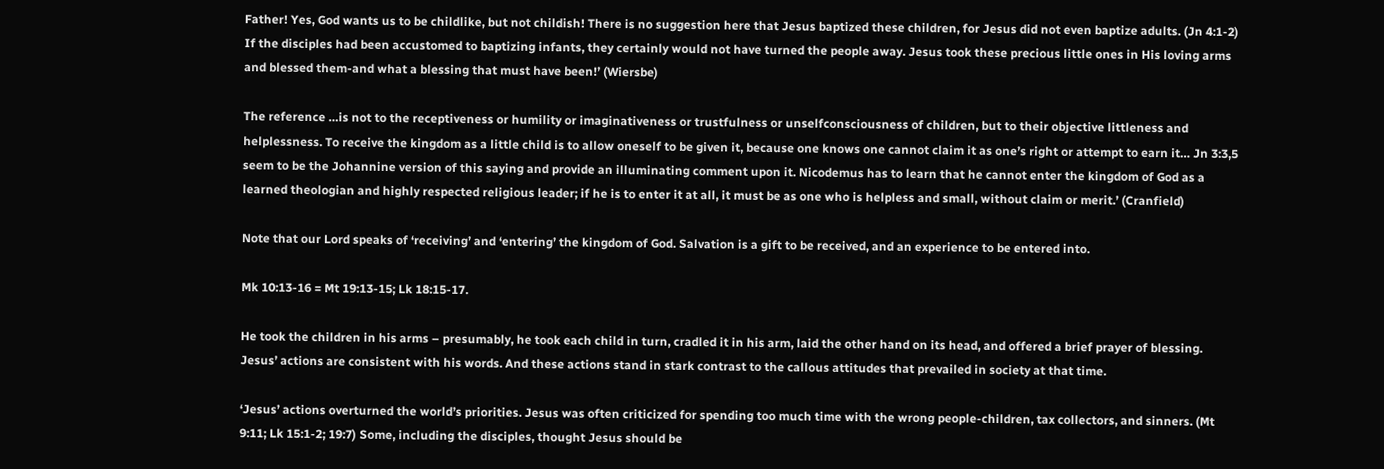Father! Yes, God wants us to be childlike, but not childish! There is no suggestion here that Jesus baptized these children, for Jesus did not even baptize adults. (Jn 4:1-2) If the disciples had been accustomed to baptizing infants, they certainly would not have turned the people away. Jesus took these precious little ones in His loving arms and blessed them-and what a blessing that must have been!’ (Wiersbe)

The reference …is not to the receptiveness or humility or imaginativeness or trustfulness or unselfconsciousness of children, but to their objective littleness and helplessness. To receive the kingdom as a little child is to allow oneself to be given it, because one knows one cannot claim it as one’s right or attempt to earn it… Jn 3:3,5 seem to be the Johannine version of this saying and provide an illuminating comment upon it. Nicodemus has to learn that he cannot enter the kingdom of God as a learned theologian and highly respected religious leader; if he is to enter it at all, it must be as one who is helpless and small, without claim or merit.’ (Cranfield)

Note that our Lord speaks of ‘receiving’ and ‘entering’ the kingdom of God. Salvation is a gift to be received, and an experience to be entered into.

Mk 10:13-16 = Mt 19:13-15; Lk 18:15-17.

He took the children in his arms – presumably, he took each child in turn, cradled it in his arm, laid the other hand on its head, and offered a brief prayer of blessing. Jesus’ actions are consistent with his words. And these actions stand in stark contrast to the callous attitudes that prevailed in society at that time.

‘Jesus’ actions overturned the world’s priorities. Jesus was often criticized for spending too much time with the wrong people-children, tax collectors, and sinners. (Mt 9:11; Lk 15:1-2; 19:7) Some, including the disciples, thought Jesus should be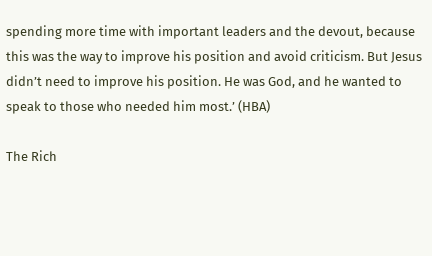spending more time with important leaders and the devout, because this was the way to improve his position and avoid criticism. But Jesus didn’t need to improve his position. He was God, and he wanted to speak to those who needed him most.’ (HBA)

The Rich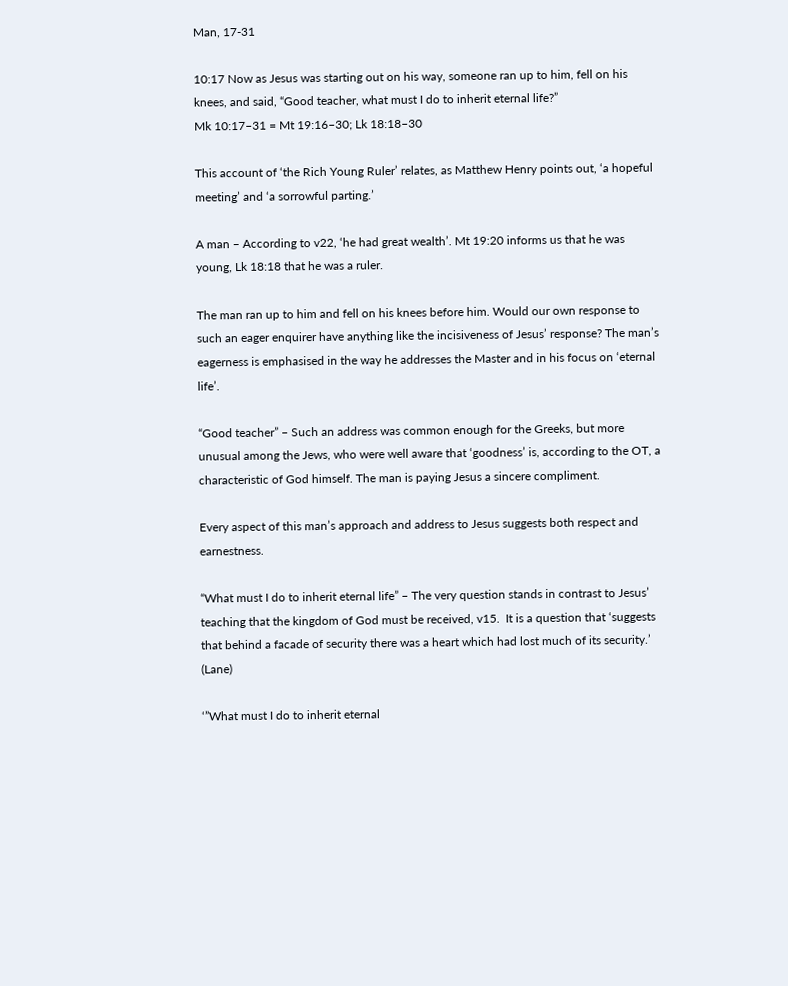Man, 17-31

10:17 Now as Jesus was starting out on his way, someone ran up to him, fell on his knees, and said, “Good teacher, what must I do to inherit eternal life?”
Mk 10:17–31 = Mt 19:16–30; Lk 18:18–30

This account of ‘the Rich Young Ruler’ relates, as Matthew Henry points out, ‘a hopeful meeting’ and ‘a sorrowful parting.’

A man – According to v22, ‘he had great wealth’. Mt 19:20 informs us that he was young, Lk 18:18 that he was a ruler.

The man ran up to him and fell on his knees before him. Would our own response to such an eager enquirer have anything like the incisiveness of Jesus’ response? The man’s eagerness is emphasised in the way he addresses the Master and in his focus on ‘eternal life’.

“Good teacher” – Such an address was common enough for the Greeks, but more unusual among the Jews, who were well aware that ‘goodness’ is, according to the OT, a characteristic of God himself. The man is paying Jesus a sincere compliment.

Every aspect of this man’s approach and address to Jesus suggests both respect and earnestness.

“What must I do to inherit eternal life” – The very question stands in contrast to Jesus’ teaching that the kingdom of God must be received, v15.  It is a question that ‘suggests that behind a facade of security there was a heart which had lost much of its security.’ (Lane)

‘”What must I do to inherit eternal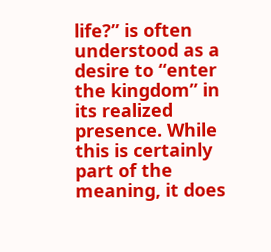life?” is often understood as a desire to “enter the kingdom” in its realized presence. While this is certainly part of the meaning, it does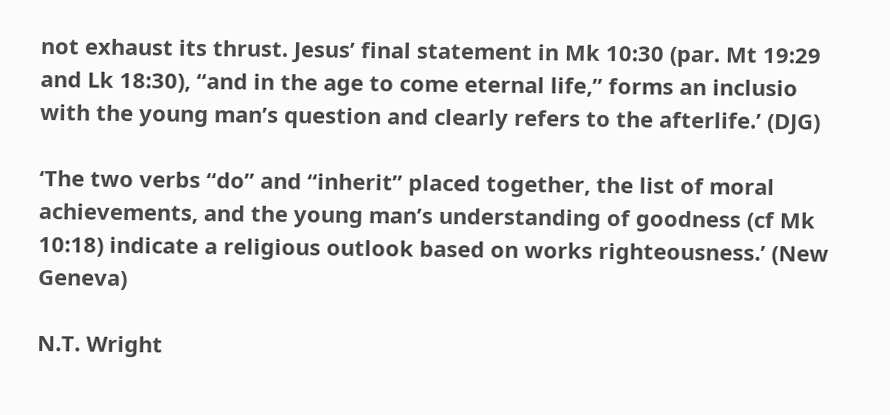not exhaust its thrust. Jesus’ final statement in Mk 10:30 (par. Mt 19:29 and Lk 18:30), “and in the age to come eternal life,” forms an inclusio with the young man’s question and clearly refers to the afterlife.’ (DJG)

‘The two verbs “do” and “inherit” placed together, the list of moral achievements, and the young man’s understanding of goodness (cf Mk 10:18) indicate a religious outlook based on works righteousness.’ (New Geneva)

N.T. Wright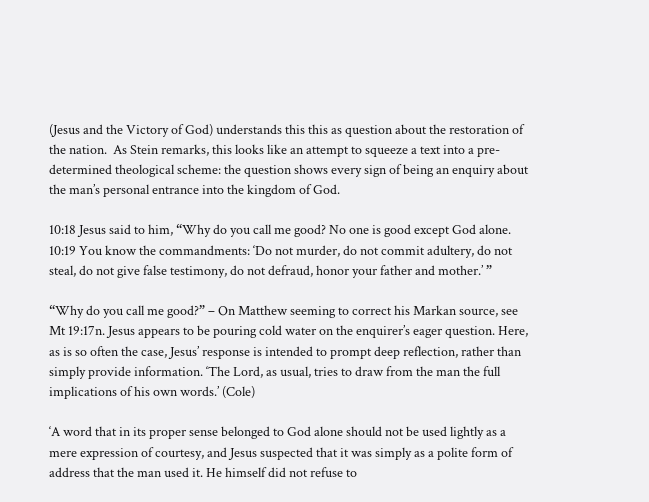(Jesus and the Victory of God) understands this this as question about the restoration of the nation.  As Stein remarks, this looks like an attempt to squeeze a text into a pre-determined theological scheme: the question shows every sign of being an enquiry about the man’s personal entrance into the kingdom of God.

10:18 Jesus said to him, “Why do you call me good? No one is good except God alone. 10:19 You know the commandments: ‘Do not murder, do not commit adultery, do not steal, do not give false testimony, do not defraud, honor your father and mother.’ ”

“Why do you call me good?” – On Matthew seeming to correct his Markan source, see Mt 19:17n. Jesus appears to be pouring cold water on the enquirer’s eager question. Here, as is so often the case, Jesus’ response is intended to prompt deep reflection, rather than simply provide information. ‘The Lord, as usual, tries to draw from the man the full implications of his own words.’ (Cole)

‘A word that in its proper sense belonged to God alone should not be used lightly as a mere expression of courtesy, and Jesus suspected that it was simply as a polite form of address that the man used it. He himself did not refuse to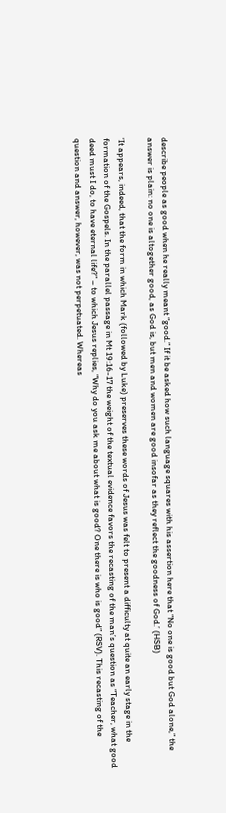describe people as good when he really meant “good.” If it be asked how such language squares with his assertion here that “No one is good but God alone,” the answer is plain: no one is altogether good, as God is, but men and women are good insofar as they reflect the goodness of God.’ (HSB)

‘It appears, indeed, that the form in which Mark (followed by Luke) preserves these words of Jesus was felt to present a difficulty at quite an early stage in the formation of the Gospels. In the parallel passage in Mt 19:16-17 the weight of the textual evidence favors the recasting of the man’s question as “Teacher, what good deed must I do, to have eternal life?” – to which Jesus replies, “Why do you ask me about what is good? One there is who is good” (RSV). This recasting of the question and answer, however, was not perpetuated. Whereas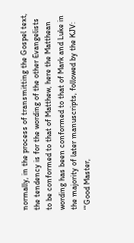normally, in the process of transmitting the Gospel text, the tendency is for the wording of the other Evangelists to be conformed to that of Matthew, here the Matthean wording has been conformed to that of Mark and Luke in the majority of later manuscripts, followed by the KJV: “‘Good Master,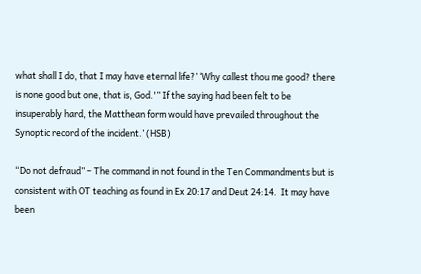what shall I do, that I may have eternal life?’ ‘Why callest thou me good? there is none good but one, that is, God.'” If the saying had been felt to be insuperably hard, the Matthean form would have prevailed throughout the Synoptic record of the incident.’ (HSB)

“Do not defraud” – The command in not found in the Ten Commandments but is consistent with OT teaching as found in Ex 20:17 and Deut 24:14.  It may have been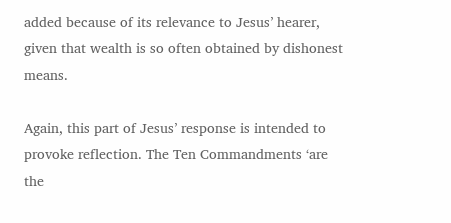added because of its relevance to Jesus’ hearer, given that wealth is so often obtained by dishonest means.

Again, this part of Jesus’ response is intended to provoke reflection. The Ten Commandments ‘are the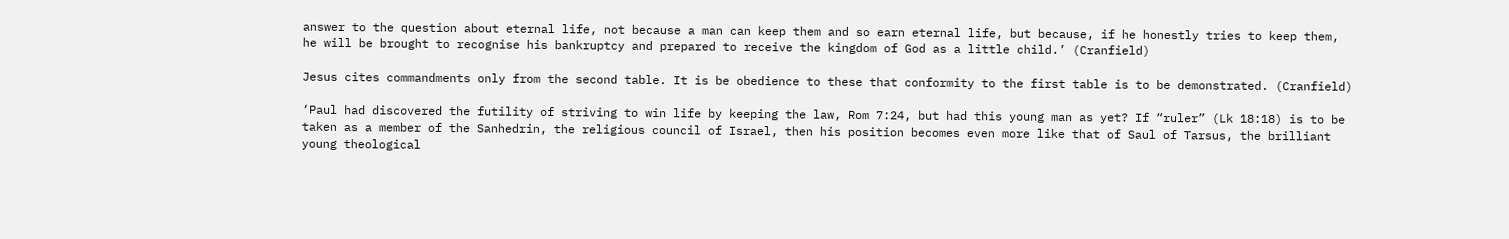answer to the question about eternal life, not because a man can keep them and so earn eternal life, but because, if he honestly tries to keep them, he will be brought to recognise his bankruptcy and prepared to receive the kingdom of God as a little child.’ (Cranfield)

Jesus cites commandments only from the second table. It is be obedience to these that conformity to the first table is to be demonstrated. (Cranfield)

‘Paul had discovered the futility of striving to win life by keeping the law, Rom 7:24, but had this young man as yet? If “ruler” (Lk 18:18) is to be taken as a member of the Sanhedrin, the religious council of Israel, then his position becomes even more like that of Saul of Tarsus, the brilliant young theological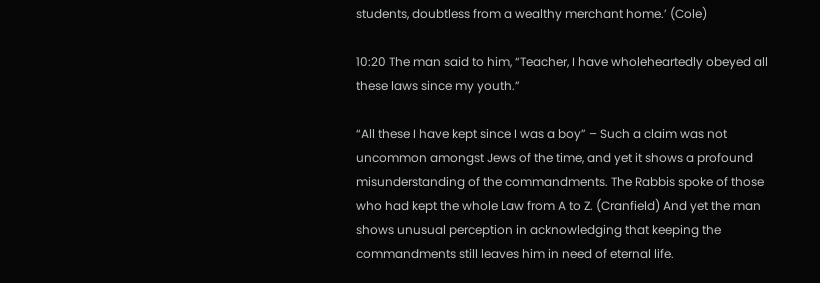students, doubtless from a wealthy merchant home.’ (Cole)

10:20 The man said to him, “Teacher, I have wholeheartedly obeyed all these laws since my youth.”

“All these I have kept since I was a boy” – Such a claim was not uncommon amongst Jews of the time, and yet it shows a profound misunderstanding of the commandments. The Rabbis spoke of those who had kept the whole Law from A to Z. (Cranfield) And yet the man shows unusual perception in acknowledging that keeping the commandments still leaves him in need of eternal life.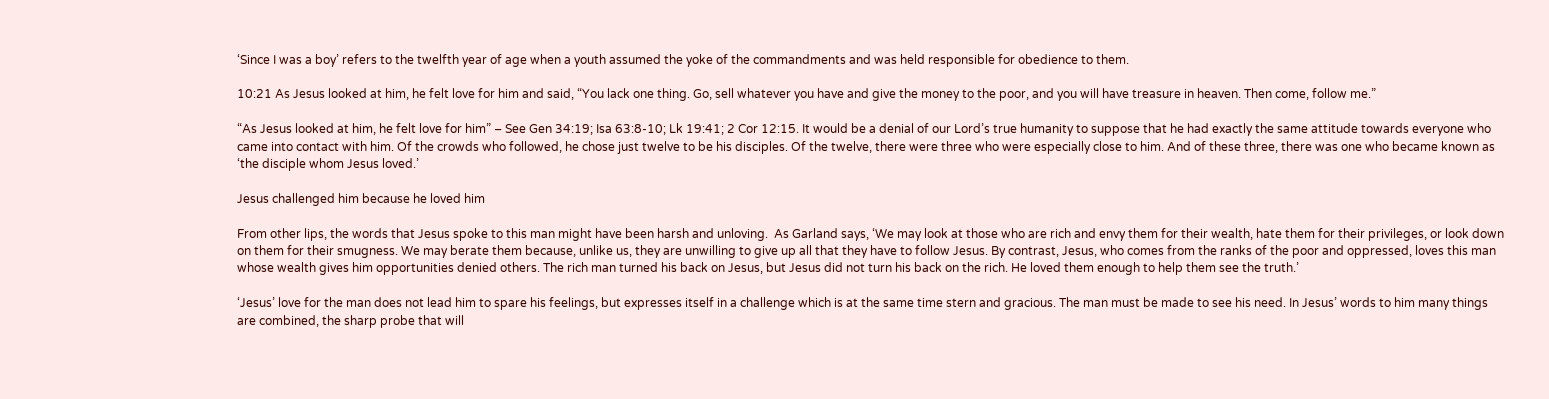‘Since I was a boy’ refers to the twelfth year of age when a youth assumed the yoke of the commandments and was held responsible for obedience to them.

10:21 As Jesus looked at him, he felt love for him and said, “You lack one thing. Go, sell whatever you have and give the money to the poor, and you will have treasure in heaven. Then come, follow me.”

“As Jesus looked at him, he felt love for him” – See Gen 34:19; Isa 63:8-10; Lk 19:41; 2 Cor 12:15. It would be a denial of our Lord’s true humanity to suppose that he had exactly the same attitude towards everyone who came into contact with him. Of the crowds who followed, he chose just twelve to be his disciples. Of the twelve, there were three who were especially close to him. And of these three, there was one who became known as ‘the disciple whom Jesus loved.’

Jesus challenged him because he loved him

From other lips, the words that Jesus spoke to this man might have been harsh and unloving.  As Garland says, ‘We may look at those who are rich and envy them for their wealth, hate them for their privileges, or look down on them for their smugness. We may berate them because, unlike us, they are unwilling to give up all that they have to follow Jesus. By contrast, Jesus, who comes from the ranks of the poor and oppressed, loves this man whose wealth gives him opportunities denied others. The rich man turned his back on Jesus, but Jesus did not turn his back on the rich. He loved them enough to help them see the truth.’

‘Jesus’ love for the man does not lead him to spare his feelings, but expresses itself in a challenge which is at the same time stern and gracious. The man must be made to see his need. In Jesus’ words to him many things are combined, the sharp probe that will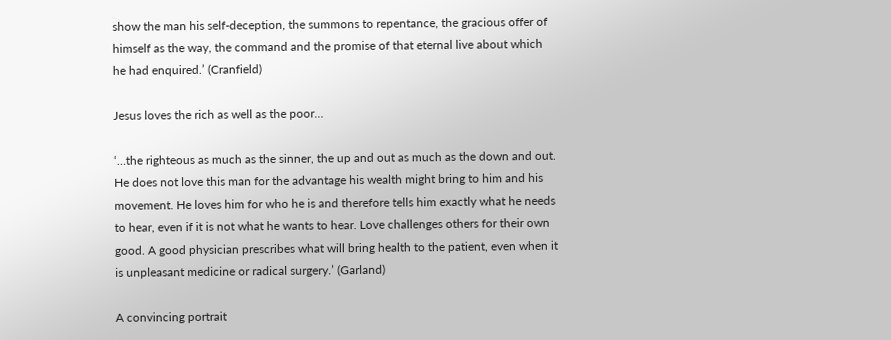show the man his self-deception, the summons to repentance, the gracious offer of himself as the way, the command and the promise of that eternal live about which he had enquired.’ (Cranfield)

Jesus loves the rich as well as the poor…

‘…the righteous as much as the sinner, the up and out as much as the down and out. He does not love this man for the advantage his wealth might bring to him and his movement. He loves him for who he is and therefore tells him exactly what he needs to hear, even if it is not what he wants to hear. Love challenges others for their own good. A good physician prescribes what will bring health to the patient, even when it is unpleasant medicine or radical surgery.’ (Garland)

A convincing portrait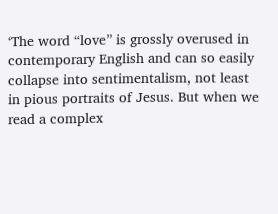‘The word “love” is grossly overused in contemporary English and can so easily collapse into sentimentalism, not least in pious portraits of Jesus. But when we read a complex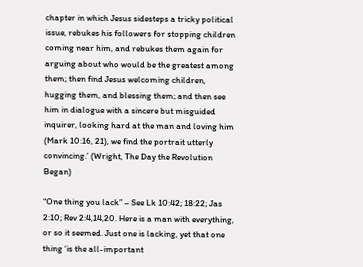chapter in which Jesus sidesteps a tricky political issue, rebukes his followers for stopping children coming near him, and rebukes them again for arguing about who would be the greatest among them; then find Jesus welcoming children, hugging them, and blessing them; and then see him in dialogue with a sincere but misguided inquirer, looking hard at the man and loving him (Mark 10:16, 21), we find the portrait utterly convincing.’ (Wright, The Day the Revolution Began)

“One thing you lack” – See Lk 10:42; 18:22; Jas 2:10; Rev 2:4,14,20. Here is a man with everything, or so it seemed. Just one is lacking, yet that one thing ‘is the all-important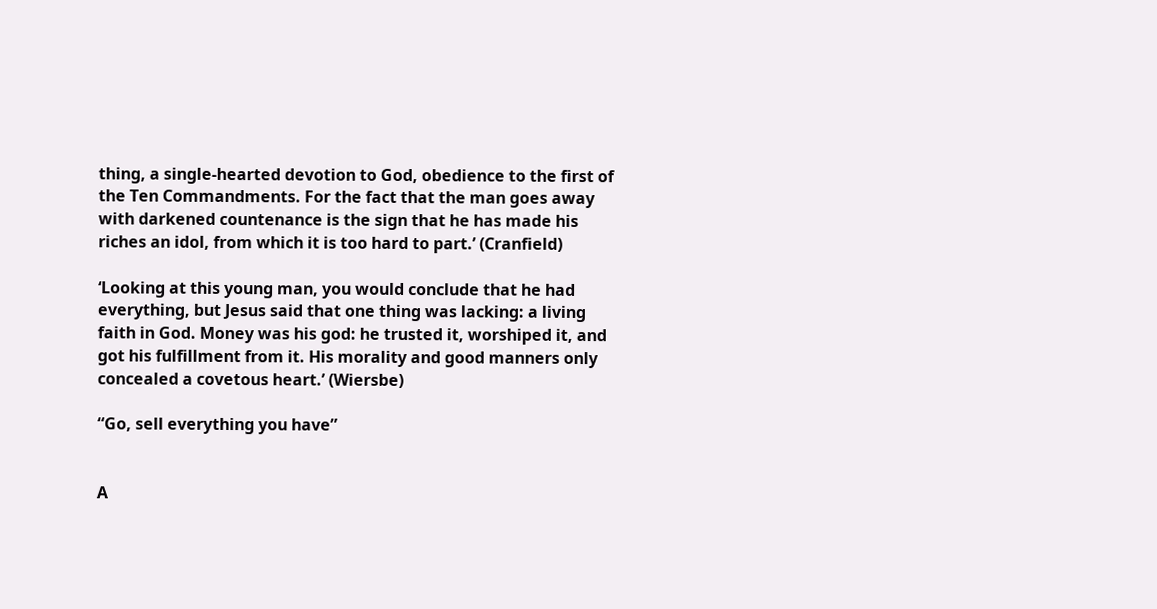thing, a single-hearted devotion to God, obedience to the first of the Ten Commandments. For the fact that the man goes away with darkened countenance is the sign that he has made his riches an idol, from which it is too hard to part.’ (Cranfield)

‘Looking at this young man, you would conclude that he had everything, but Jesus said that one thing was lacking: a living faith in God. Money was his god: he trusted it, worshiped it, and got his fulfillment from it. His morality and good manners only concealed a covetous heart.’ (Wiersbe)

“Go, sell everything you have”


A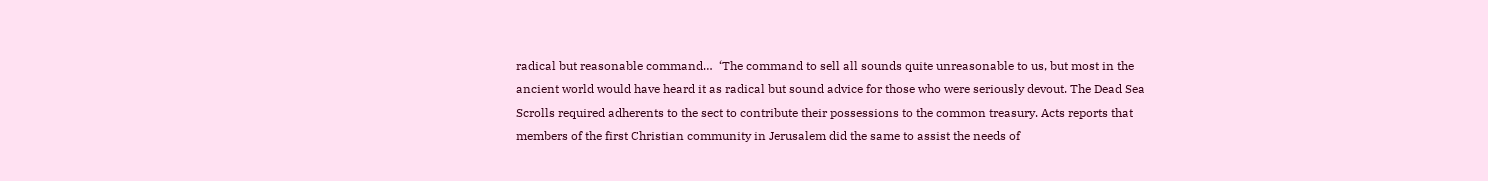radical but reasonable command…  ‘The command to sell all sounds quite unreasonable to us, but most in the ancient world would have heard it as radical but sound advice for those who were seriously devout. The Dead Sea Scrolls required adherents to the sect to contribute their possessions to the common treasury. Acts reports that members of the first Christian community in Jerusalem did the same to assist the needs of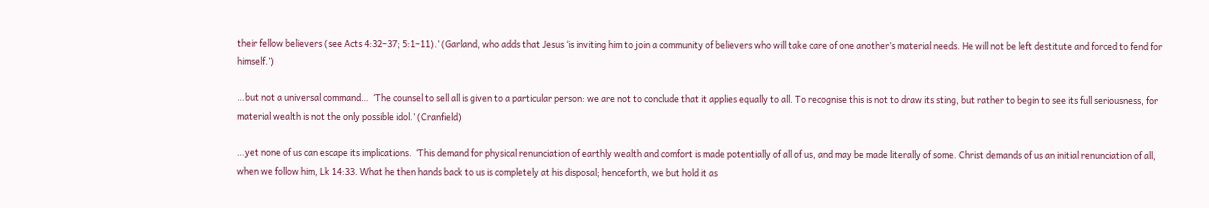their fellow believers (see Acts 4:32–37; 5:1–11).’ (Garland, who adds that Jesus ‘is inviting him to join a community of believers who will take care of one another’s material needs. He will not be left destitute and forced to fend for himself.’)

…but not a universal command…  ‘The counsel to sell all is given to a particular person: we are not to conclude that it applies equally to all. To recognise this is not to draw its sting, but rather to begin to see its full seriousness, for material wealth is not the only possible idol.’ (Cranfield)

…yet none of us can escape its implications.  ‘This demand for physical renunciation of earthly wealth and comfort is made potentially of all of us, and may be made literally of some. Christ demands of us an initial renunciation of all, when we follow him, Lk 14:33. What he then hands back to us is completely at his disposal; henceforth, we but hold it as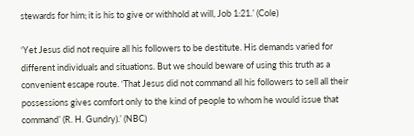stewards for him; it is his to give or withhold at will, Job 1:21.’ (Cole)

‘Yet Jesus did not require all his followers to be destitute. His demands varied for different individuals and situations. But we should beware of using this truth as a convenient escape route. ‘That Jesus did not command all his followers to sell all their possessions gives comfort only to the kind of people to whom he would issue that command’ (R. H. Gundry).’ (NBC)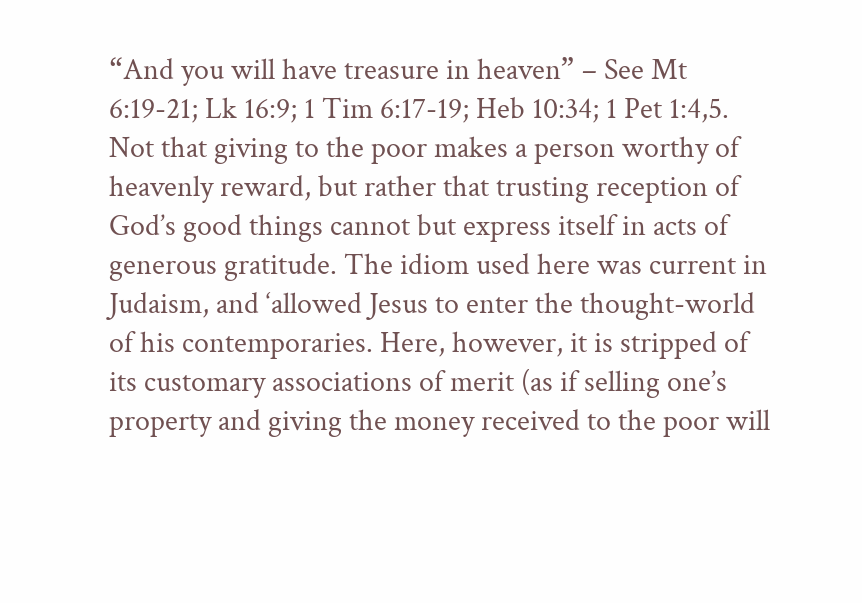“And you will have treasure in heaven” – See Mt 6:19-21; Lk 16:9; 1 Tim 6:17-19; Heb 10:34; 1 Pet 1:4,5. Not that giving to the poor makes a person worthy of heavenly reward, but rather that trusting reception of God’s good things cannot but express itself in acts of generous gratitude. The idiom used here was current in Judaism, and ‘allowed Jesus to enter the thought-world of his contemporaries. Here, however, it is stripped of its customary associations of merit (as if selling one’s property and giving the money received to the poor will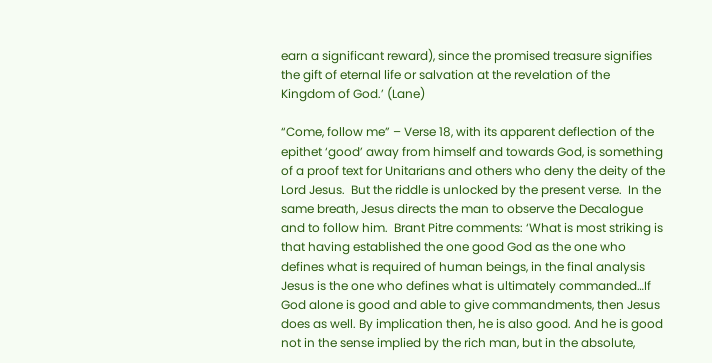earn a significant reward), since the promised treasure signifies the gift of eternal life or salvation at the revelation of the Kingdom of God.’ (Lane)

“Come, follow me” – Verse 18, with its apparent deflection of the epithet ‘good’ away from himself and towards God, is something of a proof text for Unitarians and others who deny the deity of the Lord Jesus.  But the riddle is unlocked by the present verse.  In the same breath, Jesus directs the man to observe the Decalogue and to follow him.  Brant Pitre comments: ‘What is most striking is that having established the one good God as the one who defines what is required of human beings, in the final analysis Jesus is the one who defines what is ultimately commanded…If God alone is good and able to give commandments, then Jesus does as well. By implication then, he is also good. And he is good not in the sense implied by the rich man, but in the absolute,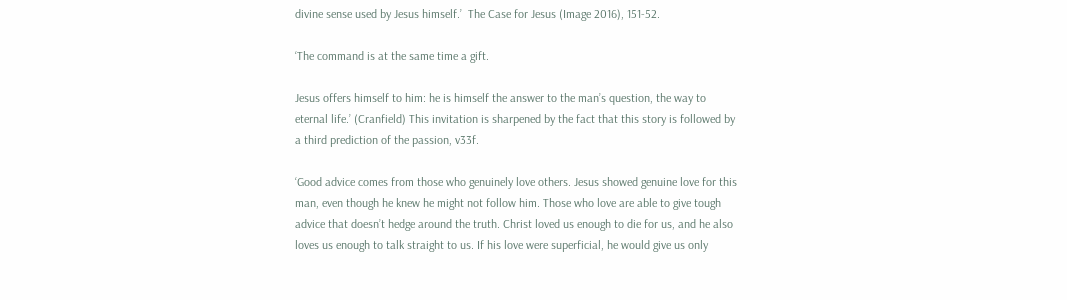divine sense used by Jesus himself.’  The Case for Jesus (Image 2016), 151-52.

‘The command is at the same time a gift.

Jesus offers himself to him: he is himself the answer to the man’s question, the way to eternal life.’ (Cranfield) This invitation is sharpened by the fact that this story is followed by a third prediction of the passion, v33f.

‘Good advice comes from those who genuinely love others. Jesus showed genuine love for this man, even though he knew he might not follow him. Those who love are able to give tough advice that doesn’t hedge around the truth. Christ loved us enough to die for us, and he also loves us enough to talk straight to us. If his love were superficial, he would give us only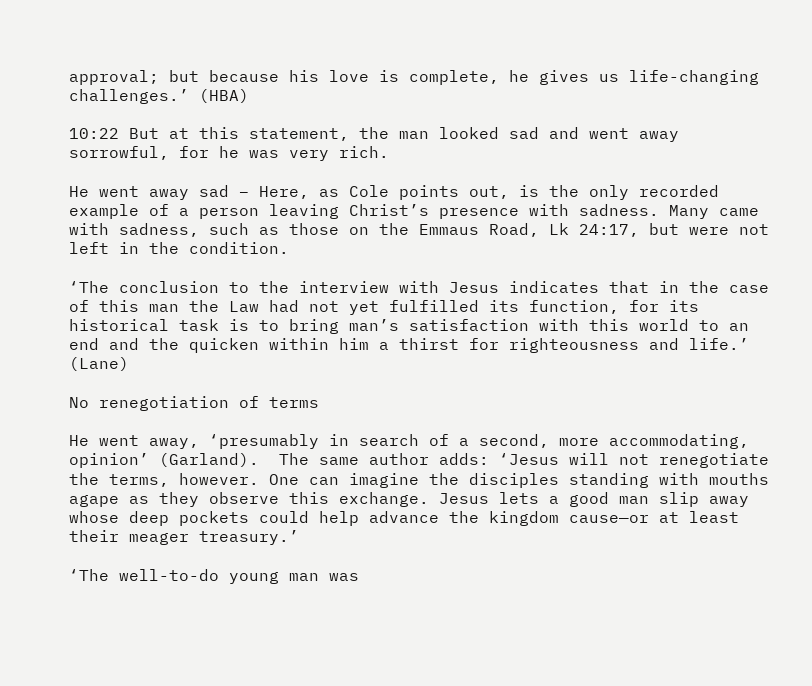approval; but because his love is complete, he gives us life-changing challenges.’ (HBA)

10:22 But at this statement, the man looked sad and went away sorrowful, for he was very rich.

He went away sad – Here, as Cole points out, is the only recorded example of a person leaving Christ’s presence with sadness. Many came with sadness, such as those on the Emmaus Road, Lk 24:17, but were not left in the condition.

‘The conclusion to the interview with Jesus indicates that in the case of this man the Law had not yet fulfilled its function, for its historical task is to bring man’s satisfaction with this world to an end and the quicken within him a thirst for righteousness and life.’ (Lane)

No renegotiation of terms

He went away, ‘presumably in search of a second, more accommodating, opinion’ (Garland).  The same author adds: ‘Jesus will not renegotiate the terms, however. One can imagine the disciples standing with mouths agape as they observe this exchange. Jesus lets a good man slip away whose deep pockets could help advance the kingdom cause—or at least their meager treasury.’

‘The well-to-do young man was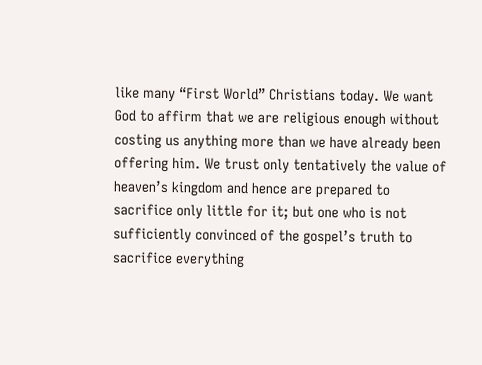like many “First World” Christians today. We want God to affirm that we are religious enough without costing us anything more than we have already been offering him. We trust only tentatively the value of heaven’s kingdom and hence are prepared to sacrifice only little for it; but one who is not sufficiently convinced of the gospel’s truth to sacrifice everything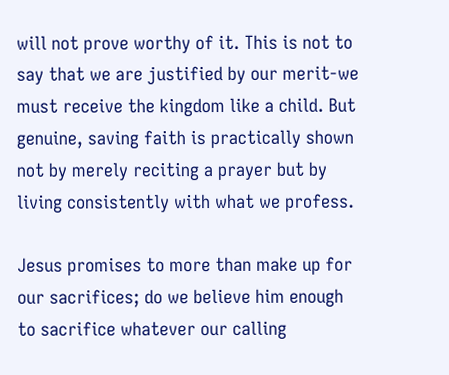will not prove worthy of it. This is not to say that we are justified by our merit-we must receive the kingdom like a child. But genuine, saving faith is practically shown not by merely reciting a prayer but by living consistently with what we profess.

Jesus promises to more than make up for our sacrifices; do we believe him enough to sacrifice whatever our calling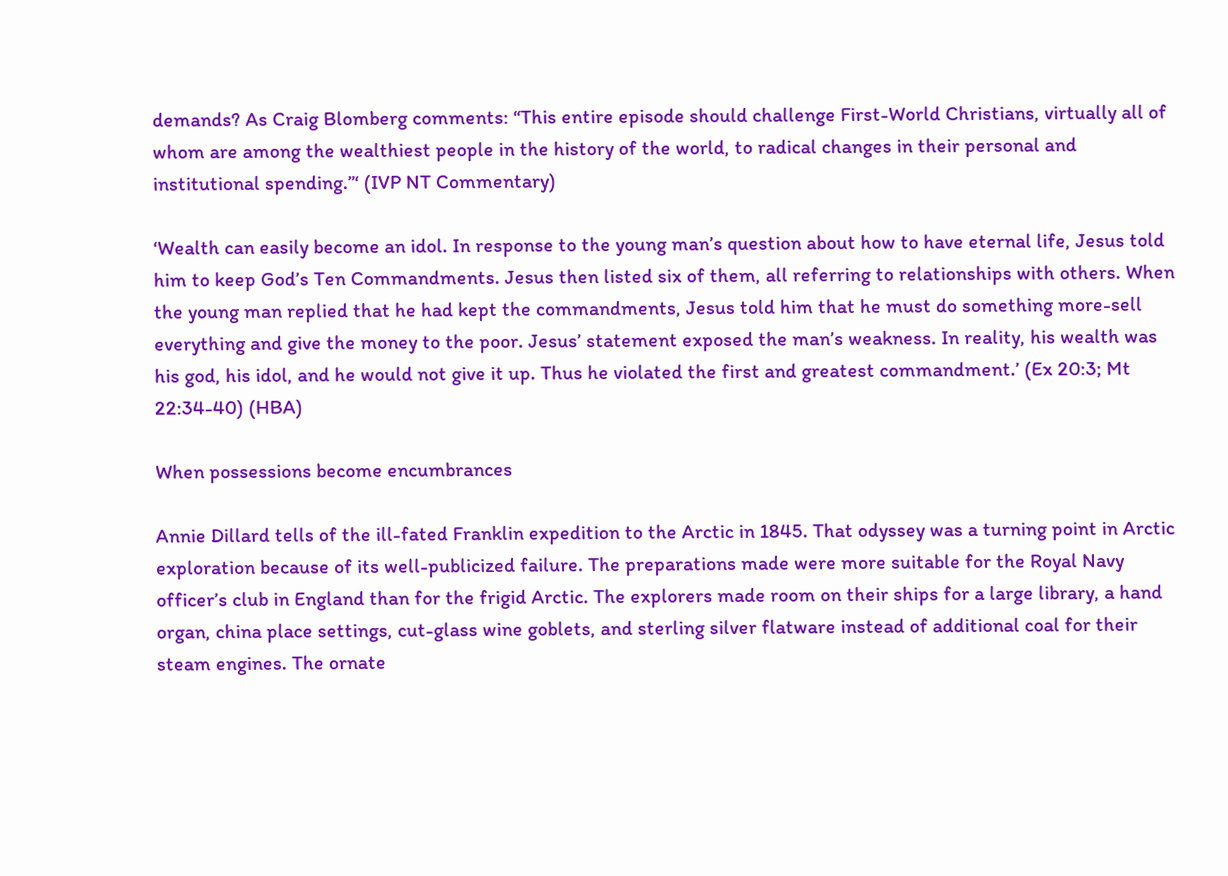demands? As Craig Blomberg comments: “This entire episode should challenge First-World Christians, virtually all of whom are among the wealthiest people in the history of the world, to radical changes in their personal and institutional spending.”‘ (IVP NT Commentary)

‘Wealth can easily become an idol. In response to the young man’s question about how to have eternal life, Jesus told him to keep God’s Ten Commandments. Jesus then listed six of them, all referring to relationships with others. When the young man replied that he had kept the commandments, Jesus told him that he must do something more-sell everything and give the money to the poor. Jesus’ statement exposed the man’s weakness. In reality, his wealth was his god, his idol, and he would not give it up. Thus he violated the first and greatest commandment.’ (Ex 20:3; Mt 22:34-40) (HBA)

When possessions become encumbrances

Annie Dillard tells of the ill-fated Franklin expedition to the Arctic in 1845. That odyssey was a turning point in Arctic exploration because of its well-publicized failure. The preparations made were more suitable for the Royal Navy officer’s club in England than for the frigid Arctic. The explorers made room on their ships for a large library, a hand organ, china place settings, cut-glass wine goblets, and sterling silver flatware instead of additional coal for their steam engines. The ornate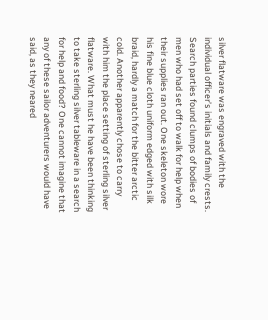silver flatware was engraved with the individual officer’s initials and family crests. Search parties found clumps of bodies of men who had set off to walk for help when their supplies ran out. One skeleton wore his fine blue cloth uniform edged with silk braid, hardly a match for the bitter arctic cold. Another apparently chose to carry with him the place setting of sterling silver flatware. What must he have been thinking to take sterling silver tableware in a search for help and food? One cannot imagine that any of these sailor adventurers would have said, as they neared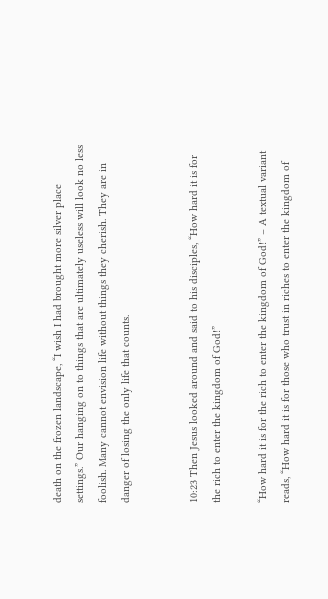death on the frozen landscape, “I wish I had brought more silver place settings.” Our hanging on to things that are ultimately useless will look no less foolish. Many cannot envision life without things they cherish. They are in danger of losing the only life that counts.


10:23 Then Jesus looked around and said to his disciples, “How hard it is for the rich to enter the kingdom of God!”

“How hard it is for the rich to enter the kingdom of God!” – A textual variant reads, “How hard it is for those who trust in riches to enter the kingdom of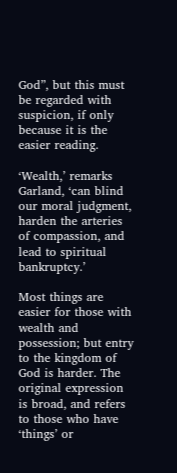God”, but this must be regarded with suspicion, if only because it is the easier reading.

‘Wealth,’ remarks Garland, ‘can blind our moral judgment, harden the arteries of compassion, and lead to spiritual bankruptcy.’

Most things are easier for those with wealth and possession; but entry to the kingdom of God is harder. The original expression is broad, and refers to those who have ‘things’ or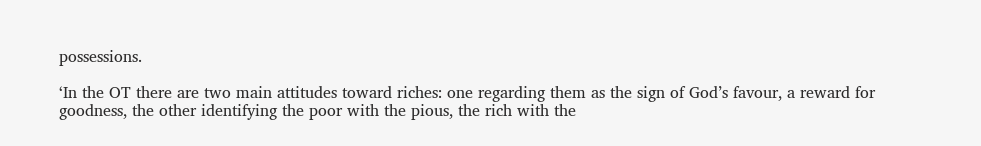possessions.

‘In the OT there are two main attitudes toward riches: one regarding them as the sign of God’s favour, a reward for goodness, the other identifying the poor with the pious, the rich with the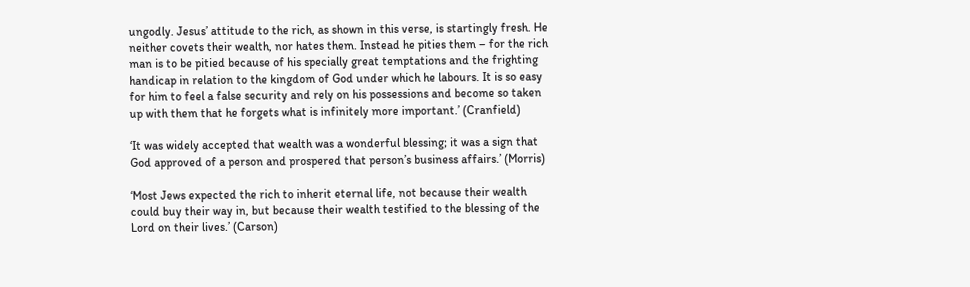ungodly. Jesus’ attitude to the rich, as shown in this verse, is startingly fresh. He neither covets their wealth, nor hates them. Instead he pities them – for the rich man is to be pitied because of his specially great temptations and the frighting handicap in relation to the kingdom of God under which he labours. It is so easy for him to feel a false security and rely on his possessions and become so taken up with them that he forgets what is infinitely more important.’ (Cranfield)

‘It was widely accepted that wealth was a wonderful blessing; it was a sign that God approved of a person and prospered that person’s business affairs.’ (Morris)

‘Most Jews expected the rich to inherit eternal life, not because their wealth could buy their way in, but because their wealth testified to the blessing of the Lord on their lives.’ (Carson)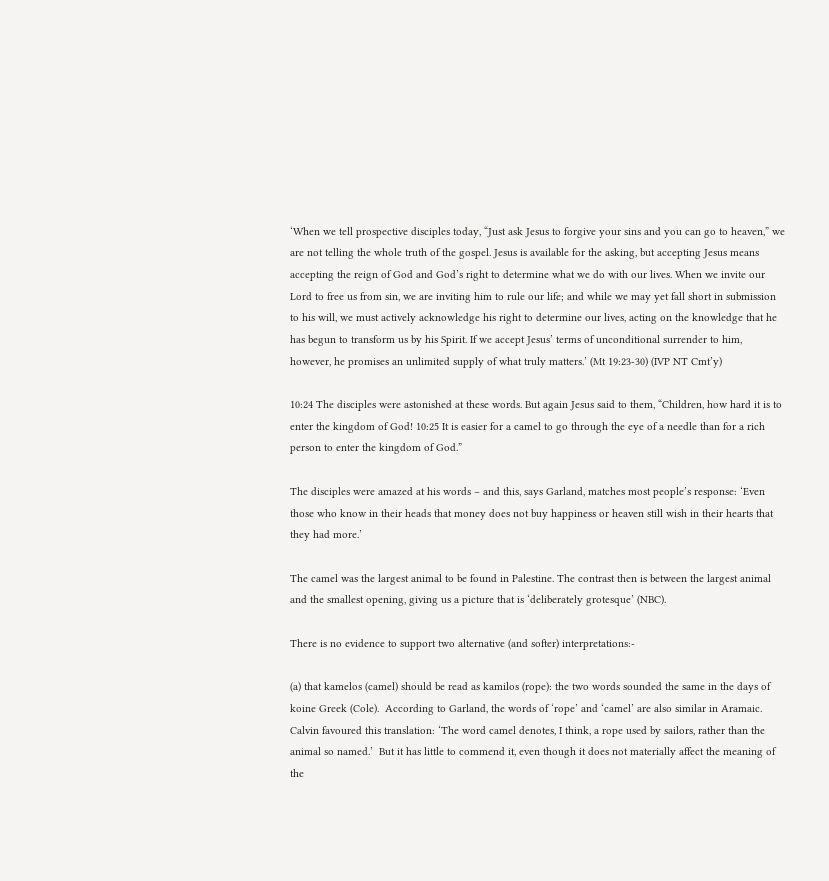‘When we tell prospective disciples today, “Just ask Jesus to forgive your sins and you can go to heaven,” we are not telling the whole truth of the gospel. Jesus is available for the asking, but accepting Jesus means accepting the reign of God and God’s right to determine what we do with our lives. When we invite our Lord to free us from sin, we are inviting him to rule our life; and while we may yet fall short in submission to his will, we must actively acknowledge his right to determine our lives, acting on the knowledge that he has begun to transform us by his Spirit. If we accept Jesus’ terms of unconditional surrender to him, however, he promises an unlimited supply of what truly matters.’ (Mt 19:23-30) (IVP NT Cmt’y)

10:24 The disciples were astonished at these words. But again Jesus said to them, “Children, how hard it is to enter the kingdom of God! 10:25 It is easier for a camel to go through the eye of a needle than for a rich person to enter the kingdom of God.”

The disciples were amazed at his words – and this, says Garland, matches most people’s response: ‘Even those who know in their heads that money does not buy happiness or heaven still wish in their hearts that they had more.’

The camel was the largest animal to be found in Palestine. The contrast then is between the largest animal and the smallest opening, giving us a picture that is ‘deliberately grotesque’ (NBC).

There is no evidence to support two alternative (and softer) interpretations:-

(a) that kamelos (camel) should be read as kamilos (rope): the two words sounded the same in the days of koine Greek (Cole).  According to Garland, the words of ‘rope’ and ‘camel’ are also similar in Aramaic.  Calvin favoured this translation: ‘The word camel denotes, I think, a rope used by sailors, rather than the animal so named.’  But it has little to commend it, even though it does not materially affect the meaning of the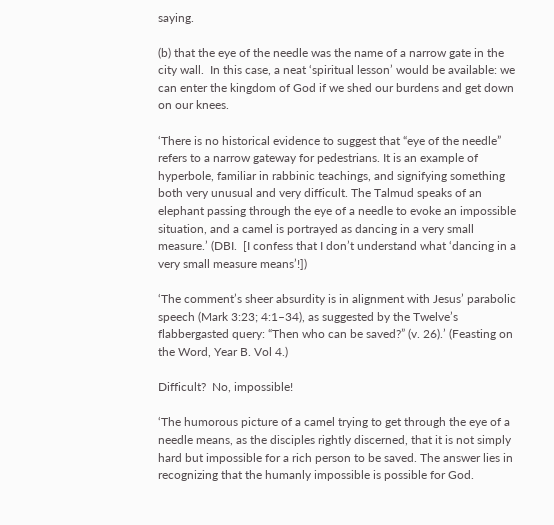saying.

(b) that the eye of the needle was the name of a narrow gate in the city wall.  In this case, a neat ‘spiritual lesson’ would be available: we can enter the kingdom of God if we shed our burdens and get down on our knees.

‘There is no historical evidence to suggest that “eye of the needle” refers to a narrow gateway for pedestrians. It is an example of hyperbole, familiar in rabbinic teachings, and signifying something both very unusual and very difficult. The Talmud speaks of an elephant passing through the eye of a needle to evoke an impossible situation, and a camel is portrayed as dancing in a very small measure.’ (DBI.  [I confess that I don’t understand what ‘dancing in a very small measure means’!])

‘The comment’s sheer absurdity is in alignment with Jesus’ parabolic speech (Mark 3:23; 4:1–34), as suggested by the Twelve’s flabbergasted query: “Then who can be saved?” (v. 26).’ (Feasting on the Word, Year B. Vol 4.)

Difficult?  No, impossible!

‘The humorous picture of a camel trying to get through the eye of a needle means, as the disciples rightly discerned, that it is not simply hard but impossible for a rich person to be saved. The answer lies in recognizing that the humanly impossible is possible for God.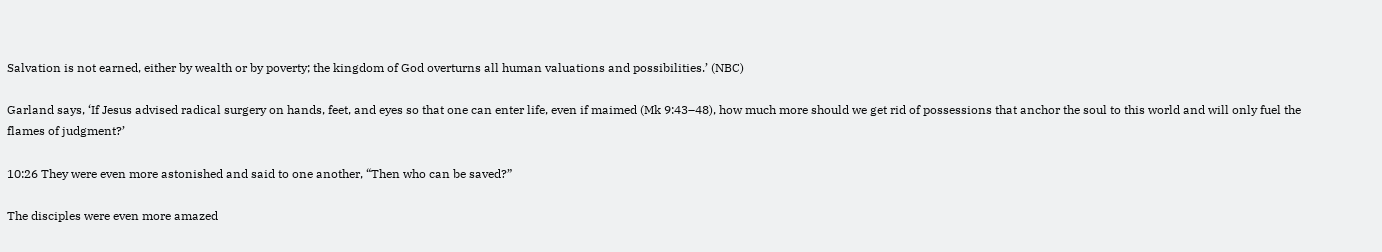Salvation is not earned, either by wealth or by poverty; the kingdom of God overturns all human valuations and possibilities.’ (NBC)

Garland says, ‘If Jesus advised radical surgery on hands, feet, and eyes so that one can enter life, even if maimed (Mk 9:43–48), how much more should we get rid of possessions that anchor the soul to this world and will only fuel the flames of judgment?’

10:26 They were even more astonished and said to one another, “Then who can be saved?”

The disciples were even more amazed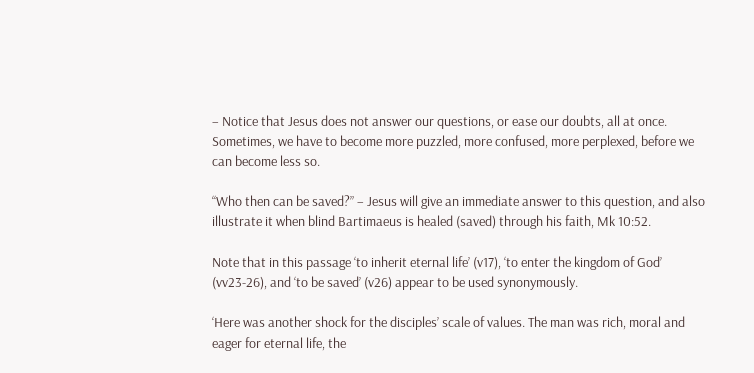– Notice that Jesus does not answer our questions, or ease our doubts, all at once. Sometimes, we have to become more puzzled, more confused, more perplexed, before we can become less so.

“Who then can be saved?” – Jesus will give an immediate answer to this question, and also illustrate it when blind Bartimaeus is healed (saved) through his faith, Mk 10:52.

Note that in this passage ‘to inherit eternal life’ (v17), ‘to enter the kingdom of God’ (vv23-26), and ‘to be saved’ (v26) appear to be used synonymously.

‘Here was another shock for the disciples’ scale of values. The man was rich, moral and eager for eternal life, the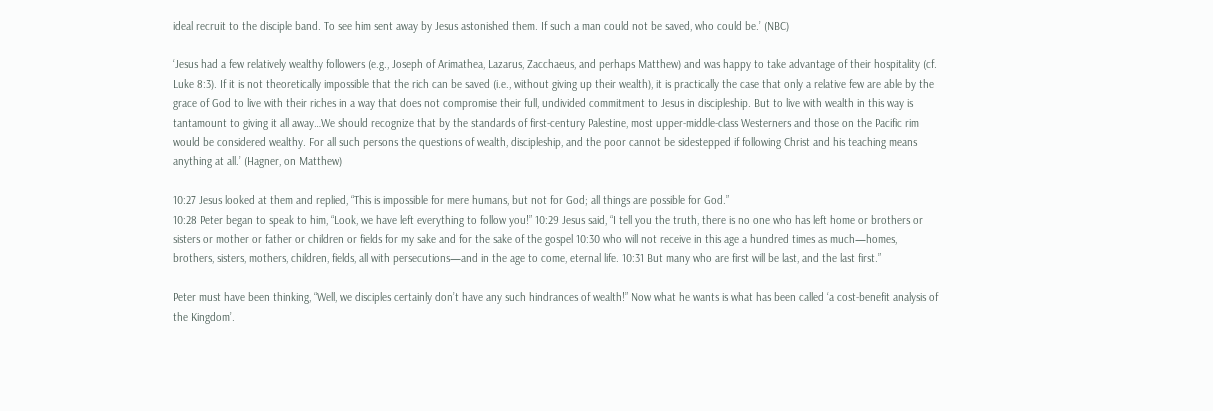ideal recruit to the disciple band. To see him sent away by Jesus astonished them. If such a man could not be saved, who could be.’ (NBC)

‘Jesus had a few relatively wealthy followers (e.g., Joseph of Arimathea, Lazarus, Zacchaeus, and perhaps Matthew) and was happy to take advantage of their hospitality (cf. Luke 8:3). If it is not theoretically impossible that the rich can be saved (i.e., without giving up their wealth), it is practically the case that only a relative few are able by the grace of God to live with their riches in a way that does not compromise their full, undivided commitment to Jesus in discipleship. But to live with wealth in this way is tantamount to giving it all away…We should recognize that by the standards of first-century Palestine, most upper-middle-class Westerners and those on the Pacific rim would be considered wealthy. For all such persons the questions of wealth, discipleship, and the poor cannot be sidestepped if following Christ and his teaching means anything at all.’ (Hagner, on Matthew)

10:27 Jesus looked at them and replied, “This is impossible for mere humans, but not for God; all things are possible for God.”
10:28 Peter began to speak to him, “Look, we have left everything to follow you!” 10:29 Jesus said, “I tell you the truth, there is no one who has left home or brothers or sisters or mother or father or children or fields for my sake and for the sake of the gospel 10:30 who will not receive in this age a hundred times as much—homes, brothers, sisters, mothers, children, fields, all with persecutions—and in the age to come, eternal life. 10:31 But many who are first will be last, and the last first.”

Peter must have been thinking, “Well, we disciples certainly don’t have any such hindrances of wealth!” Now what he wants is what has been called ‘a cost-benefit analysis of the Kingdom’.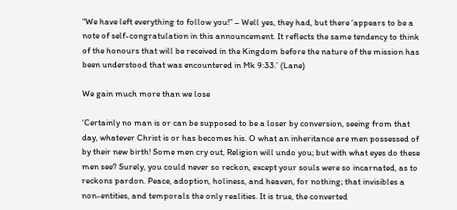“We have left everything to follow you!” – Well yes, they had, but there ‘appears to be a note of self-congratulation in this announcement. It reflects the same tendency to think of the honours that will be received in the Kingdom before the nature of the mission has been understood that was encountered in Mk 9:33.’ (Lane)

We gain much more than we lose

‘Certainly no man is or can be supposed to be a loser by conversion, seeing from that day, whatever Christ is or has becomes his. O what an inheritance are men possessed of by their new birth! Some men cry out, Religion will undo you; but with what eyes do these men see? Surely, you could never so reckon, except your souls were so incarnated, as to reckons pardon. Peace, adoption, holiness, and heaven, for nothing; that invisibles a non-entities, and temporals the only realities. It is true, the converted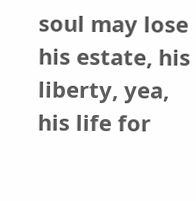soul may lose his estate, his liberty, yea, his life for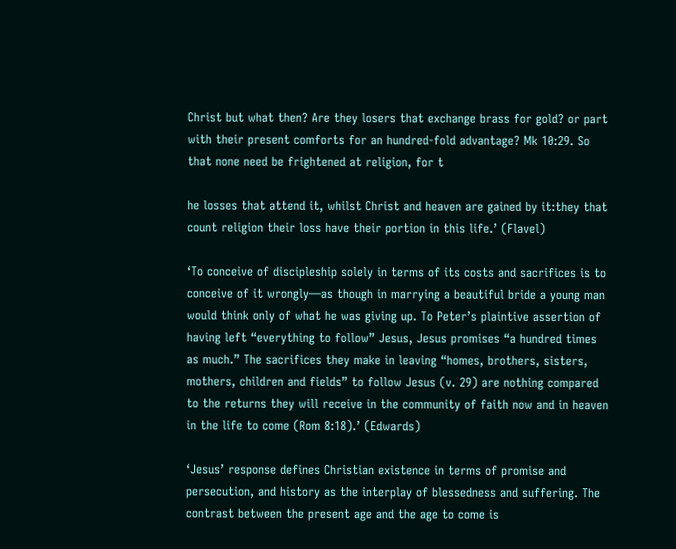Christ but what then? Are they losers that exchange brass for gold? or part with their present comforts for an hundred-fold advantage? Mk 10:29. So that none need be frightened at religion, for t

he losses that attend it, whilst Christ and heaven are gained by it:they that count religion their loss have their portion in this life.’ (Flavel)

‘To conceive of discipleship solely in terms of its costs and sacrifices is to conceive of it wrongly—as though in marrying a beautiful bride a young man would think only of what he was giving up. To Peter’s plaintive assertion of having left “everything to follow” Jesus, Jesus promises “a hundred times as much.” The sacrifices they make in leaving “homes, brothers, sisters, mothers, children and fields” to follow Jesus (v. 29) are nothing compared to the returns they will receive in the community of faith now and in heaven in the life to come (Rom 8:18).’ (Edwards)

‘Jesus’ response defines Christian existence in terms of promise and persecution, and history as the interplay of blessedness and suffering. The contrast between the present age and the age to come is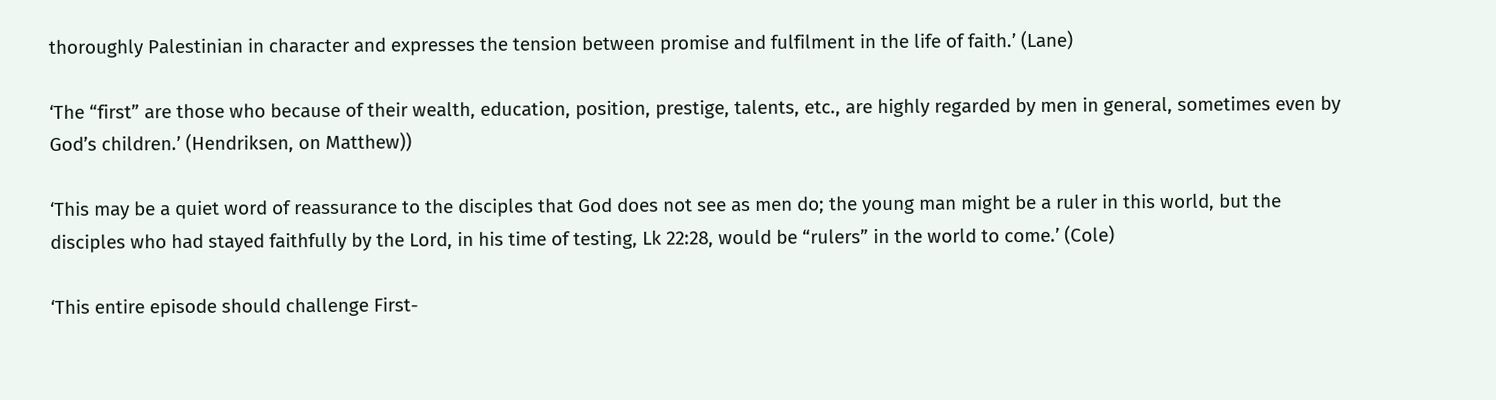thoroughly Palestinian in character and expresses the tension between promise and fulfilment in the life of faith.’ (Lane)

‘The “first” are those who because of their wealth, education, position, prestige, talents, etc., are highly regarded by men in general, sometimes even by God’s children.’ (Hendriksen, on Matthew))

‘This may be a quiet word of reassurance to the disciples that God does not see as men do; the young man might be a ruler in this world, but the disciples who had stayed faithfully by the Lord, in his time of testing, Lk 22:28, would be “rulers” in the world to come.’ (Cole)

‘This entire episode should challenge First-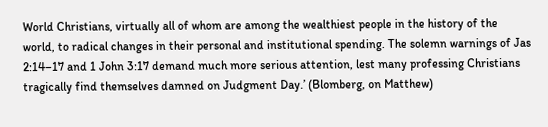World Christians, virtually all of whom are among the wealthiest people in the history of the world, to radical changes in their personal and institutional spending. The solemn warnings of Jas 2:14–17 and 1 John 3:17 demand much more serious attention, lest many professing Christians tragically find themselves damned on Judgment Day.’ (Blomberg, on Matthew)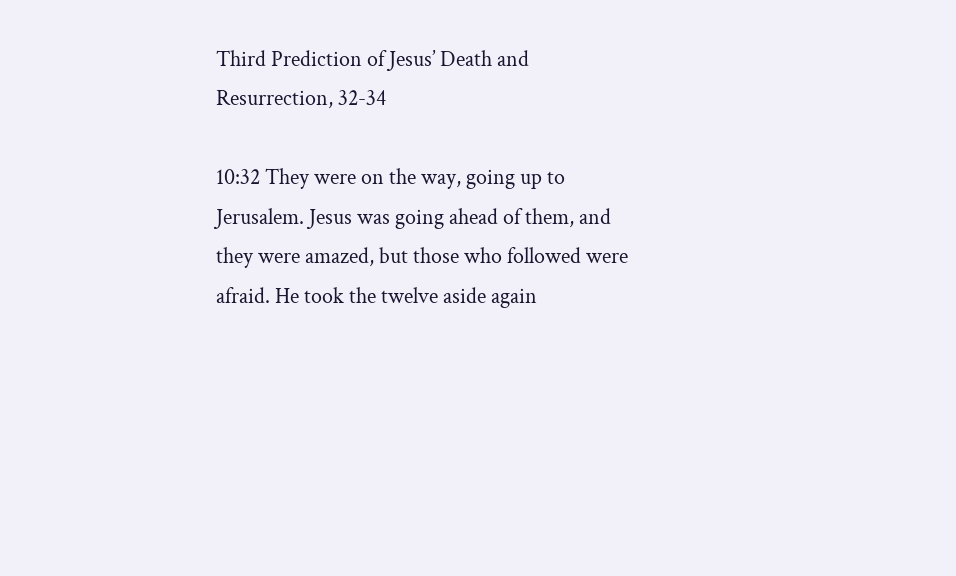Third Prediction of Jesus’ Death and Resurrection, 32-34

10:32 They were on the way, going up to Jerusalem. Jesus was going ahead of them, and they were amazed, but those who followed were afraid. He took the twelve aside again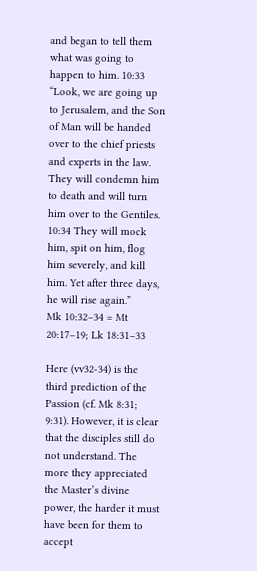and began to tell them what was going to happen to him. 10:33 “Look, we are going up to Jerusalem, and the Son of Man will be handed over to the chief priests and experts in the law. They will condemn him to death and will turn him over to the Gentiles. 10:34 They will mock him, spit on him, flog him severely, and kill him. Yet after three days, he will rise again.”
Mk 10:32–34 = Mt 20:17–19; Lk 18:31–33

Here (vv32-34) is the third prediction of the Passion (cf. Mk 8:31; 9:31). However, it is clear that the disciples still do not understand. The more they appreciated the Master’s divine power, the harder it must have been for them to accept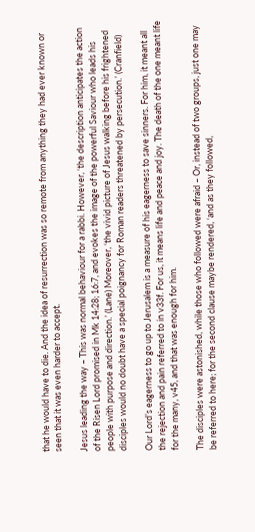that he would have to die. And the idea of resurrection was so remote from anything they had ever known or seen that it was even harder to accept.

Jesus leading the way – This was normal behaviour for a rabbi. However, ‘the description anticipates the action of the Risen Lord promised in Mk 14:28; 16:7, and evokes the image of the powerful Saviour who leads his people with purpose and direction.’ (Lane) Moreover, ‘the vivid picture of Jesus walking before his frightened disciples would no doubt have a special poignancy for Roman readers threatened by persecution.’ (Cranfield)

Our Lord’s eagerness to go up to Jerusalem is a measure of his eagerness to save sinners. For him, it meant all the rejection and pain referred to in v33f. For us, it means life and peace and joy. The death of the one meant life for the many, v45, and that was enough for him.

The disciples were astonished, while those who followed were afraid – Or, instead of two groups, just one may be referred to here; for the second clause maybe rendered, ‘and as they followed,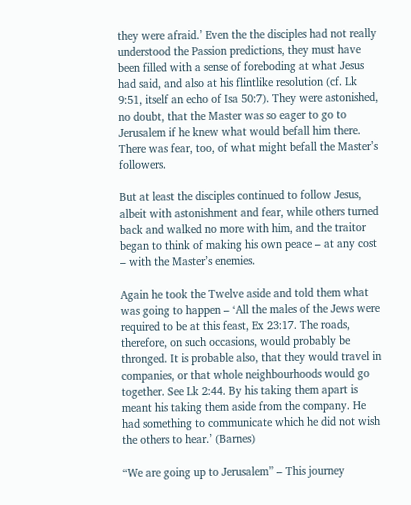they were afraid.’ Even the the disciples had not really understood the Passion predictions, they must have been filled with a sense of foreboding at what Jesus had said, and also at his flintlike resolution (cf. Lk 9:51, itself an echo of Isa 50:7). They were astonished, no doubt, that the Master was so eager to go to Jerusalem if he knew what would befall him there. There was fear, too, of what might befall the Master’s followers.

But at least the disciples continued to follow Jesus, albeit with astonishment and fear, while others turned back and walked no more with him, and the traitor began to think of making his own peace – at any cost – with the Master’s enemies.

Again he took the Twelve aside and told them what was going to happen – ‘All the males of the Jews were required to be at this feast, Ex 23:17. The roads, therefore, on such occasions, would probably be thronged. It is probable also, that they would travel in companies, or that whole neighbourhoods would go together. See Lk 2:44. By his taking them apart is meant his taking them aside from the company. He had something to communicate which he did not wish the others to hear.’ (Barnes)

“We are going up to Jerusalem” – This journey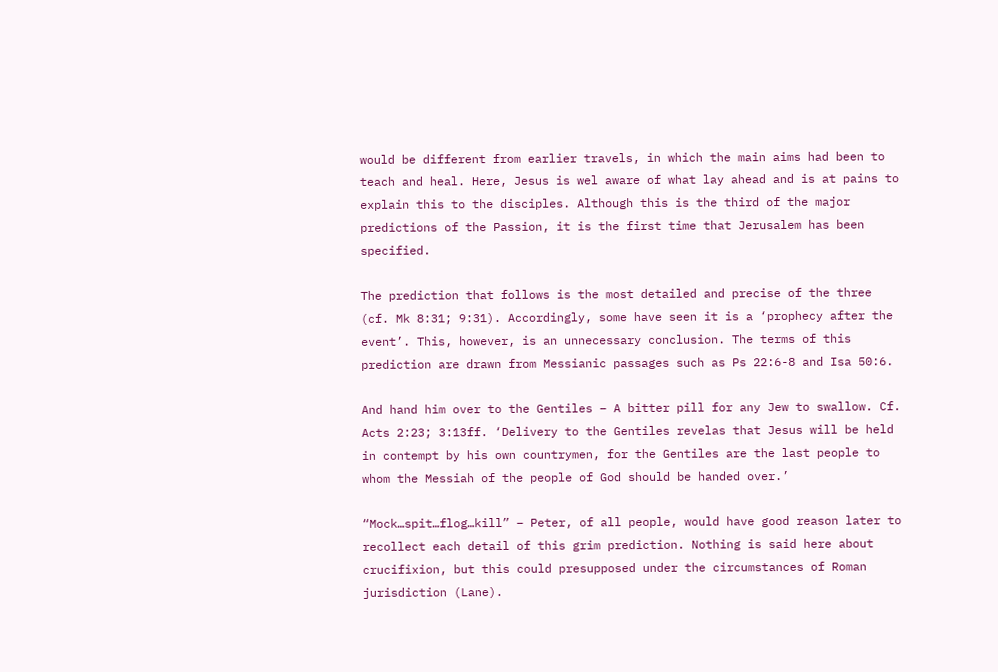would be different from earlier travels, in which the main aims had been to teach and heal. Here, Jesus is wel aware of what lay ahead and is at pains to explain this to the disciples. Although this is the third of the major predictions of the Passion, it is the first time that Jerusalem has been specified.

The prediction that follows is the most detailed and precise of the three (cf. Mk 8:31; 9:31). Accordingly, some have seen it is a ‘prophecy after the event’. This, however, is an unnecessary conclusion. The terms of this prediction are drawn from Messianic passages such as Ps 22:6-8 and Isa 50:6.

And hand him over to the Gentiles – A bitter pill for any Jew to swallow. Cf. Acts 2:23; 3:13ff. ‘Delivery to the Gentiles revelas that Jesus will be held in contempt by his own countrymen, for the Gentiles are the last people to whom the Messiah of the people of God should be handed over.’

“Mock…spit…flog…kill” – Peter, of all people, would have good reason later to recollect each detail of this grim prediction. Nothing is said here about crucifixion, but this could presupposed under the circumstances of Roman jurisdiction (Lane).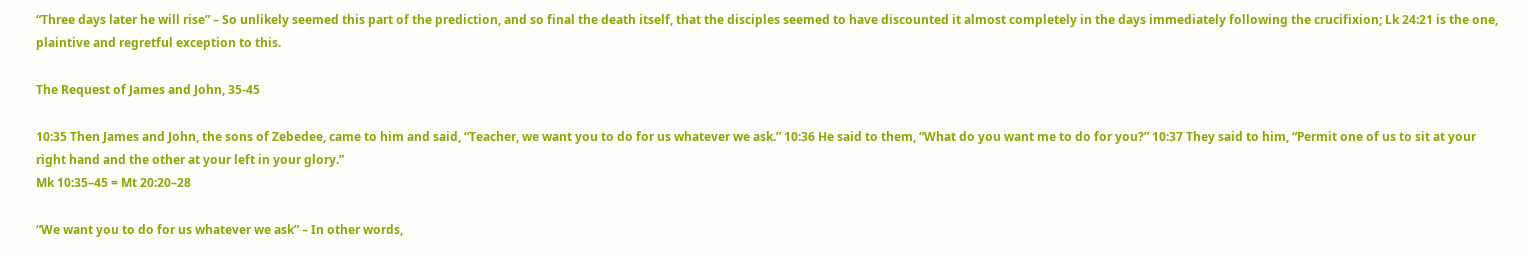“Three days later he will rise” – So unlikely seemed this part of the prediction, and so final the death itself, that the disciples seemed to have discounted it almost completely in the days immediately following the crucifixion; Lk 24:21 is the one, plaintive and regretful exception to this.

The Request of James and John, 35-45

10:35 Then James and John, the sons of Zebedee, came to him and said, “Teacher, we want you to do for us whatever we ask.” 10:36 He said to them, “What do you want me to do for you?” 10:37 They said to him, “Permit one of us to sit at your right hand and the other at your left in your glory.”
Mk 10:35–45 = Mt 20:20–28

“We want you to do for us whatever we ask” – In other words,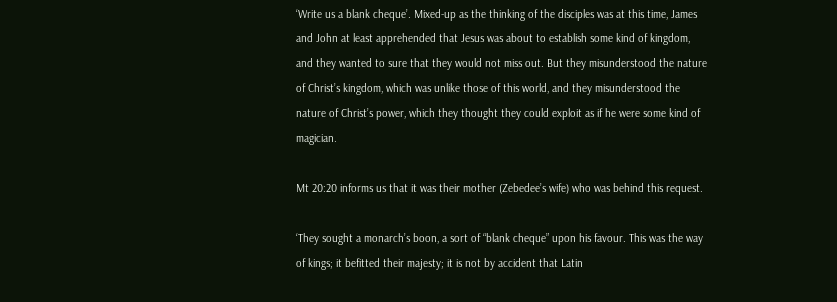‘Write us a blank cheque’. Mixed-up as the thinking of the disciples was at this time, James and John at least apprehended that Jesus was about to establish some kind of kingdom, and they wanted to sure that they would not miss out. But they misunderstood the nature of Christ’s kingdom, which was unlike those of this world, and they misunderstood the nature of Christ’s power, which they thought they could exploit as if he were some kind of magician.

Mt 20:20 informs us that it was their mother (Zebedee’s wife) who was behind this request.

‘They sought a monarch’s boon, a sort of “blank cheque” upon his favour. This was the way of kings; it befitted their majesty; it is not by accident that Latin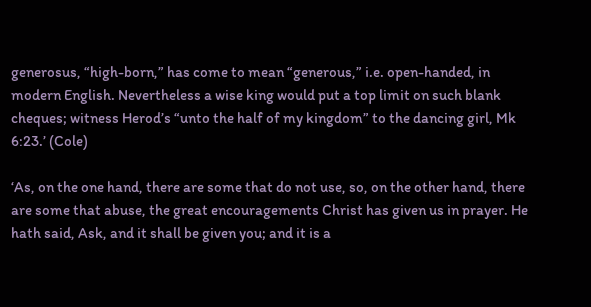generosus, “high-born,” has come to mean “generous,” i.e. open-handed, in modern English. Nevertheless a wise king would put a top limit on such blank cheques; witness Herod’s “unto the half of my kingdom” to the dancing girl, Mk 6:23.’ (Cole)

‘As, on the one hand, there are some that do not use, so, on the other hand, there are some that abuse, the great encouragements Christ has given us in prayer. He hath said, Ask, and it shall be given you; and it is a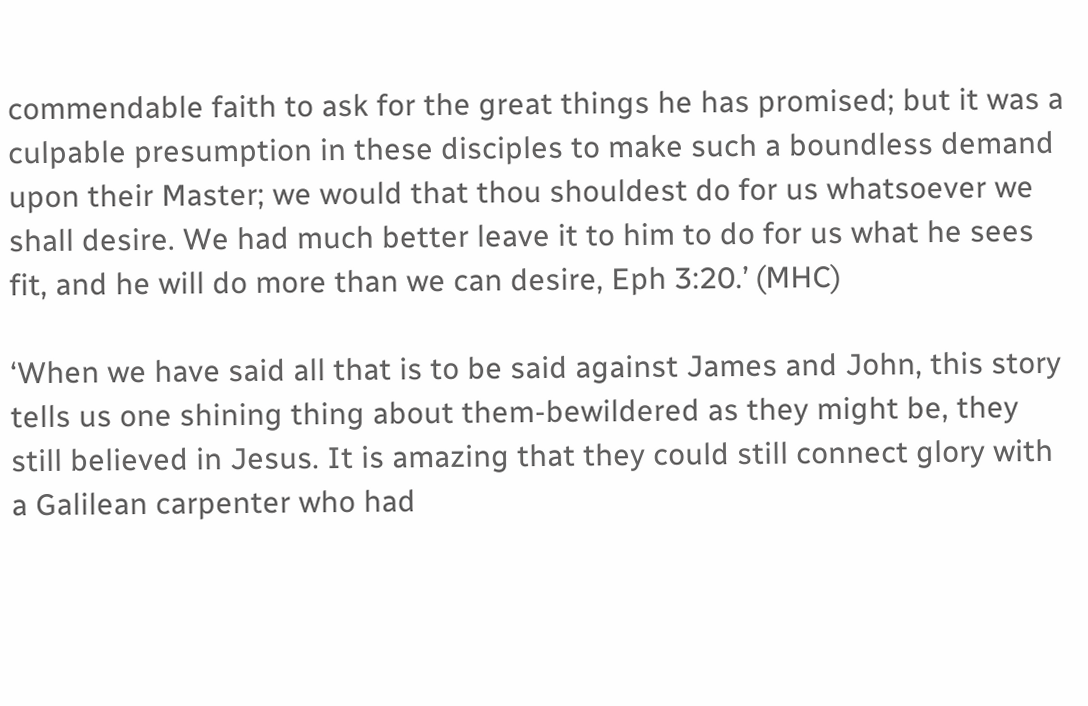commendable faith to ask for the great things he has promised; but it was a culpable presumption in these disciples to make such a boundless demand upon their Master; we would that thou shouldest do for us whatsoever we shall desire. We had much better leave it to him to do for us what he sees fit, and he will do more than we can desire, Eph 3:20.’ (MHC)

‘When we have said all that is to be said against James and John, this story tells us one shining thing about them-bewildered as they might be, they still believed in Jesus. It is amazing that they could still connect glory with a Galilean carpenter who had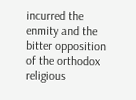incurred the enmity and the bitter opposition of the orthodox religious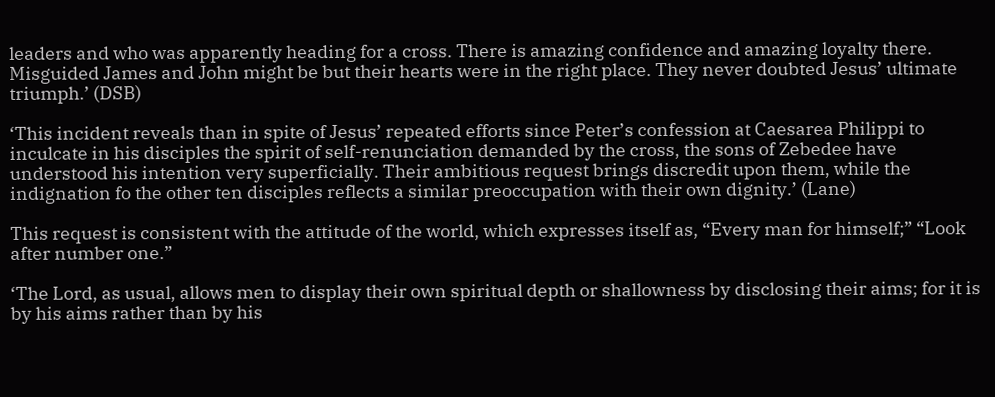leaders and who was apparently heading for a cross. There is amazing confidence and amazing loyalty there. Misguided James and John might be but their hearts were in the right place. They never doubted Jesus’ ultimate triumph.’ (DSB)

‘This incident reveals than in spite of Jesus’ repeated efforts since Peter’s confession at Caesarea Philippi to inculcate in his disciples the spirit of self-renunciation demanded by the cross, the sons of Zebedee have understood his intention very superficially. Their ambitious request brings discredit upon them, while the indignation fo the other ten disciples reflects a similar preoccupation with their own dignity.’ (Lane)

This request is consistent with the attitude of the world, which expresses itself as, “Every man for himself;” “Look after number one.”

‘The Lord, as usual, allows men to display their own spiritual depth or shallowness by disclosing their aims; for it is by his aims rather than by his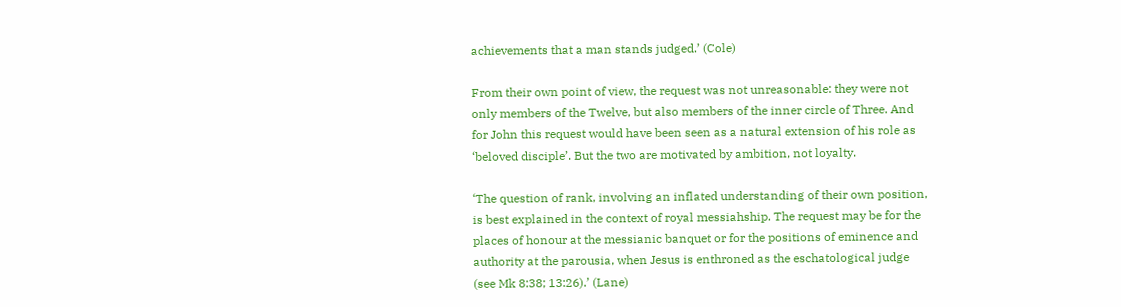achievements that a man stands judged.’ (Cole)

From their own point of view, the request was not unreasonable: they were not only members of the Twelve, but also members of the inner circle of Three. And for John this request would have been seen as a natural extension of his role as ‘beloved disciple’. But the two are motivated by ambition, not loyalty.

‘The question of rank, involving an inflated understanding of their own position, is best explained in the context of royal messiahship. The request may be for the places of honour at the messianic banquet or for the positions of eminence and authority at the parousia, when Jesus is enthroned as the eschatological judge (see Mk 8:38; 13:26).’ (Lane)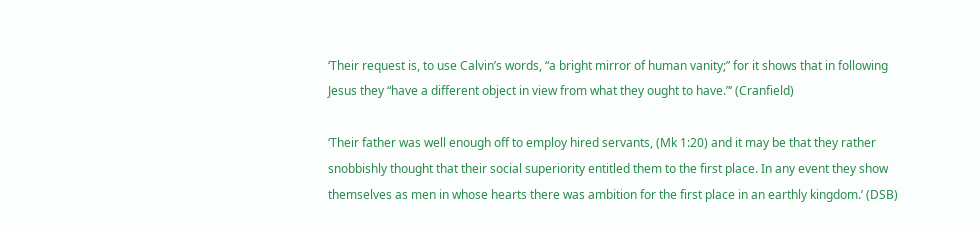‘Their request is, to use Calvin’s words, “a bright mirror of human vanity;” for it shows that in following Jesus they “have a different object in view from what they ought to have.”‘ (Cranfield)

‘Their father was well enough off to employ hired servants, (Mk 1:20) and it may be that they rather snobbishly thought that their social superiority entitled them to the first place. In any event they show themselves as men in whose hearts there was ambition for the first place in an earthly kingdom.’ (DSB)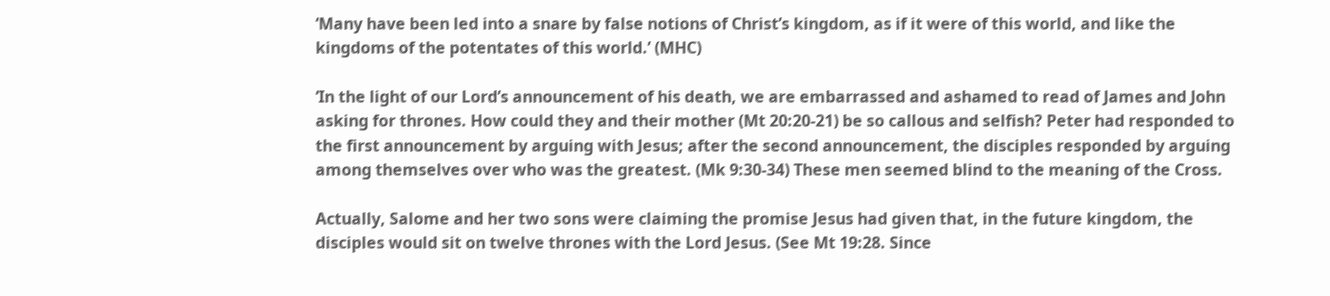‘Many have been led into a snare by false notions of Christ’s kingdom, as if it were of this world, and like the kingdoms of the potentates of this world.’ (MHC)

‘In the light of our Lord’s announcement of his death, we are embarrassed and ashamed to read of James and John asking for thrones. How could they and their mother (Mt 20:20-21) be so callous and selfish? Peter had responded to the first announcement by arguing with Jesus; after the second announcement, the disciples responded by arguing among themselves over who was the greatest. (Mk 9:30-34) These men seemed blind to the meaning of the Cross.

Actually, Salome and her two sons were claiming the promise Jesus had given that, in the future kingdom, the disciples would sit on twelve thrones with the Lord Jesus. (See Mt 19:28. Since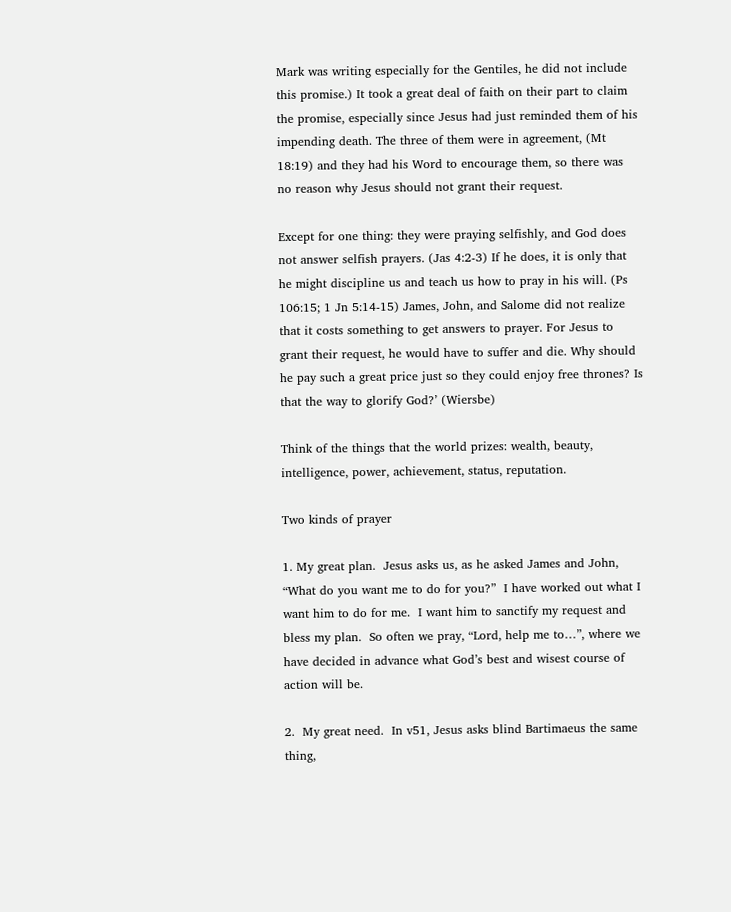Mark was writing especially for the Gentiles, he did not include this promise.) It took a great deal of faith on their part to claim the promise, especially since Jesus had just reminded them of his impending death. The three of them were in agreement, (Mt 18:19) and they had his Word to encourage them, so there was no reason why Jesus should not grant their request.

Except for one thing: they were praying selfishly, and God does not answer selfish prayers. (Jas 4:2-3) If he does, it is only that he might discipline us and teach us how to pray in his will. (Ps 106:15; 1 Jn 5:14-15) James, John, and Salome did not realize that it costs something to get answers to prayer. For Jesus to grant their request, he would have to suffer and die. Why should he pay such a great price just so they could enjoy free thrones? Is that the way to glorify God?’ (Wiersbe)

Think of the things that the world prizes: wealth, beauty, intelligence, power, achievement, status, reputation.

Two kinds of prayer

1. My great plan.  Jesus asks us, as he asked James and John, “What do you want me to do for you?”  I have worked out what I want him to do for me.  I want him to sanctify my request and bless my plan.  So often we pray, “Lord, help me to…”, where we have decided in advance what God’s best and wisest course of action will be.

2.  My great need.  In v51, Jesus asks blind Bartimaeus the same thing,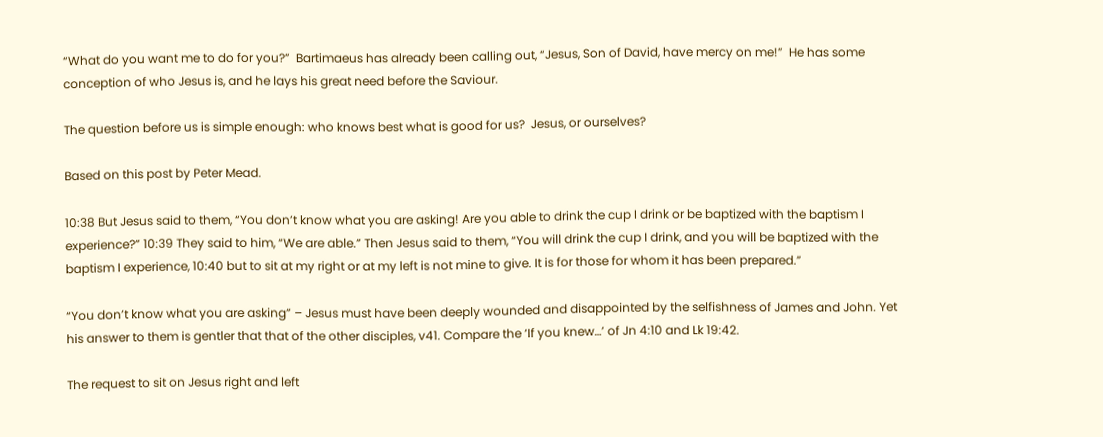“What do you want me to do for you?”  Bartimaeus has already been calling out, “Jesus, Son of David, have mercy on me!”  He has some conception of who Jesus is, and he lays his great need before the Saviour.

The question before us is simple enough: who knows best what is good for us?  Jesus, or ourselves?

Based on this post by Peter Mead.

10:38 But Jesus said to them, “You don’t know what you are asking! Are you able to drink the cup I drink or be baptized with the baptism I experience?” 10:39 They said to him, “We are able.” Then Jesus said to them, “You will drink the cup I drink, and you will be baptized with the baptism I experience, 10:40 but to sit at my right or at my left is not mine to give. It is for those for whom it has been prepared.”

“You don’t know what you are asking” – Jesus must have been deeply wounded and disappointed by the selfishness of James and John. Yet his answer to them is gentler that that of the other disciples, v41. Compare the ‘If you knew…’ of Jn 4:10 and Lk 19:42.

The request to sit on Jesus right and left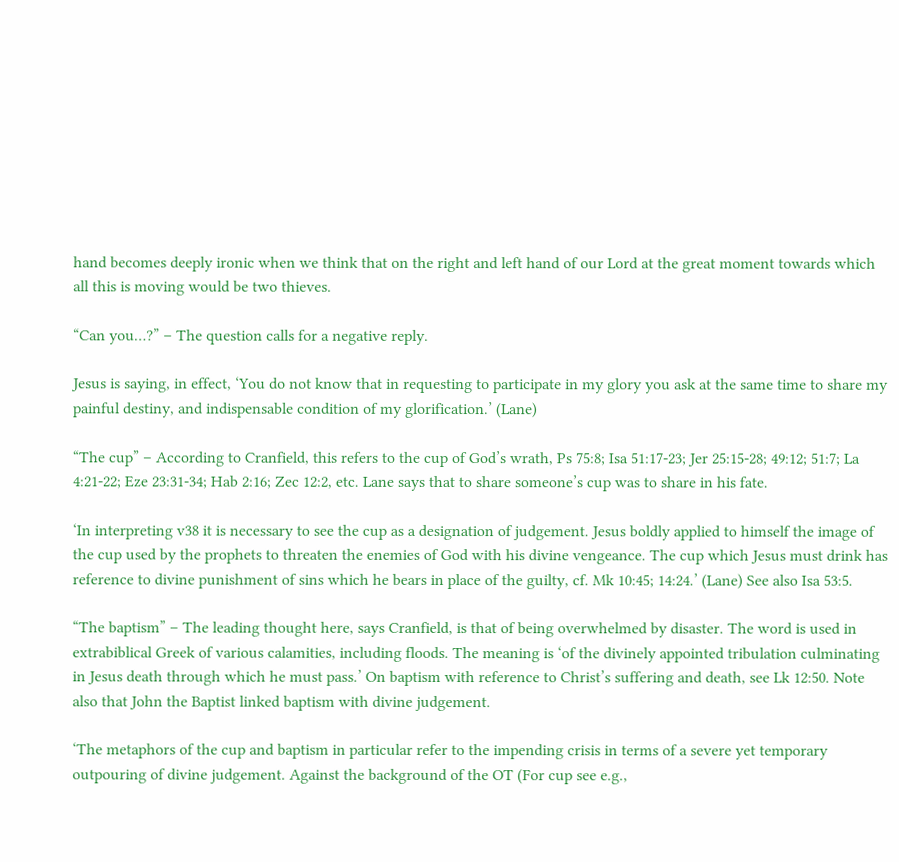hand becomes deeply ironic when we think that on the right and left hand of our Lord at the great moment towards which all this is moving would be two thieves.

“Can you…?” – The question calls for a negative reply.

Jesus is saying, in effect, ‘You do not know that in requesting to participate in my glory you ask at the same time to share my painful destiny, and indispensable condition of my glorification.’ (Lane)

“The cup” – According to Cranfield, this refers to the cup of God’s wrath, Ps 75:8; Isa 51:17-23; Jer 25:15-28; 49:12; 51:7; La 4:21-22; Eze 23:31-34; Hab 2:16; Zec 12:2, etc. Lane says that to share someone’s cup was to share in his fate.

‘In interpreting v38 it is necessary to see the cup as a designation of judgement. Jesus boldly applied to himself the image of the cup used by the prophets to threaten the enemies of God with his divine vengeance. The cup which Jesus must drink has reference to divine punishment of sins which he bears in place of the guilty, cf. Mk 10:45; 14:24.’ (Lane) See also Isa 53:5.

“The baptism” – The leading thought here, says Cranfield, is that of being overwhelmed by disaster. The word is used in extrabiblical Greek of various calamities, including floods. The meaning is ‘of the divinely appointed tribulation culminating in Jesus death through which he must pass.’ On baptism with reference to Christ’s suffering and death, see Lk 12:50. Note also that John the Baptist linked baptism with divine judgement.

‘The metaphors of the cup and baptism in particular refer to the impending crisis in terms of a severe yet temporary outpouring of divine judgement. Against the background of the OT (For cup see e.g.,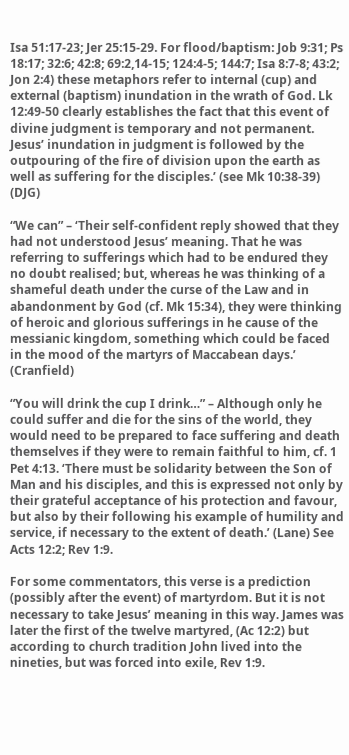Isa 51:17-23; Jer 25:15-29. For flood/baptism: Job 9:31; Ps 18:17; 32:6; 42:8; 69:2,14-15; 124:4-5; 144:7; Isa 8:7-8; 43:2; Jon 2:4) these metaphors refer to internal (cup) and external (baptism) inundation in the wrath of God. Lk 12:49-50 clearly establishes the fact that this event of divine judgment is temporary and not permanent. Jesus’ inundation in judgment is followed by the outpouring of the fire of division upon the earth as well as suffering for the disciples.’ (see Mk 10:38-39) (DJG)

“We can” – ‘Their self-confident reply showed that they had not understood Jesus’ meaning. That he was referring to sufferings which had to be endured they no doubt realised; but, whereas he was thinking of a shameful death under the curse of the Law and in abandonment by God (cf. Mk 15:34), they were thinking of heroic and glorious sufferings in he cause of the messianic kingdom, something which could be faced in the mood of the martyrs of Maccabean days.’ (Cranfield)

“You will drink the cup I drink…” – Although only he could suffer and die for the sins of the world, they would need to be prepared to face suffering and death themselves if they were to remain faithful to him, cf. 1 Pet 4:13. ‘There must be solidarity between the Son of Man and his disciples, and this is expressed not only by their grateful acceptance of his protection and favour, but also by their following his example of humility and service, if necessary to the extent of death.’ (Lane) See Acts 12:2; Rev 1:9.

For some commentators, this verse is a prediction (possibly after the event) of martyrdom. But it is not necessary to take Jesus’ meaning in this way. James was later the first of the twelve martyred, (Ac 12:2) but according to church tradition John lived into the nineties, but was forced into exile, Rev 1:9.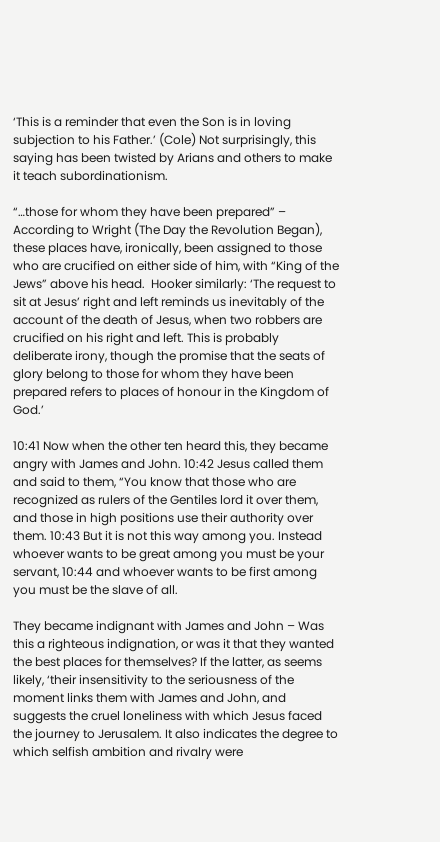‘This is a reminder that even the Son is in loving subjection to his Father.’ (Cole) Not surprisingly, this saying has been twisted by Arians and others to make it teach subordinationism.

“…those for whom they have been prepared” – According to Wright (The Day the Revolution Began), these places have, ironically, been assigned to those who are crucified on either side of him, with “King of the Jews” above his head.  Hooker similarly: ‘The request to sit at Jesus’ right and left reminds us inevitably of the account of the death of Jesus, when two robbers are crucified on his right and left. This is probably deliberate irony, though the promise that the seats of glory belong to those for whom they have been prepared refers to places of honour in the Kingdom of God.’

10:41 Now when the other ten heard this, they became angry with James and John. 10:42 Jesus called them and said to them, “You know that those who are recognized as rulers of the Gentiles lord it over them, and those in high positions use their authority over them. 10:43 But it is not this way among you. Instead whoever wants to be great among you must be your servant, 10:44 and whoever wants to be first among you must be the slave of all.

They became indignant with James and John – Was this a righteous indignation, or was it that they wanted the best places for themselves? If the latter, as seems likely, ‘their insensitivity to the seriousness of the moment links them with James and John, and suggests the cruel loneliness with which Jesus faced the journey to Jerusalem. It also indicates the degree to which selfish ambition and rivalry were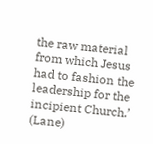the raw material from which Jesus had to fashion the leadership for the incipient Church.’ (Lane)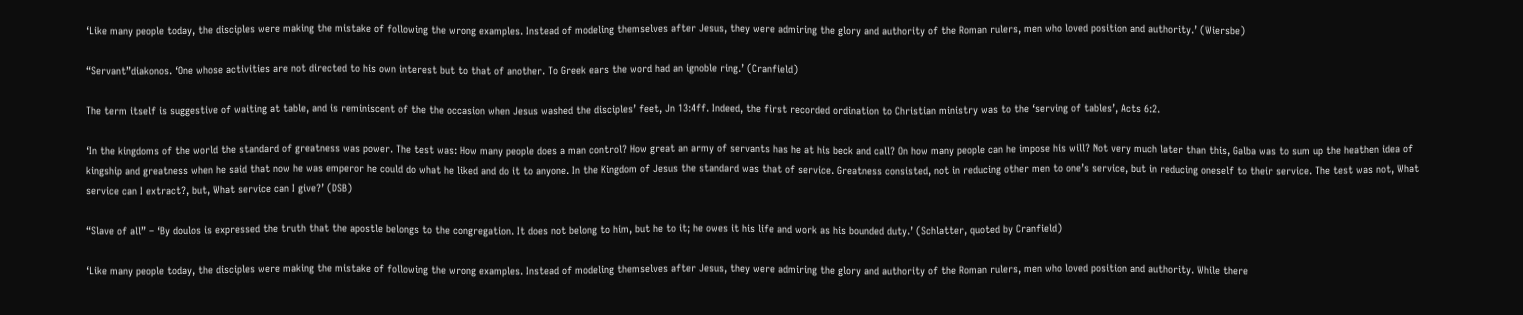‘Like many people today, the disciples were making the mistake of following the wrong examples. Instead of modeling themselves after Jesus, they were admiring the glory and authority of the Roman rulers, men who loved position and authority.’ (Wiersbe)

“Servant”diakonos. ‘One whose activities are not directed to his own interest but to that of another. To Greek ears the word had an ignoble ring.’ (Cranfield)

The term itself is suggestive of waiting at table, and is reminiscent of the the occasion when Jesus washed the disciples’ feet, Jn 13:4ff. Indeed, the first recorded ordination to Christian ministry was to the ‘serving of tables’, Acts 6:2.

‘In the kingdoms of the world the standard of greatness was power. The test was: How many people does a man control? How great an army of servants has he at his beck and call? On how many people can he impose his will? Not very much later than this, Galba was to sum up the heathen idea of kingship and greatness when he said that now he was emperor he could do what he liked and do it to anyone. In the Kingdom of Jesus the standard was that of service. Greatness consisted, not in reducing other men to one’s service, but in reducing oneself to their service. The test was not, What service can I extract?, but, What service can I give?’ (DSB)

“Slave of all” – ‘By doulos is expressed the truth that the apostle belongs to the congregation. It does not belong to him, but he to it; he owes it his life and work as his bounded duty.’ (Schlatter, quoted by Cranfield)

‘Like many people today, the disciples were making the mistake of following the wrong examples. Instead of modeling themselves after Jesus, they were admiring the glory and authority of the Roman rulers, men who loved position and authority. While there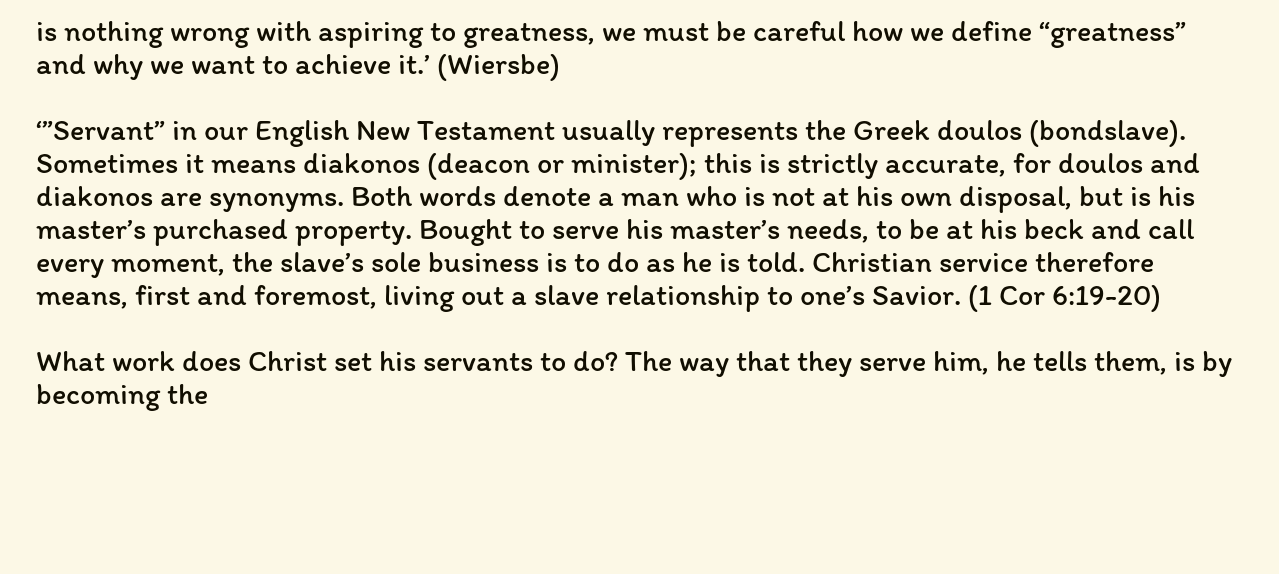is nothing wrong with aspiring to greatness, we must be careful how we define “greatness” and why we want to achieve it.’ (Wiersbe)

‘”Servant” in our English New Testament usually represents the Greek doulos (bondslave). Sometimes it means diakonos (deacon or minister); this is strictly accurate, for doulos and diakonos are synonyms. Both words denote a man who is not at his own disposal, but is his master’s purchased property. Bought to serve his master’s needs, to be at his beck and call every moment, the slave’s sole business is to do as he is told. Christian service therefore means, first and foremost, living out a slave relationship to one’s Savior. (1 Cor 6:19-20)

What work does Christ set his servants to do? The way that they serve him, he tells them, is by becoming the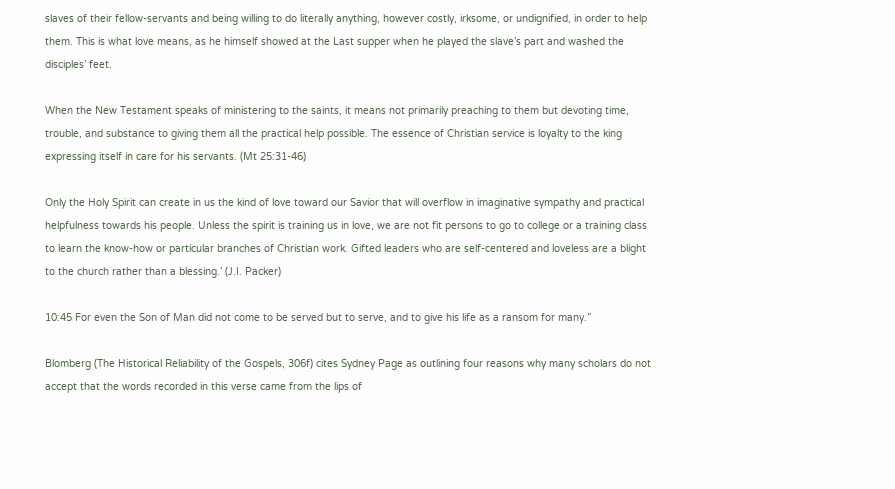slaves of their fellow-servants and being willing to do literally anything, however costly, irksome, or undignified, in order to help them. This is what love means, as he himself showed at the Last supper when he played the slave’s part and washed the disciples’ feet.

When the New Testament speaks of ministering to the saints, it means not primarily preaching to them but devoting time, trouble, and substance to giving them all the practical help possible. The essence of Christian service is loyalty to the king expressing itself in care for his servants. (Mt 25:31-46)

Only the Holy Spirit can create in us the kind of love toward our Savior that will overflow in imaginative sympathy and practical helpfulness towards his people. Unless the spirit is training us in love, we are not fit persons to go to college or a training class to learn the know-how or particular branches of Christian work. Gifted leaders who are self-centered and loveless are a blight to the church rather than a blessing.’ (J.I. Packer)

10:45 For even the Son of Man did not come to be served but to serve, and to give his life as a ransom for many.”

Blomberg (The Historical Reliability of the Gospels, 306f) cites Sydney Page as outlining four reasons why many scholars do not accept that the words recorded in this verse came from the lips of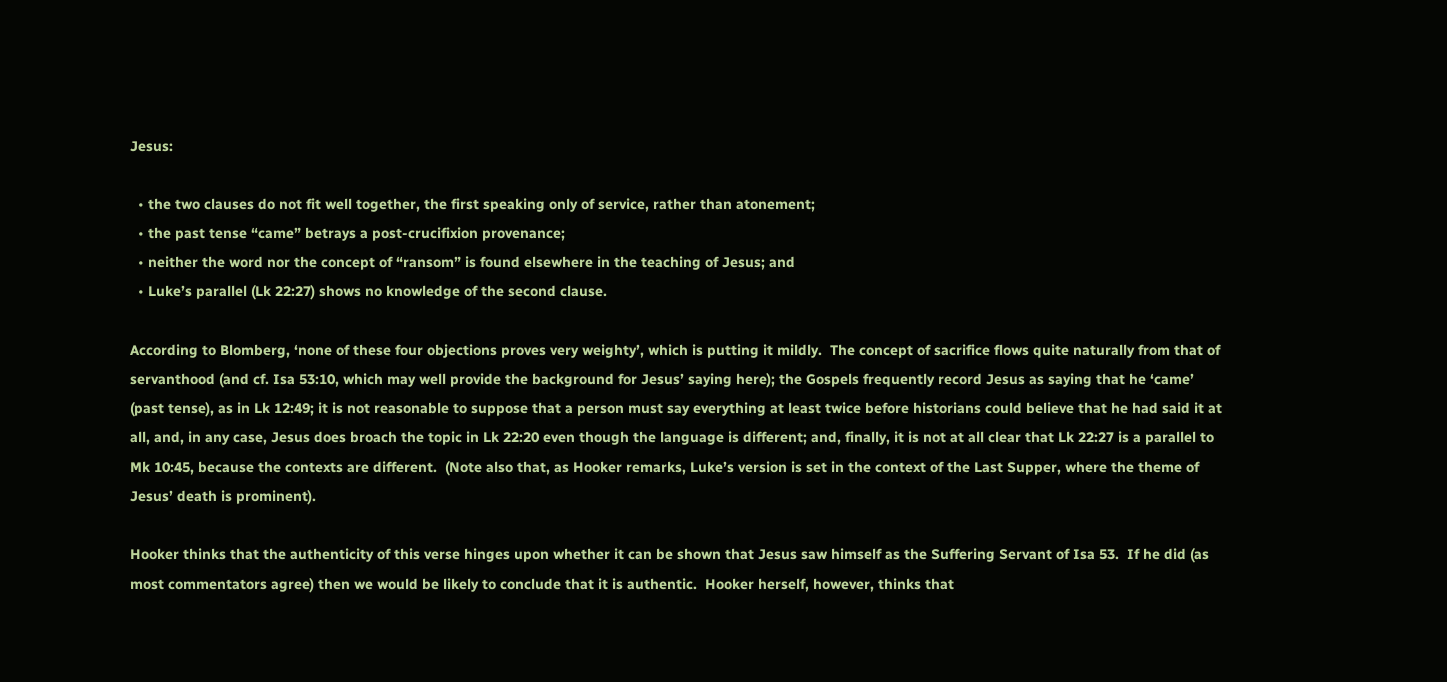Jesus:

  • the two clauses do not fit well together, the first speaking only of service, rather than atonement;
  • the past tense “came” betrays a post-crucifixion provenance;
  • neither the word nor the concept of “ransom” is found elsewhere in the teaching of Jesus; and
  • Luke’s parallel (Lk 22:27) shows no knowledge of the second clause.

According to Blomberg, ‘none of these four objections proves very weighty’, which is putting it mildly.  The concept of sacrifice flows quite naturally from that of servanthood (and cf. Isa 53:10, which may well provide the background for Jesus’ saying here); the Gospels frequently record Jesus as saying that he ‘came’ (past tense), as in Lk 12:49; it is not reasonable to suppose that a person must say everything at least twice before historians could believe that he had said it at all, and, in any case, Jesus does broach the topic in Lk 22:20 even though the language is different; and, finally, it is not at all clear that Lk 22:27 is a parallel to Mk 10:45, because the contexts are different.  (Note also that, as Hooker remarks, Luke’s version is set in the context of the Last Supper, where the theme of Jesus’ death is prominent).

Hooker thinks that the authenticity of this verse hinges upon whether it can be shown that Jesus saw himself as the Suffering Servant of Isa 53.  If he did (as most commentators agree) then we would be likely to conclude that it is authentic.  Hooker herself, however, thinks that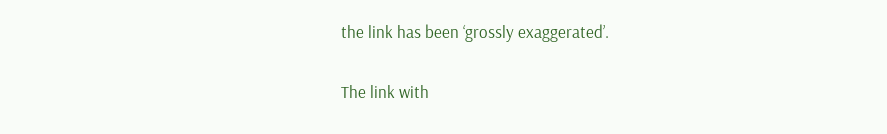the link has been ‘grossly exaggerated’.

The link with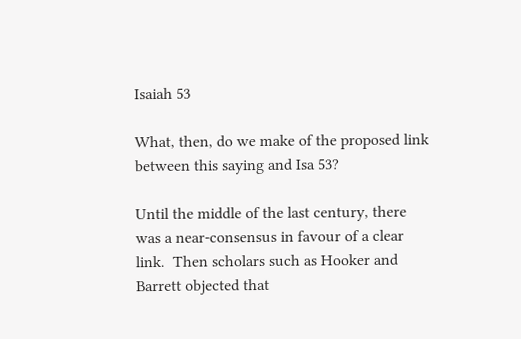Isaiah 53

What, then, do we make of the proposed link between this saying and Isa 53?

Until the middle of the last century, there was a near-consensus in favour of a clear link.  Then scholars such as Hooker and Barrett objected that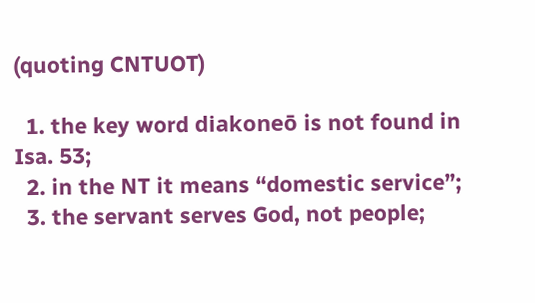(quoting CNTUOT)

  1. the key word diakoneō is not found in Isa. 53;
  2. in the NT it means “domestic service”;
  3. the servant serves God, not people;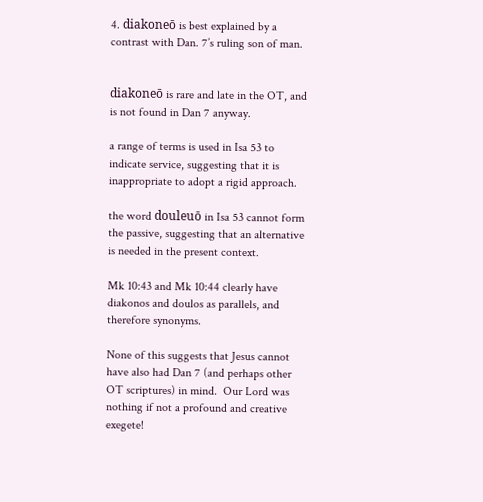4. diakoneō is best explained by a contrast with Dan. 7’s ruling son of man.


diakoneō is rare and late in the OT, and is not found in Dan 7 anyway.

a range of terms is used in Isa 53 to indicate service, suggesting that it is inappropriate to adopt a rigid approach.

the word douleuō in Isa 53 cannot form the passive, suggesting that an alternative is needed in the present context.

Mk 10:43 and Mk 10:44 clearly have diakonos and doulos as parallels, and therefore synonyms.

None of this suggests that Jesus cannot have also had Dan 7 (and perhaps other OT scriptures) in mind.  Our Lord was nothing if not a profound and creative exegete!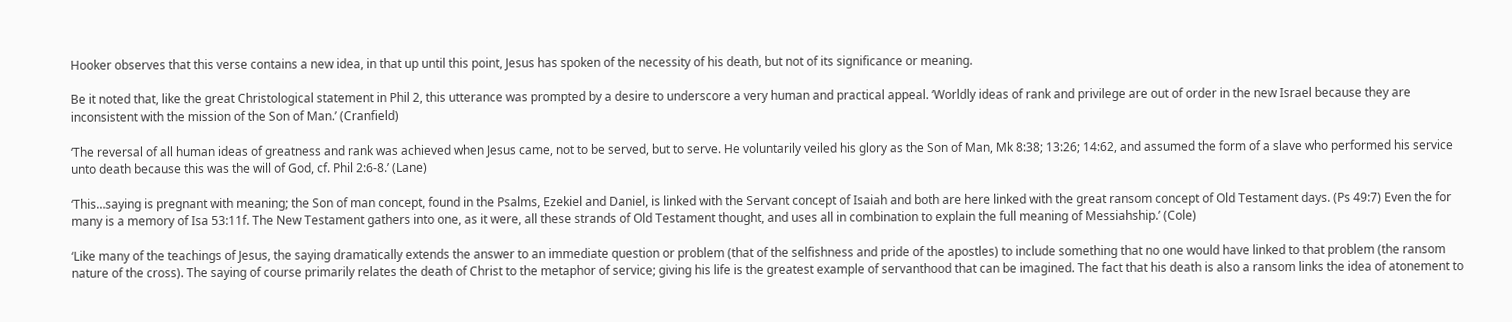Hooker observes that this verse contains a new idea, in that up until this point, Jesus has spoken of the necessity of his death, but not of its significance or meaning.

Be it noted that, like the great Christological statement in Phil 2, this utterance was prompted by a desire to underscore a very human and practical appeal. ‘Worldly ideas of rank and privilege are out of order in the new Israel because they are inconsistent with the mission of the Son of Man.’ (Cranfield)

‘The reversal of all human ideas of greatness and rank was achieved when Jesus came, not to be served, but to serve. He voluntarily veiled his glory as the Son of Man, Mk 8:38; 13:26; 14:62, and assumed the form of a slave who performed his service unto death because this was the will of God, cf. Phil 2:6-8.’ (Lane)

‘This…saying is pregnant with meaning; the Son of man concept, found in the Psalms, Ezekiel and Daniel, is linked with the Servant concept of Isaiah and both are here linked with the great ransom concept of Old Testament days. (Ps 49:7) Even the for many is a memory of Isa 53:11f. The New Testament gathers into one, as it were, all these strands of Old Testament thought, and uses all in combination to explain the full meaning of Messiahship.’ (Cole)

‘Like many of the teachings of Jesus, the saying dramatically extends the answer to an immediate question or problem (that of the selfishness and pride of the apostles) to include something that no one would have linked to that problem (the ransom nature of the cross). The saying of course primarily relates the death of Christ to the metaphor of service; giving his life is the greatest example of servanthood that can be imagined. The fact that his death is also a ransom links the idea of atonement to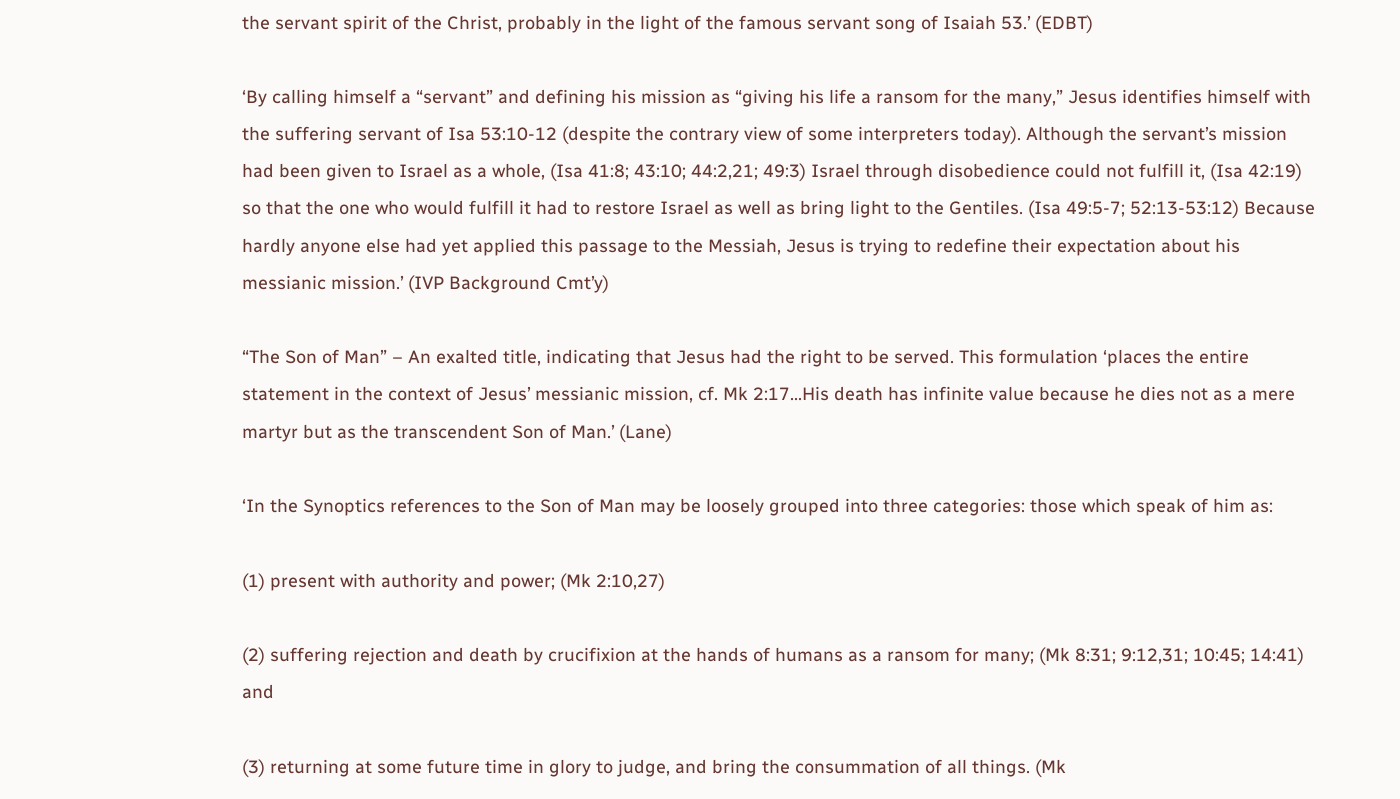the servant spirit of the Christ, probably in the light of the famous servant song of Isaiah 53.’ (EDBT)

‘By calling himself a “servant” and defining his mission as “giving his life a ransom for the many,” Jesus identifies himself with the suffering servant of Isa 53:10-12 (despite the contrary view of some interpreters today). Although the servant’s mission had been given to Israel as a whole, (Isa 41:8; 43:10; 44:2,21; 49:3) Israel through disobedience could not fulfill it, (Isa 42:19) so that the one who would fulfill it had to restore Israel as well as bring light to the Gentiles. (Isa 49:5-7; 52:13-53:12) Because hardly anyone else had yet applied this passage to the Messiah, Jesus is trying to redefine their expectation about his messianic mission.’ (IVP Background Cmt’y)

“The Son of Man” – An exalted title, indicating that Jesus had the right to be served. This formulation ‘places the entire statement in the context of Jesus’ messianic mission, cf. Mk 2:17…His death has infinite value because he dies not as a mere martyr but as the transcendent Son of Man.’ (Lane)

‘In the Synoptics references to the Son of Man may be loosely grouped into three categories: those which speak of him as:

(1) present with authority and power; (Mk 2:10,27)

(2) suffering rejection and death by crucifixion at the hands of humans as a ransom for many; (Mk 8:31; 9:12,31; 10:45; 14:41) and

(3) returning at some future time in glory to judge, and bring the consummation of all things. (Mk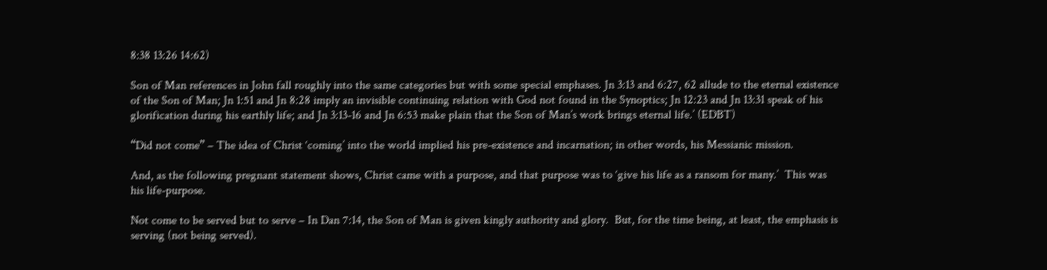8:38 13:26 14:62)

Son of Man references in John fall roughly into the same categories but with some special emphases. Jn 3:13 and 6:27, 62 allude to the eternal existence of the Son of Man; Jn 1:51 and Jn 8:28 imply an invisible continuing relation with God not found in the Synoptics; Jn 12:23 and Jn 13:31 speak of his glorification during his earthly life; and Jn 3:13-16 and Jn 6:53 make plain that the Son of Man’s work brings eternal life.’ (EDBT)

“Did not come” – The idea of Christ ‘coming’ into the world implied his pre-existence and incarnation; in other words, his Messianic mission.

And, as the following pregnant statement shows, Christ came with a purpose, and that purpose was to ‘give his life as a ransom for many.’  This was his life-purpose.

Not come to be served but to serve – In Dan 7:14, the Son of Man is given kingly authority and glory.  But, for the time being, at least, the emphasis is serving (not being served).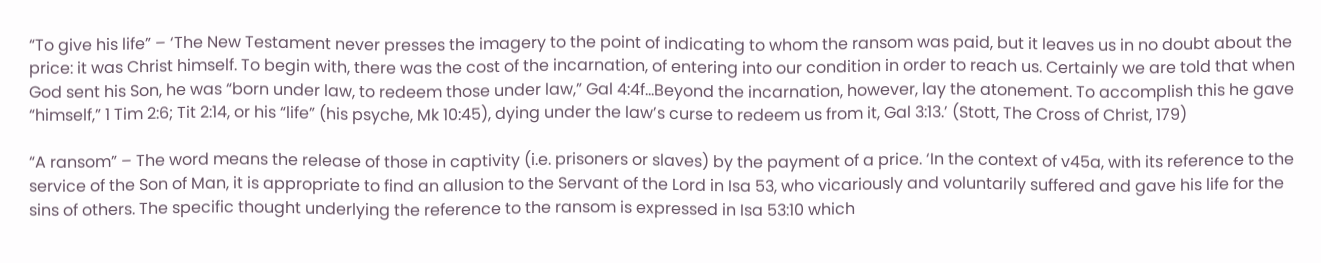“To give his life” – ‘The New Testament never presses the imagery to the point of indicating to whom the ransom was paid, but it leaves us in no doubt about the price: it was Christ himself. To begin with, there was the cost of the incarnation, of entering into our condition in order to reach us. Certainly we are told that when God sent his Son, he was “born under law, to redeem those under law,” Gal 4:4f…Beyond the incarnation, however, lay the atonement. To accomplish this he gave “himself,” 1 Tim 2:6; Tit 2:14, or his “life” (his psyche, Mk 10:45), dying under the law’s curse to redeem us from it, Gal 3:13.’ (Stott, The Cross of Christ, 179)

“A ransom” – The word means the release of those in captivity (i.e. prisoners or slaves) by the payment of a price. ‘In the context of v45a, with its reference to the service of the Son of Man, it is appropriate to find an allusion to the Servant of the Lord in Isa 53, who vicariously and voluntarily suffered and gave his life for the sins of others. The specific thought underlying the reference to the ransom is expressed in Isa 53:10 which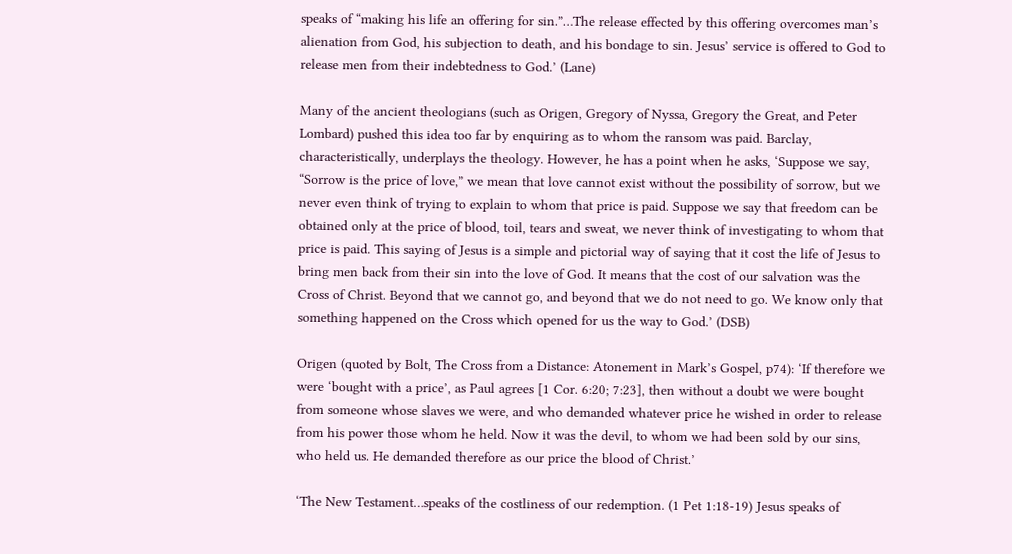speaks of “making his life an offering for sin.”…The release effected by this offering overcomes man’s alienation from God, his subjection to death, and his bondage to sin. Jesus’ service is offered to God to release men from their indebtedness to God.’ (Lane)

Many of the ancient theologians (such as Origen, Gregory of Nyssa, Gregory the Great, and Peter Lombard) pushed this idea too far by enquiring as to whom the ransom was paid. Barclay, characteristically, underplays the theology. However, he has a point when he asks, ‘Suppose we say, “Sorrow is the price of love,” we mean that love cannot exist without the possibility of sorrow, but we never even think of trying to explain to whom that price is paid. Suppose we say that freedom can be obtained only at the price of blood, toil, tears and sweat, we never think of investigating to whom that price is paid. This saying of Jesus is a simple and pictorial way of saying that it cost the life of Jesus to bring men back from their sin into the love of God. It means that the cost of our salvation was the Cross of Christ. Beyond that we cannot go, and beyond that we do not need to go. We know only that something happened on the Cross which opened for us the way to God.’ (DSB)

Origen (quoted by Bolt, The Cross from a Distance: Atonement in Mark’s Gospel, p74): ‘If therefore we were ‘bought with a price’, as Paul agrees [1 Cor. 6:20; 7:23], then without a doubt we were bought from someone whose slaves we were, and who demanded whatever price he wished in order to release from his power those whom he held. Now it was the devil, to whom we had been sold by our sins, who held us. He demanded therefore as our price the blood of Christ.’

‘The New Testament…speaks of the costliness of our redemption. (1 Pet 1:18-19) Jesus speaks of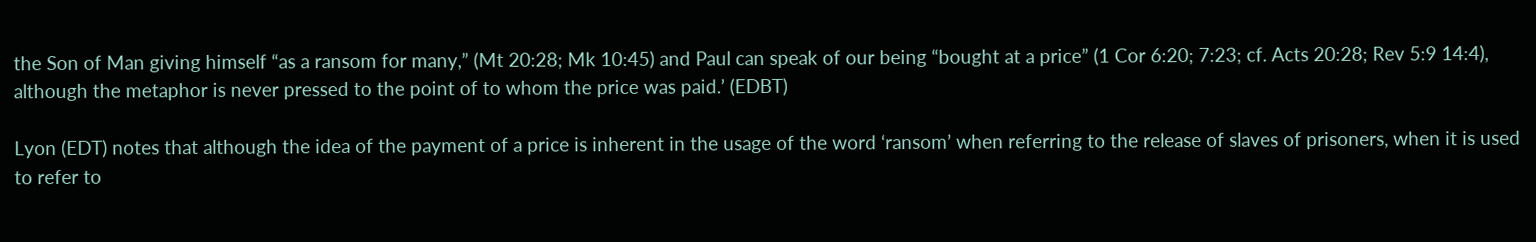the Son of Man giving himself “as a ransom for many,” (Mt 20:28; Mk 10:45) and Paul can speak of our being “bought at a price” (1 Cor 6:20; 7:23; cf. Acts 20:28; Rev 5:9 14:4), although the metaphor is never pressed to the point of to whom the price was paid.’ (EDBT)

Lyon (EDT) notes that although the idea of the payment of a price is inherent in the usage of the word ‘ransom’ when referring to the release of slaves of prisoners, when it is used to refer to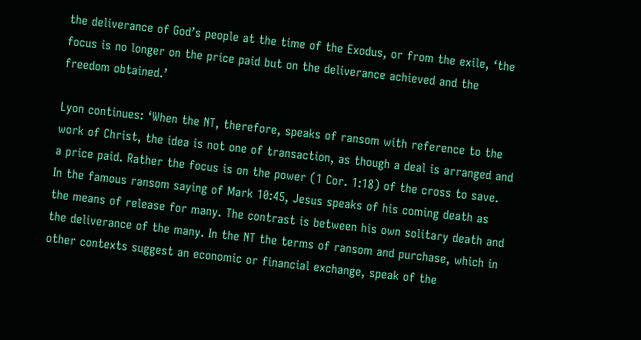the deliverance of God’s people at the time of the Exodus, or from the exile, ‘the focus is no longer on the price paid but on the deliverance achieved and the freedom obtained.’

Lyon continues: ‘When the NT, therefore, speaks of ransom with reference to the work of Christ, the idea is not one of transaction, as though a deal is arranged and a price paid. Rather the focus is on the power (1 Cor. 1:18) of the cross to save. In the famous ransom saying of Mark 10:45, Jesus speaks of his coming death as the means of release for many. The contrast is between his own solitary death and the deliverance of the many. In the NT the terms of ransom and purchase, which in other contexts suggest an economic or financial exchange, speak of the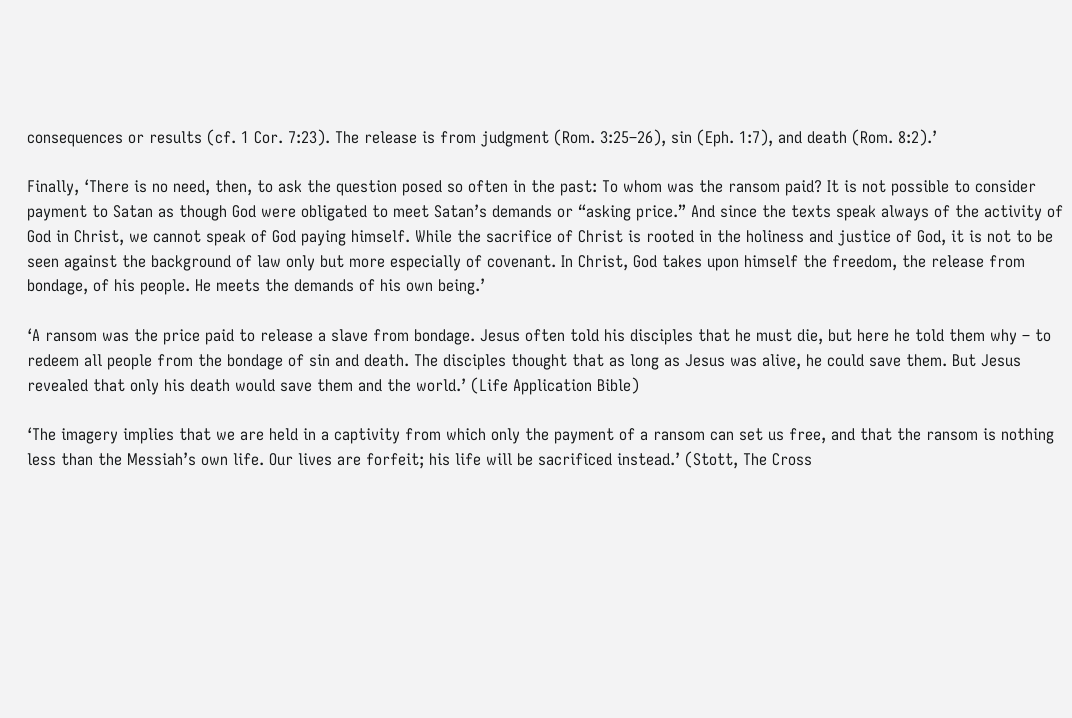consequences or results (cf. 1 Cor. 7:23). The release is from judgment (Rom. 3:25–26), sin (Eph. 1:7), and death (Rom. 8:2).’

Finally, ‘There is no need, then, to ask the question posed so often in the past: To whom was the ransom paid? It is not possible to consider payment to Satan as though God were obligated to meet Satan’s demands or “asking price.” And since the texts speak always of the activity of God in Christ, we cannot speak of God paying himself. While the sacrifice of Christ is rooted in the holiness and justice of God, it is not to be seen against the background of law only but more especially of covenant. In Christ, God takes upon himself the freedom, the release from bondage, of his people. He meets the demands of his own being.’

‘A ransom was the price paid to release a slave from bondage. Jesus often told his disciples that he must die, but here he told them why – to redeem all people from the bondage of sin and death. The disciples thought that as long as Jesus was alive, he could save them. But Jesus revealed that only his death would save them and the world.’ (Life Application Bible)

‘The imagery implies that we are held in a captivity from which only the payment of a ransom can set us free, and that the ransom is nothing less than the Messiah’s own life. Our lives are forfeit; his life will be sacrificed instead.’ (Stott, The Cross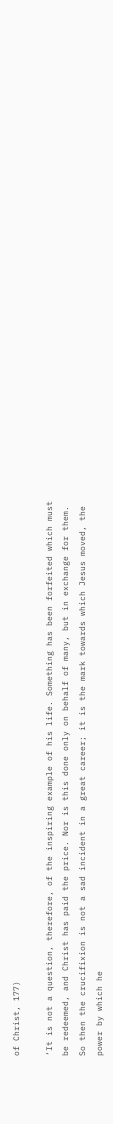of Christ, 177)

‘It is not a question, therefore, of the inspiring example of his life. Something has been forfeited which must be redeemed, and Christ has paid the price. Nor is this done only on behalf of many, but in exchange for them. So then the crucifixion is not a sad incident in a great career; it is the mark towards which Jesus moved, the power by which he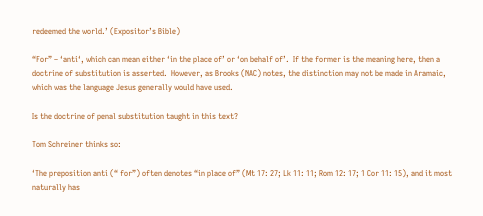redeemed the world.’ (Expositor’s Bible)

“For” – ‘anti‘, which can mean either ‘in the place of’ or ‘on behalf of’.  If the former is the meaning here, then a doctrine of substitution is asserted.  However, as Brooks (NAC) notes, the distinction may not be made in Aramaic, which was the language Jesus generally would have used.

Is the doctrine of penal substitution taught in this text?

Tom Schreiner thinks so:

‘The preposition anti (“ for”) often denotes “in place of” (Mt 17: 27; Lk 11: 11; Rom 12: 17; 1 Cor 11: 15), and it most naturally has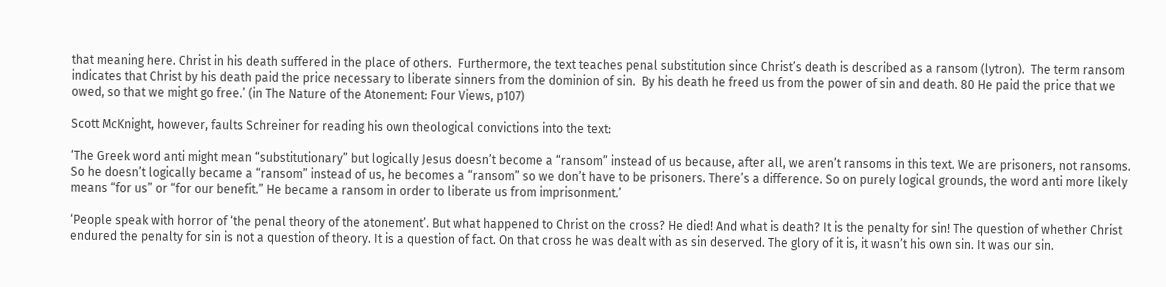that meaning here. Christ in his death suffered in the place of others.  Furthermore, the text teaches penal substitution since Christ’s death is described as a ransom (lytron).  The term ransom indicates that Christ by his death paid the price necessary to liberate sinners from the dominion of sin.  By his death he freed us from the power of sin and death. 80 He paid the price that we owed, so that we might go free.’ (in The Nature of the Atonement: Four Views, p107)

Scott McKnight, however, faults Schreiner for reading his own theological convictions into the text:

‘The Greek word anti might mean “substitutionary” but logically Jesus doesn’t become a “ransom” instead of us because, after all, we aren’t ransoms in this text. We are prisoners, not ransoms. So he doesn’t logically became a “ransom” instead of us, he becomes a “ransom” so we don’t have to be prisoners. There’s a difference. So on purely logical grounds, the word anti more likely means “for us” or “for our benefit.” He became a ransom in order to liberate us from imprisonment.’

‘People speak with horror of ‘the penal theory of the atonement’. But what happened to Christ on the cross? He died! And what is death? It is the penalty for sin! The question of whether Christ endured the penalty for sin is not a question of theory. It is a question of fact. On that cross he was dealt with as sin deserved. The glory of it is, it wasn’t his own sin. It was our sin.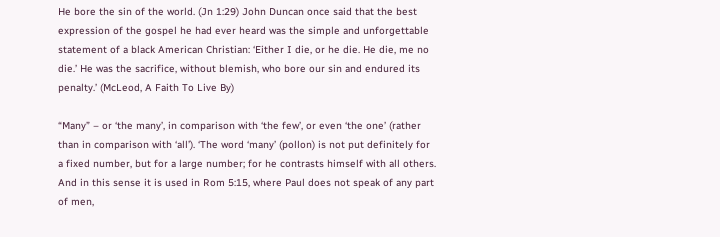He bore the sin of the world. (Jn 1:29) John Duncan once said that the best expression of the gospel he had ever heard was the simple and unforgettable statement of a black American Christian: ‘Either I die, or he die. He die, me no die.’ He was the sacrifice, without blemish, who bore our sin and endured its penalty.’ (McLeod, A Faith To Live By)

“Many” – or ‘the many’, in comparison with ‘the few’, or even ‘the one’ (rather than in comparison with ‘all’). ‘The word ‘many’ (pollon) is not put definitely for a fixed number, but for a large number; for he contrasts himself with all others. And in this sense it is used in Rom 5:15, where Paul does not speak of any part of men,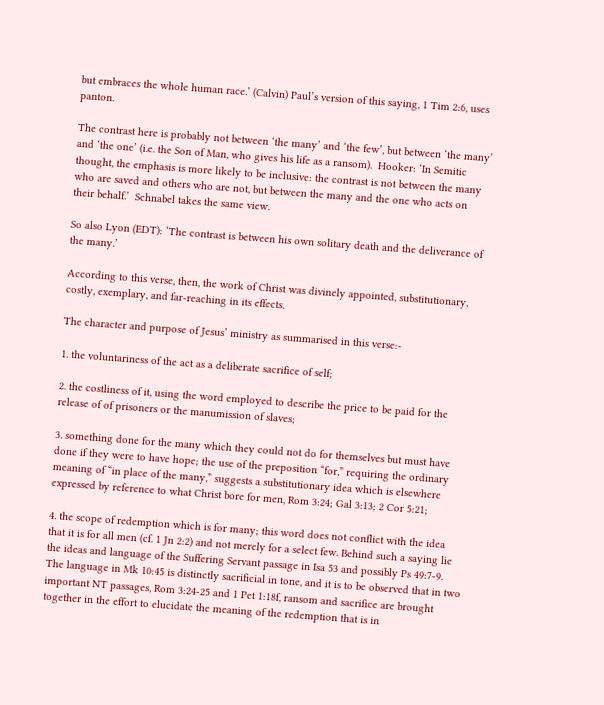but embraces the whole human race.’ (Calvin) Paul’s version of this saying, 1 Tim 2:6, uses panton.

The contrast here is probably not between ‘the many’ and ‘the few’, but between ‘the many’ and ‘the one’ (i.e. the Son of Man, who gives his life as a ransom).  Hooker: ‘In Semitic thought, the emphasis is more likely to be inclusive: the contrast is not between the many who are saved and others who are not, but between the many and the one who acts on their behalf.’  Schnabel takes the same view.

So also Lyon (EDT): ‘The contrast is between his own solitary death and the deliverance of the many.’

According to this verse, then, the work of Christ was divinely appointed, substitutionary, costly, exemplary, and far-reaching in its effects.

The character and purpose of Jesus’ ministry as summarised in this verse:-

1. the voluntariness of the act as a deliberate sacrifice of self;

2. the costliness of it, using the word employed to describe the price to be paid for the release of of prisoners or the manumission of slaves;

3. something done for the many which they could not do for themselves but must have done if they were to have hope; the use of the preposition “for,” requiring the ordinary meaning of “in place of the many,” suggests a substitutionary idea which is elsewhere expressed by reference to what Christ bore for men, Rom 3:24; Gal 3:13; 2 Cor 5:21;

4. the scope of redemption which is for many; this word does not conflict with the idea that it is for all men (cf. 1 Jn 2:2) and not merely for a select few. Behind such a saying lie the ideas and language of the Suffering Servant passage in Isa 53 and possibly Ps 49:7-9. The language in Mk 10:45 is distinctly sacrificial in tone, and it is to be observed that in two important NT passages, Rom 3:24-25 and 1 Pet 1:18f, ransom and sacrifice are brought together in the effort to elucidate the meaning of the redemption that is in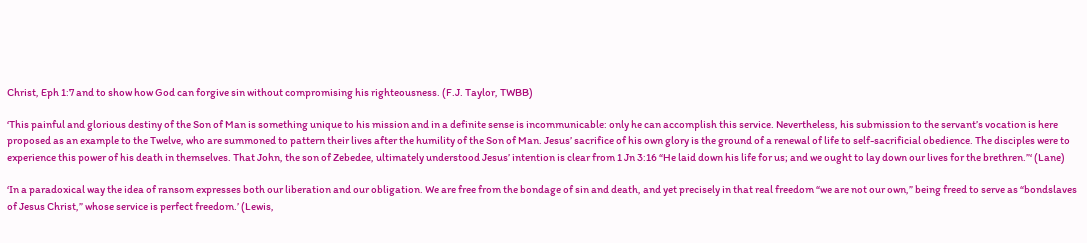Christ, Eph 1:7 and to show how God can forgive sin without compromising his righteousness. (F.J. Taylor, TWBB)

‘This painful and glorious destiny of the Son of Man is something unique to his mission and in a definite sense is incommunicable: only he can accomplish this service. Nevertheless, his submission to the servant’s vocation is here proposed as an example to the Twelve, who are summoned to pattern their lives after the humility of the Son of Man. Jesus’ sacrifice of his own glory is the ground of a renewal of life to self-sacrificial obedience. The disciples were to experience this power of his death in themselves. That John, the son of Zebedee, ultimately understood Jesus’ intention is clear from 1 Jn 3:16 “He laid down his life for us; and we ought to lay down our lives for the brethren.”‘ (Lane)

‘In a paradoxical way the idea of ransom expresses both our liberation and our obligation. We are free from the bondage of sin and death, and yet precisely in that real freedom “we are not our own,” being freed to serve as “bondslaves of Jesus Christ,” whose service is perfect freedom.’ (Lewis,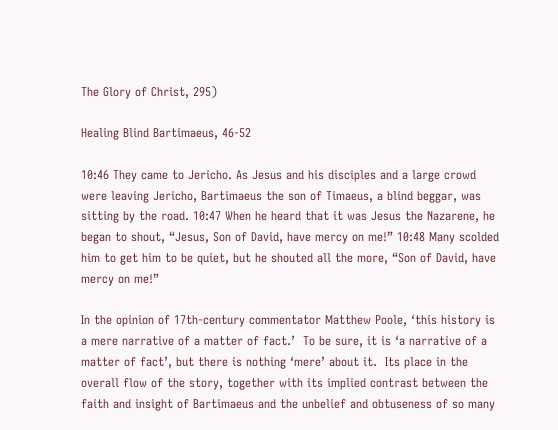The Glory of Christ, 295)

Healing Blind Bartimaeus, 46-52

10:46 They came to Jericho. As Jesus and his disciples and a large crowd were leaving Jericho, Bartimaeus the son of Timaeus, a blind beggar, was sitting by the road. 10:47 When he heard that it was Jesus the Nazarene, he began to shout, “Jesus, Son of David, have mercy on me!” 10:48 Many scolded him to get him to be quiet, but he shouted all the more, “Son of David, have mercy on me!”

In the opinion of 17th-century commentator Matthew Poole, ‘this history is a mere narrative of a matter of fact.’  To be sure, it is ‘a narrative of a matter of fact’, but there is nothing ‘mere’ about it.  Its place in the overall flow of the story, together with its implied contrast between the faith and insight of Bartimaeus and the unbelief and obtuseness of so many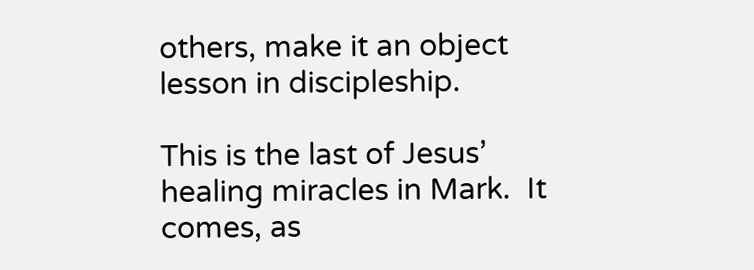others, make it an object lesson in discipleship.

This is the last of Jesus’ healing miracles in Mark.  It comes, as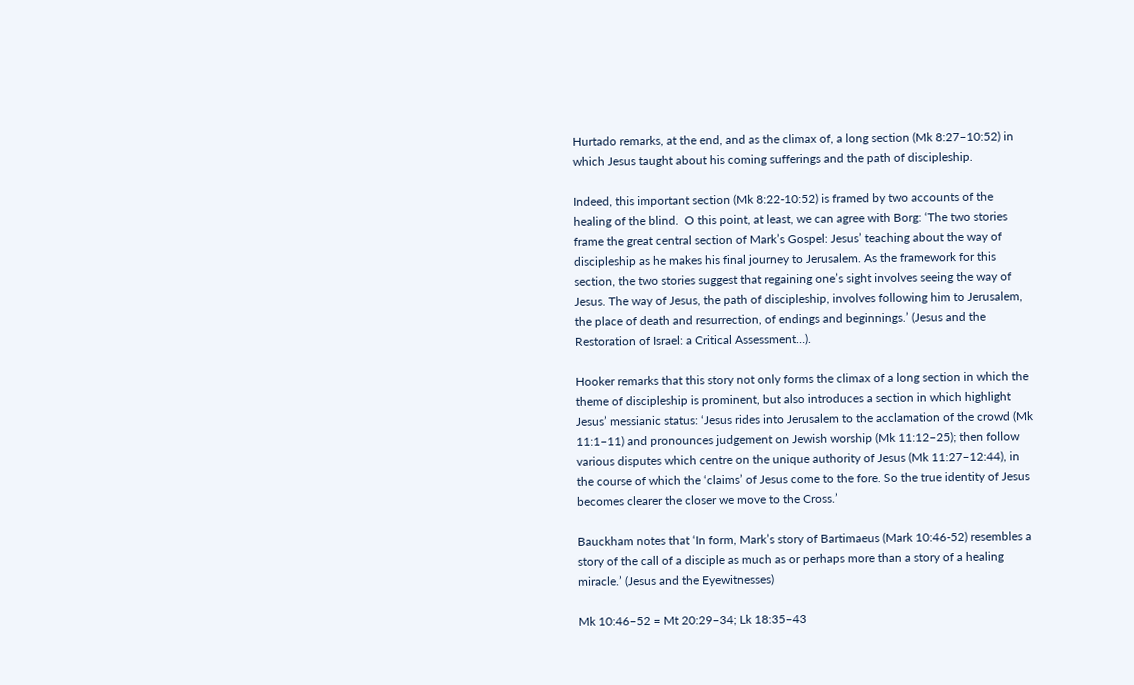Hurtado remarks, at the end, and as the climax of, a long section (Mk 8:27–10:52) in which Jesus taught about his coming sufferings and the path of discipleship.

Indeed, this important section (Mk 8:22-10:52) is framed by two accounts of the healing of the blind.  O this point, at least, we can agree with Borg: ‘The two stories frame the great central section of Mark’s Gospel: Jesus’ teaching about the way of discipleship as he makes his final journey to Jerusalem. As the framework for this section, the two stories suggest that regaining one’s sight involves seeing the way of Jesus. The way of Jesus, the path of discipleship, involves following him to Jerusalem, the place of death and resurrection, of endings and beginnings.’ (Jesus and the Restoration of Israel: a Critical Assessment…).

Hooker remarks that this story not only forms the climax of a long section in which the theme of discipleship is prominent, but also introduces a section in which highlight Jesus’ messianic status: ‘Jesus rides into Jerusalem to the acclamation of the crowd (Mk 11:1–11) and pronounces judgement on Jewish worship (Mk 11:12–25); then follow various disputes which centre on the unique authority of Jesus (Mk 11:27–12:44), in the course of which the ‘claims’ of Jesus come to the fore. So the true identity of Jesus becomes clearer the closer we move to the Cross.’

Bauckham notes that ‘In form, Mark’s story of Bartimaeus (Mark 10:46-52) resembles a story of the call of a disciple as much as or perhaps more than a story of a healing miracle.’ (Jesus and the Eyewitnesses)

Mk 10:46–52 = Mt 20:29–34; Lk 18:35–43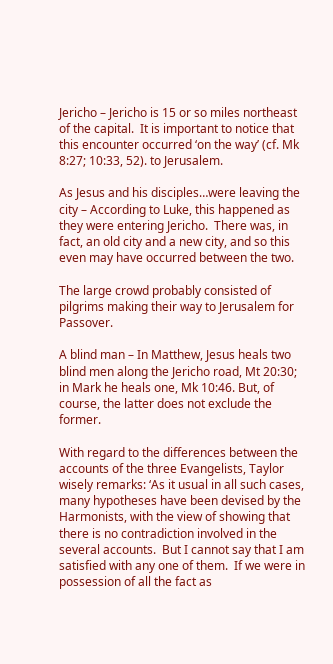Jericho – Jericho is 15 or so miles northeast of the capital.  It is important to notice that this encounter occurred ‘on the way’ (cf. Mk 8:27; 10:33, 52). to Jerusalem.

As Jesus and his disciples…were leaving the city – According to Luke, this happened as they were entering Jericho.  There was, in fact, an old city and a new city, and so this even may have occurred between the two.

The large crowd probably consisted of pilgrims making their way to Jerusalem for Passover.

A blind man – In Matthew, Jesus heals two blind men along the Jericho road, Mt 20:30; in Mark he heals one, Mk 10:46. But, of course, the latter does not exclude the former.

With regard to the differences between the accounts of the three Evangelists, Taylor wisely remarks: ‘As it usual in all such cases, many hypotheses have been devised by the Harmonists, with the view of showing that there is no contradiction involved in the several accounts.  But I cannot say that I am satisfied with any one of them.  If we were in possession of all the fact as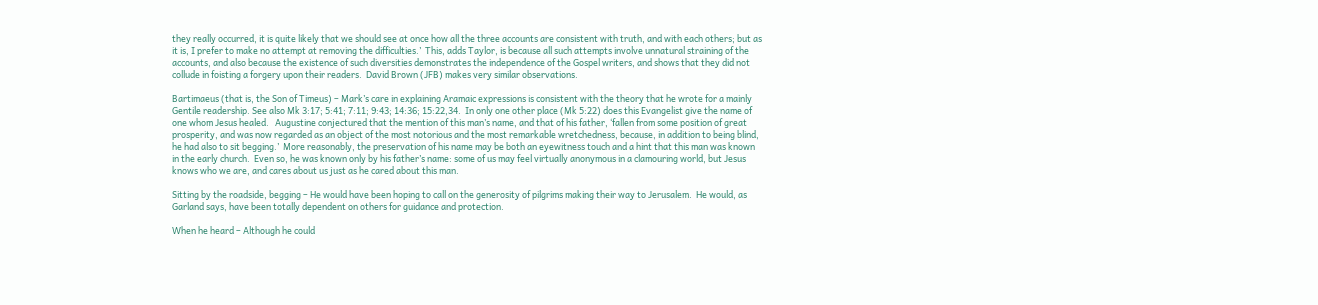they really occurred, it is quite likely that we should see at once how all the three accounts are consistent with truth, and with each others; but as it is, I prefer to make no attempt at removing the difficulties.’  This, adds Taylor, is because all such attempts involve unnatural straining of the accounts, and also because the existence of such diversities demonstrates the independence of the Gospel writers, and shows that they did not collude in foisting a forgery upon their readers.  David Brown (JFB) makes very similar observations.

Bartimaeus (that is, the Son of Timeus) – Mark’s care in explaining Aramaic expressions is consistent with the theory that he wrote for a mainly Gentile readership. See also Mk 3:17; 5:41; 7:11; 9:43; 14:36; 15:22,34.  In only one other place (Mk 5:22) does this Evangelist give the name of one whom Jesus healed.   Augustine conjectured that the mention of this man’s name, and that of his father, ‘fallen from some position of great prosperity, and was now regarded as an object of the most notorious and the most remarkable wretchedness, because, in addition to being blind, he had also to sit begging.’  More reasonably, the preservation of his name may be both an eyewitness touch and a hint that this man was known in the early church.  Even so, he was known only by his father’s name: some of us may feel virtually anonymous in a clamouring world, but Jesus knows who we are, and cares about us just as he cared about this man.

Sitting by the roadside, begging – He would have been hoping to call on the generosity of pilgrims making their way to Jerusalem.  He would, as Garland says, have been totally dependent on others for guidance and protection.

When he heard – Although he could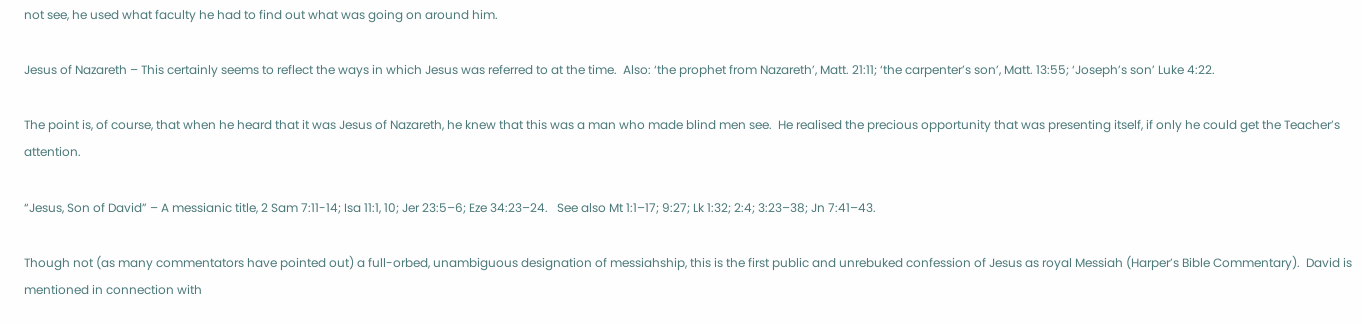not see, he used what faculty he had to find out what was going on around him.

Jesus of Nazareth – This certainly seems to reflect the ways in which Jesus was referred to at the time.  Also: ‘the prophet from Nazareth’, Matt. 21:11; ‘the carpenter’s son’, Matt. 13:55; ‘Joseph’s son’ Luke 4:22.

The point is, of course, that when he heard that it was Jesus of Nazareth, he knew that this was a man who made blind men see.  He realised the precious opportunity that was presenting itself, if only he could get the Teacher’s attention.

“Jesus, Son of David” – A messianic title, 2 Sam 7:11-14; Isa 11:1, 10; Jer 23:5–6; Eze 34:23–24.   See also Mt 1:1–17; 9:27; Lk 1:32; 2:4; 3:23–38; Jn 7:41–43.

Though not (as many commentators have pointed out) a full-orbed, unambiguous designation of messiahship, this is the first public and unrebuked confession of Jesus as royal Messiah (Harper’s Bible Commentary).  David is mentioned in connection with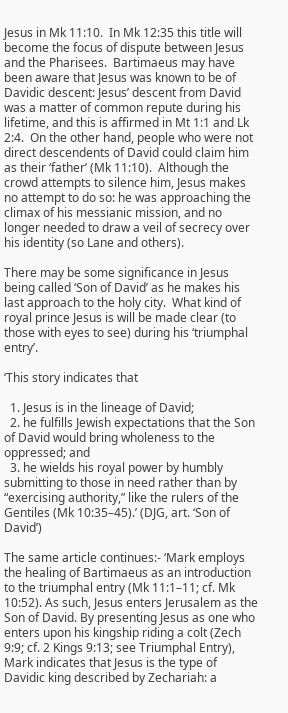Jesus in Mk 11:10.  In Mk 12:35 this title will become the focus of dispute between Jesus and the Pharisees.  Bartimaeus may have been aware that Jesus was known to be of Davidic descent: Jesus’ descent from David was a matter of common repute during his lifetime, and this is affirmed in Mt 1:1 and Lk 2:4.  On the other hand, people who were not direct descendents of David could claim him as their ‘father’ (Mk 11:10).  Although the crowd attempts to silence him, Jesus makes no attempt to do so: he was approaching the climax of his messianic mission, and no longer needed to draw a veil of secrecy over his identity (so Lane and others).

There may be some significance in Jesus being called ‘Son of David’ as he makes his last approach to the holy city.  What kind of royal prince Jesus is will be made clear (to those with eyes to see) during his ‘triumphal entry’.

‘This story indicates that

  1. Jesus is in the lineage of David;
  2. he fulfills Jewish expectations that the Son of David would bring wholeness to the oppressed; and
  3. he wields his royal power by humbly submitting to those in need rather than by “exercising authority,” like the rulers of the Gentiles (Mk 10:35–45).’ (DJG, art. ‘Son of David’)

The same article continues:- ‘Mark employs the healing of Bartimaeus as an introduction to the triumphal entry (Mk 11:1–11; cf. Mk 10:52). As such, Jesus enters Jerusalem as the Son of David. By presenting Jesus as one who enters upon his kingship riding a colt (Zech 9:9; cf. 2 Kings 9:13; see Triumphal Entry), Mark indicates that Jesus is the type of Davidic king described by Zechariah: a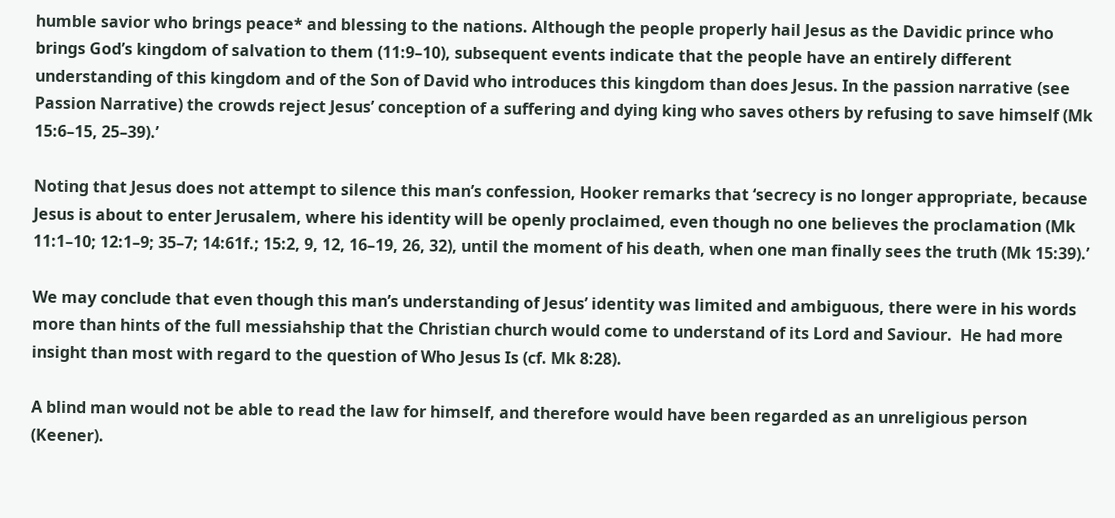humble savior who brings peace* and blessing to the nations. Although the people properly hail Jesus as the Davidic prince who brings God’s kingdom of salvation to them (11:9–10), subsequent events indicate that the people have an entirely different understanding of this kingdom and of the Son of David who introduces this kingdom than does Jesus. In the passion narrative (see Passion Narrative) the crowds reject Jesus’ conception of a suffering and dying king who saves others by refusing to save himself (Mk 15:6–15, 25–39).’

Noting that Jesus does not attempt to silence this man’s confession, Hooker remarks that ‘secrecy is no longer appropriate, because Jesus is about to enter Jerusalem, where his identity will be openly proclaimed, even though no one believes the proclamation (Mk 11:1–10; 12:1–9; 35–7; 14:61f.; 15:2, 9, 12, 16–19, 26, 32), until the moment of his death, when one man finally sees the truth (Mk 15:39).’

We may conclude that even though this man’s understanding of Jesus’ identity was limited and ambiguous, there were in his words more than hints of the full messiahship that the Christian church would come to understand of its Lord and Saviour.  He had more insight than most with regard to the question of Who Jesus Is (cf. Mk 8:28).

A blind man would not be able to read the law for himself, and therefore would have been regarded as an unreligious person (Keener).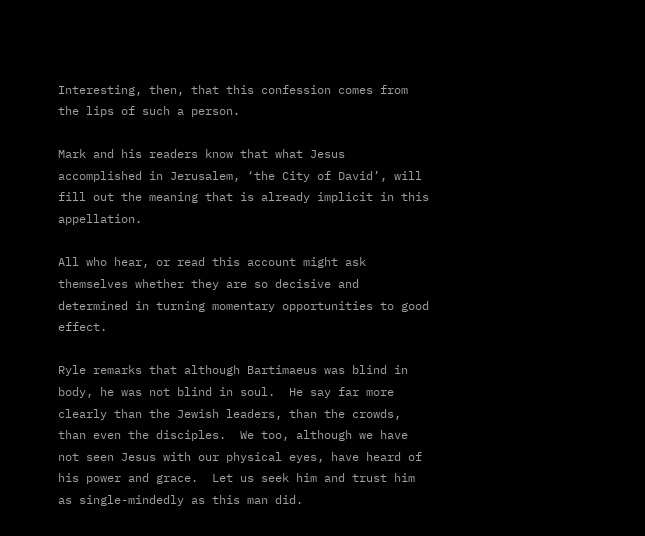Interesting, then, that this confession comes from the lips of such a person.

Mark and his readers know that what Jesus accomplished in Jerusalem, ‘the City of David’, will fill out the meaning that is already implicit in this appellation.

All who hear, or read this account might ask themselves whether they are so decisive and determined in turning momentary opportunities to good effect.

Ryle remarks that although Bartimaeus was blind in body, he was not blind in soul.  He say far more clearly than the Jewish leaders, than the crowds, than even the disciples.  We too, although we have not seen Jesus with our physical eyes, have heard of his power and grace.  Let us seek him and trust him as single-mindedly as this man did.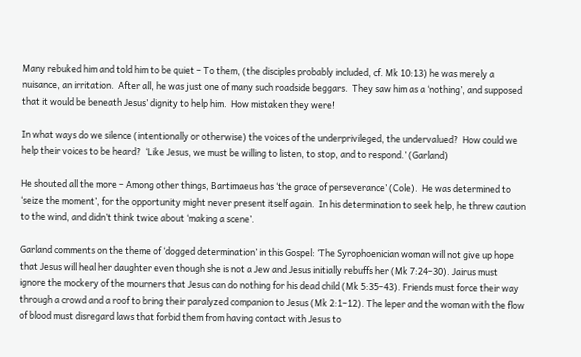Many rebuked him and told him to be quiet – To them, (the disciples probably included, cf. Mk 10:13) he was merely a nuisance, an irritation.  After all, he was just one of many such roadside beggars.  They saw him as a ‘nothing’, and supposed that it would be beneath Jesus’ dignity to help him.  How mistaken they were!

In what ways do we silence (intentionally or otherwise) the voices of the underprivileged, the undervalued?  How could we help their voices to be heard?  ‘Like Jesus, we must be willing to listen, to stop, and to respond.’ (Garland)

He shouted all the more – Among other things, Bartimaeus has ‘the grace of perseverance’ (Cole).  He was determined to ‘seize the moment’, for the opportunity might never present itself again.  In his determination to seek help, he threw caution to the wind, and didn’t think twice about ‘making a scene’.

Garland comments on the theme of ‘dogged determination’ in this Gospel: ‘The Syrophoenician woman will not give up hope that Jesus will heal her daughter even though she is not a Jew and Jesus initially rebuffs her (Mk 7:24–30). Jairus must ignore the mockery of the mourners that Jesus can do nothing for his dead child (Mk 5:35–43). Friends must force their way through a crowd and a roof to bring their paralyzed companion to Jesus (Mk 2:1–12). The leper and the woman with the flow of blood must disregard laws that forbid them from having contact with Jesus to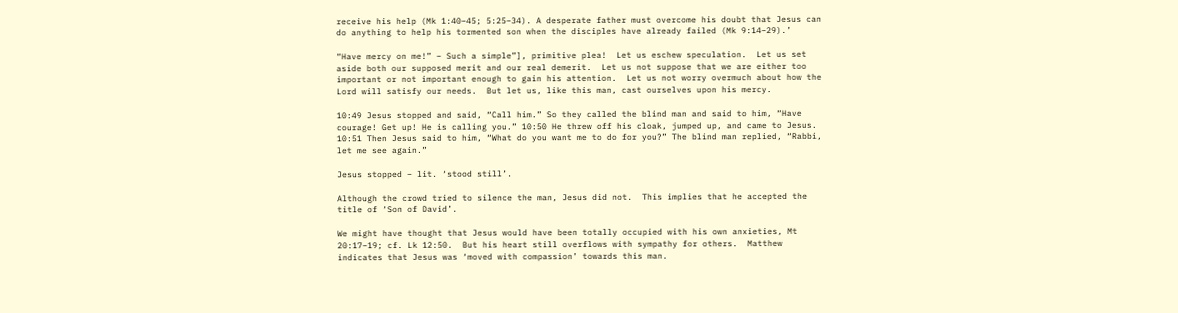receive his help (Mk 1:40–45; 5:25–34). A desperate father must overcome his doubt that Jesus can do anything to help his tormented son when the disciples have already failed (Mk 9:14–29).’

“Have mercy on me!” – Such a simple”], primitive plea!  Let us eschew speculation.  Let us set aside both our supposed merit and our real demerit.  Let us not suppose that we are either too important or not important enough to gain his attention.  Let us not worry overmuch about how the Lord will satisfy our needs.  But let us, like this man, cast ourselves upon his mercy.

10:49 Jesus stopped and said, “Call him.” So they called the blind man and said to him, “Have courage! Get up! He is calling you.” 10:50 He threw off his cloak, jumped up, and came to Jesus. 10:51 Then Jesus said to him, “What do you want me to do for you?” The blind man replied, “Rabbi, let me see again.”

Jesus stopped – lit. ‘stood still’.

Although the crowd tried to silence the man, Jesus did not.  This implies that he accepted the title of ‘Son of David’.

We might have thought that Jesus would have been totally occupied with his own anxieties, Mt 20:17–19; cf. Lk 12:50.  But his heart still overflows with sympathy for others.  Matthew indicates that Jesus was ‘moved with compassion’ towards this man.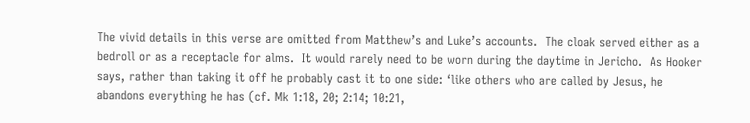The vivid details in this verse are omitted from Matthew’s and Luke’s accounts.  The cloak served either as a bedroll or as a receptacle for alms.  It would rarely need to be worn during the daytime in Jericho.  As Hooker says, rather than taking it off he probably cast it to one side: ‘like others who are called by Jesus, he abandons everything he has (cf. Mk 1:18, 20; 2:14; 10:21,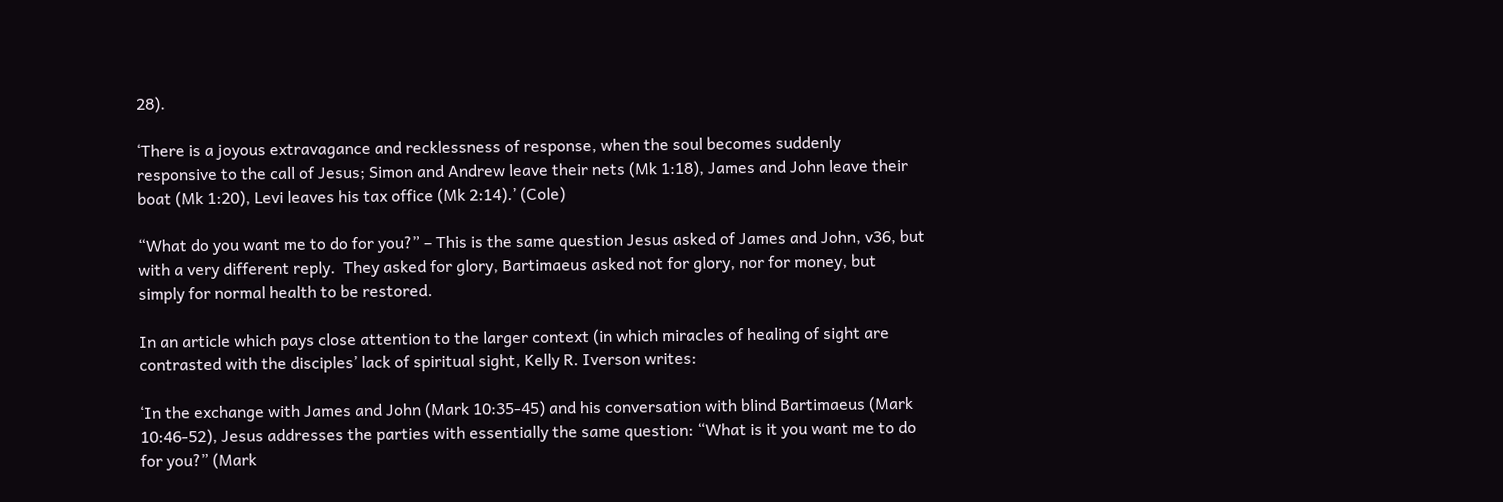28).

‘There is a joyous extravagance and recklessness of response, when the soul becomes suddenly responsive to the call of Jesus; Simon and Andrew leave their nets (Mk 1:18), James and John leave their boat (Mk 1:20), Levi leaves his tax office (Mk 2:14).’ (Cole)

“What do you want me to do for you?” – This is the same question Jesus asked of James and John, v36, but with a very different reply.  They asked for glory, Bartimaeus asked not for glory, nor for money, but simply for normal health to be restored.

In an article which pays close attention to the larger context (in which miracles of healing of sight are contrasted with the disciples’ lack of spiritual sight, Kelly R. Iverson writes:

‘In the exchange with James and John (Mark 10:35-45) and his conversation with blind Bartimaeus (Mark 10:46-52), Jesus addresses the parties with essentially the same question: “What is it you want me to do for you?” (Mark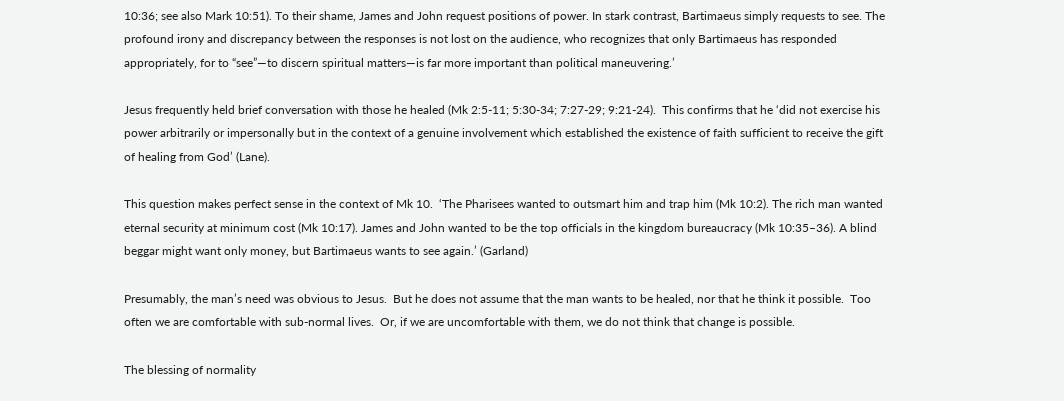10:36; see also Mark 10:51). To their shame, James and John request positions of power. In stark contrast, Bartimaeus simply requests to see. The profound irony and discrepancy between the responses is not lost on the audience, who recognizes that only Bartimaeus has responded appropriately, for to “see”—to discern spiritual matters—is far more important than political maneuvering.’

Jesus frequently held brief conversation with those he healed (Mk 2:5-11; 5:30-34; 7:27-29; 9:21-24).  This confirms that he ‘did not exercise his power arbitrarily or impersonally but in the context of a genuine involvement which established the existence of faith sufficient to receive the gift of healing from God’ (Lane).

This question makes perfect sense in the context of Mk 10.  ‘The Pharisees wanted to outsmart him and trap him (Mk 10:2). The rich man wanted eternal security at minimum cost (Mk 10:17). James and John wanted to be the top officials in the kingdom bureaucracy (Mk 10:35–36). A blind beggar might want only money, but Bartimaeus wants to see again.’ (Garland)

Presumably, the man’s need was obvious to Jesus.  But he does not assume that the man wants to be healed, nor that he think it possible.  Too often we are comfortable with sub-normal lives.  Or, if we are uncomfortable with them, we do not think that change is possible.

The blessing of normality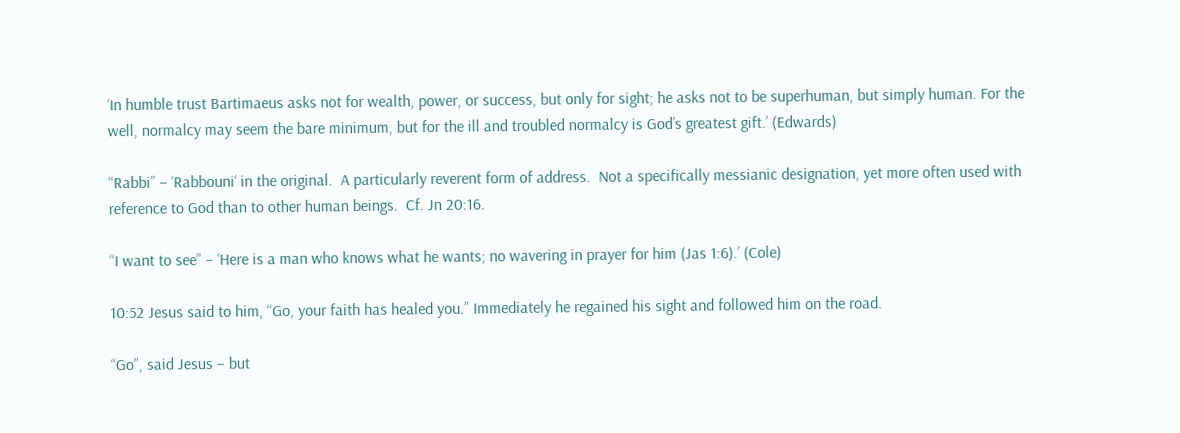‘In humble trust Bartimaeus asks not for wealth, power, or success, but only for sight; he asks not to be superhuman, but simply human. For the well, normalcy may seem the bare minimum, but for the ill and troubled normalcy is God’s greatest gift.’ (Edwards)

“Rabbi” – ‘Rabbouni‘ in the original.  A particularly reverent form of address.  Not a specifically messianic designation, yet more often used with reference to God than to other human beings.  Cf. Jn 20:16.

“I want to see” – ‘Here is a man who knows what he wants; no wavering in prayer for him (Jas 1:6).’ (Cole)

10:52 Jesus said to him, “Go, your faith has healed you.” Immediately he regained his sight and followed him on the road.

“Go”, said Jesus – but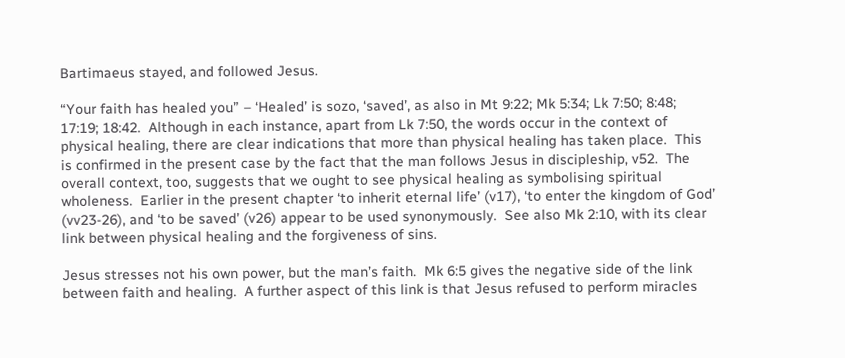Bartimaeus stayed, and followed Jesus.

“Your faith has healed you” – ‘Healed’ is sozo, ‘saved’, as also in Mt 9:22; Mk 5:34; Lk 7:50; 8:48; 17:19; 18:42.  Although in each instance, apart from Lk 7:50, the words occur in the context of physical healing, there are clear indications that more than physical healing has taken place.  This is confirmed in the present case by the fact that the man follows Jesus in discipleship, v52.  The overall context, too, suggests that we ought to see physical healing as symbolising spiritual wholeness.  Earlier in the present chapter ‘to inherit eternal life’ (v17), ‘to enter the kingdom of God’ (vv23-26), and ‘to be saved’ (v26) appear to be used synonymously.  See also Mk 2:10, with its clear link between physical healing and the forgiveness of sins.

Jesus stresses not his own power, but the man’s faith.  Mk 6:5 gives the negative side of the link between faith and healing.  A further aspect of this link is that Jesus refused to perform miracles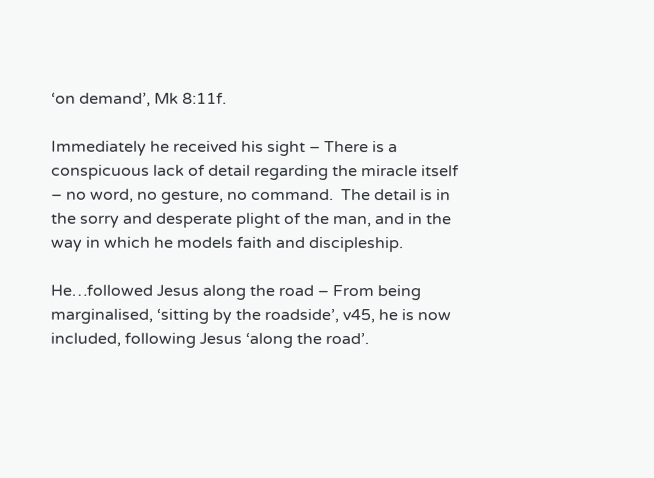‘on demand’, Mk 8:11f.

Immediately he received his sight – There is a conspicuous lack of detail regarding the miracle itself – no word, no gesture, no command.  The detail is in the sorry and desperate plight of the man, and in the way in which he models faith and discipleship.

He…followed Jesus along the road – From being marginalised, ‘sitting by the roadside’, v45, he is now included, following Jesus ‘along the road’.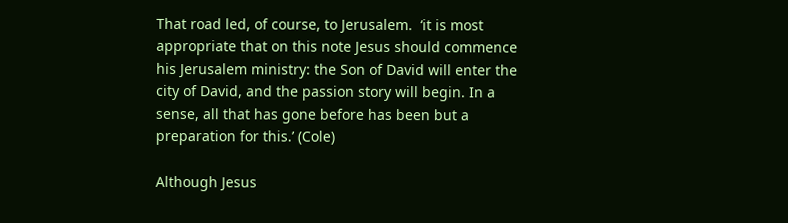That road led, of course, to Jerusalem.  ‘it is most appropriate that on this note Jesus should commence his Jerusalem ministry: the Son of David will enter the city of David, and the passion story will begin. In a sense, all that has gone before has been but a preparation for this.’ (Cole)

Although Jesus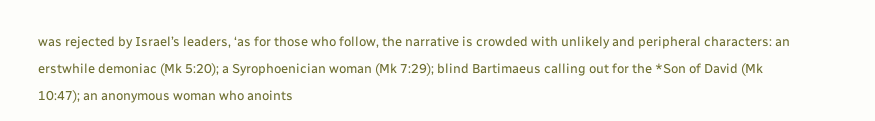was rejected by Israel’s leaders, ‘as for those who follow, the narrative is crowded with unlikely and peripheral characters: an erstwhile demoniac (Mk 5:20); a Syrophoenician woman (Mk 7:29); blind Bartimaeus calling out for the *Son of David (Mk 10:47); an anonymous woman who anoints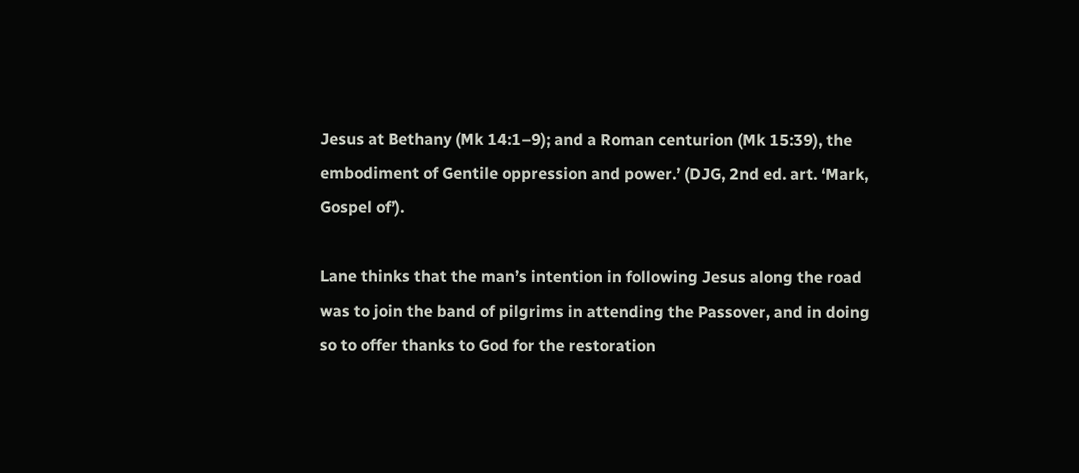Jesus at Bethany (Mk 14:1–9); and a Roman centurion (Mk 15:39), the embodiment of Gentile oppression and power.’ (DJG, 2nd ed. art. ‘Mark, Gospel of’).

Lane thinks that the man’s intention in following Jesus along the road was to join the band of pilgrims in attending the Passover, and in doing so to offer thanks to God for the restoration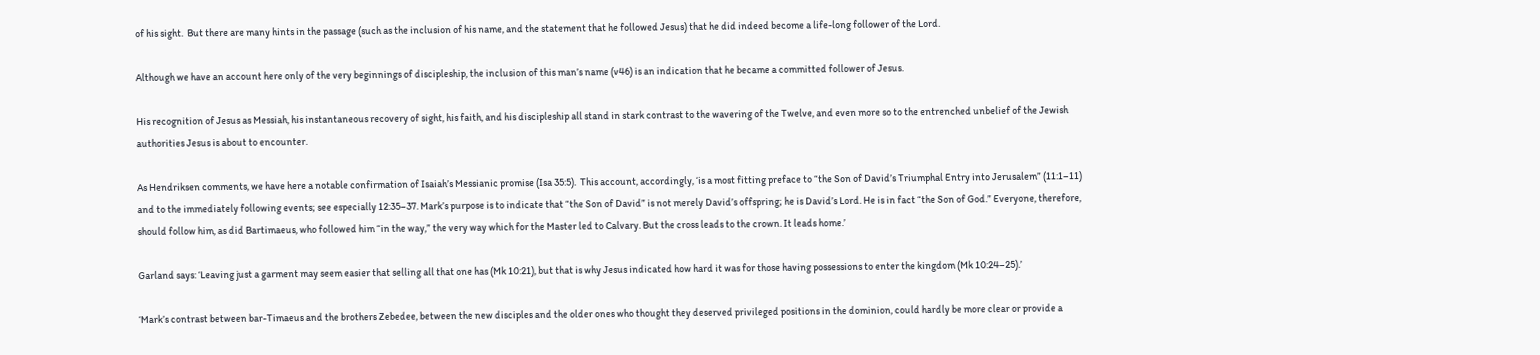of his sight.  But there are many hints in the passage (such as the inclusion of his name, and the statement that he followed Jesus) that he did indeed become a life-long follower of the Lord.

Although we have an account here only of the very beginnings of discipleship, the inclusion of this man’s name (v46) is an indication that he became a committed follower of Jesus.

His recognition of Jesus as Messiah, his instantaneous recovery of sight, his faith, and his discipleship all stand in stark contrast to the wavering of the Twelve, and even more so to the entrenched unbelief of the Jewish authorities Jesus is about to encounter.

As Hendriksen comments, we have here a notable confirmation of Isaiah’s Messianic promise (Isa 35:5).  This account, accordingly, ‘is a most fitting preface to “the Son of David’s Triumphal Entry into Jerusalem” (11:1–11) and to the immediately following events; see especially 12:35–37. Mark’s purpose is to indicate that “the Son of David” is not merely David’s offspring; he is David’s Lord. He is in fact “the Son of God.” Everyone, therefore, should follow him, as did Bartimaeus, who followed him “in the way,” the very way which for the Master led to Calvary. But the cross leads to the crown. It leads home.’

Garland says: ‘Leaving just a garment may seem easier that selling all that one has (Mk 10:21), but that is why Jesus indicated how hard it was for those having possessions to enter the kingdom (Mk 10:24–25).’

‘Mark’s contrast between bar-Timaeus and the brothers Zebedee, between the new disciples and the older ones who thought they deserved privileged positions in the dominion, could hardly be more clear or provide a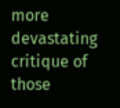more devastating critique of those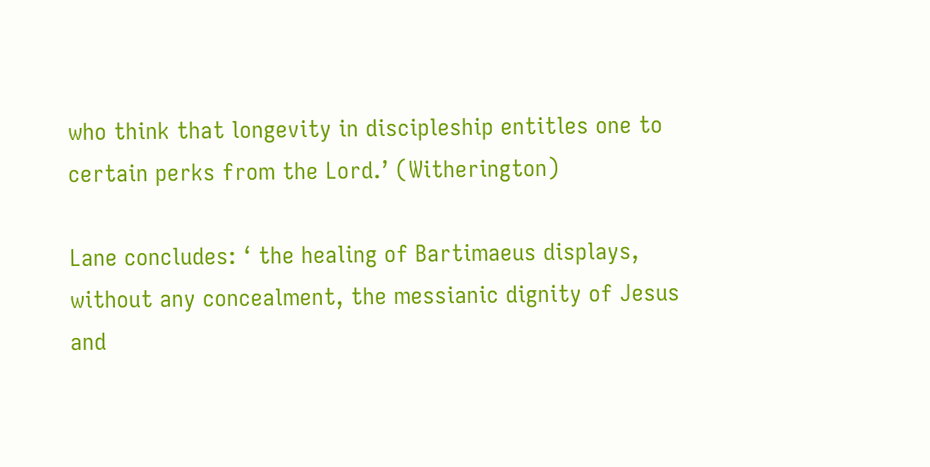who think that longevity in discipleship entitles one to certain perks from the Lord.’ (Witherington)

Lane concludes: ‘ the healing of Bartimaeus displays, without any concealment, the messianic dignity of Jesus and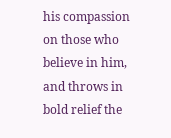his compassion on those who believe in him, and throws in bold relief the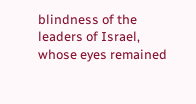blindness of the leaders of Israel, whose eyes remained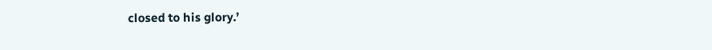closed to his glory.’